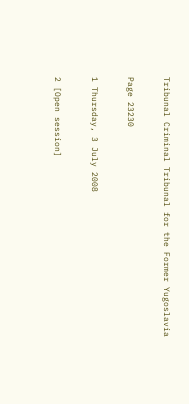Tribunal Criminal Tribunal for the Former Yugoslavia

Page 23230

1 Thursday, 3 July 2008

2 [Open session]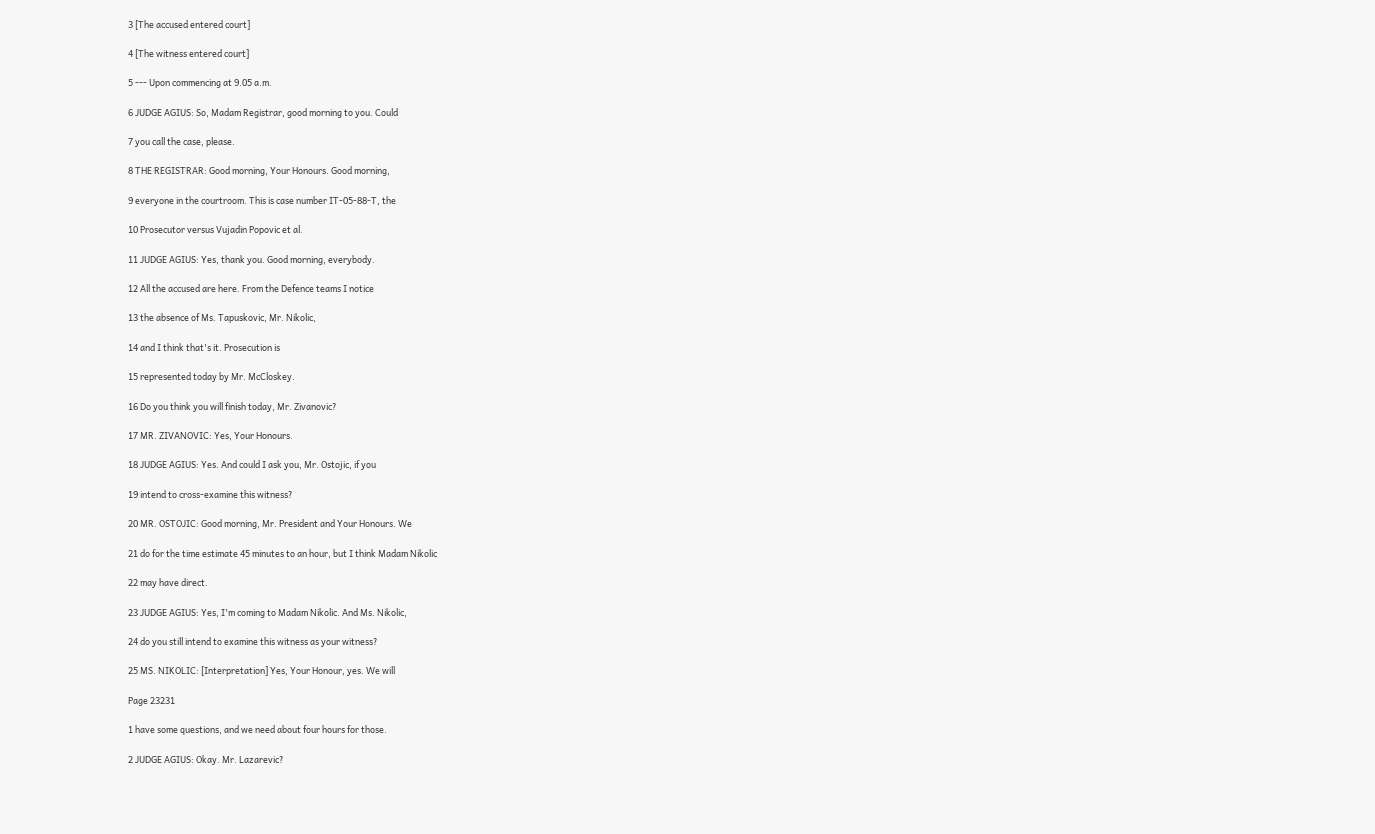3 [The accused entered court]

4 [The witness entered court]

5 --- Upon commencing at 9.05 a.m.

6 JUDGE AGIUS: So, Madam Registrar, good morning to you. Could

7 you call the case, please.

8 THE REGISTRAR: Good morning, Your Honours. Good morning,

9 everyone in the courtroom. This is case number IT-05-88-T, the

10 Prosecutor versus Vujadin Popovic et al.

11 JUDGE AGIUS: Yes, thank you. Good morning, everybody.

12 All the accused are here. From the Defence teams I notice

13 the absence of Ms. Tapuskovic, Mr. Nikolic,

14 and I think that's it. Prosecution is

15 represented today by Mr. McCloskey.

16 Do you think you will finish today, Mr. Zivanovic?

17 MR. ZIVANOVIC: Yes, Your Honours.

18 JUDGE AGIUS: Yes. And could I ask you, Mr. Ostojic, if you

19 intend to cross-examine this witness?

20 MR. OSTOJIC: Good morning, Mr. President and Your Honours. We

21 do for the time estimate 45 minutes to an hour, but I think Madam Nikolic

22 may have direct.

23 JUDGE AGIUS: Yes, I'm coming to Madam Nikolic. And Ms. Nikolic,

24 do you still intend to examine this witness as your witness?

25 MS. NIKOLIC: [Interpretation] Yes, Your Honour, yes. We will

Page 23231

1 have some questions, and we need about four hours for those.

2 JUDGE AGIUS: Okay. Mr. Lazarevic?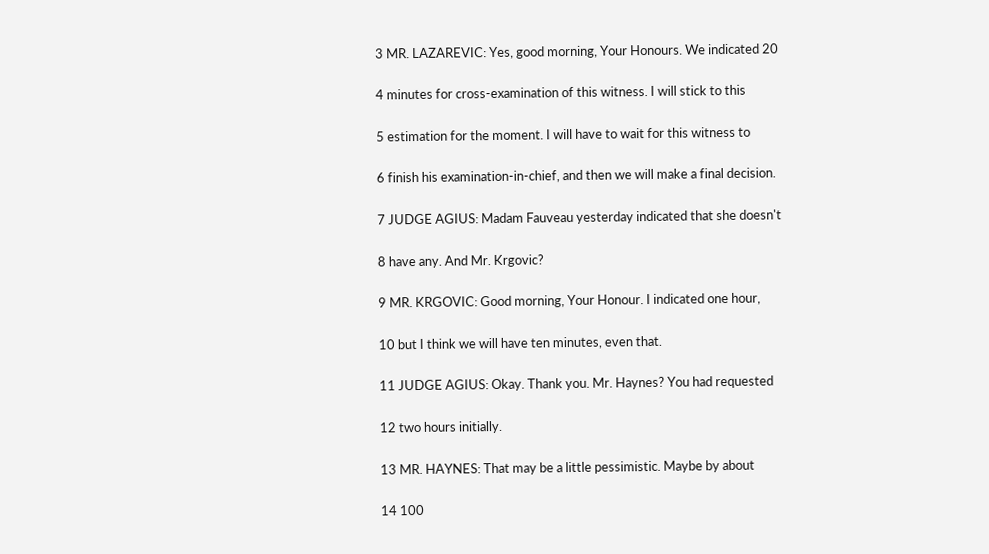3 MR. LAZAREVIC: Yes, good morning, Your Honours. We indicated 20

4 minutes for cross-examination of this witness. I will stick to this

5 estimation for the moment. I will have to wait for this witness to

6 finish his examination-in-chief, and then we will make a final decision.

7 JUDGE AGIUS: Madam Fauveau yesterday indicated that she doesn't

8 have any. And Mr. Krgovic?

9 MR. KRGOVIC: Good morning, Your Honour. I indicated one hour,

10 but I think we will have ten minutes, even that.

11 JUDGE AGIUS: Okay. Thank you. Mr. Haynes? You had requested

12 two hours initially.

13 MR. HAYNES: That may be a little pessimistic. Maybe by about

14 100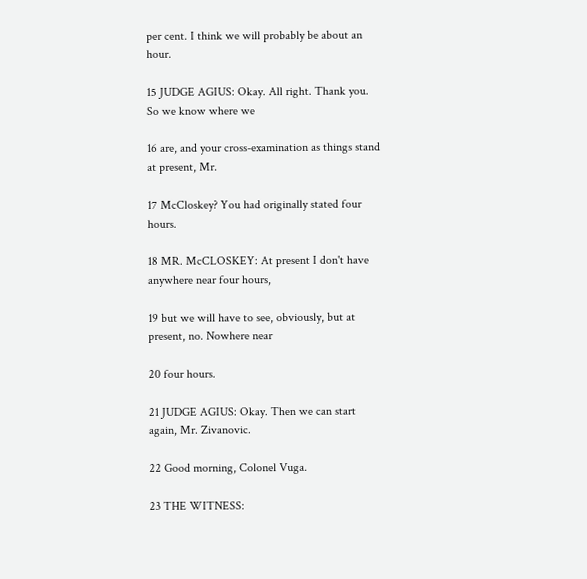per cent. I think we will probably be about an hour.

15 JUDGE AGIUS: Okay. All right. Thank you. So we know where we

16 are, and your cross-examination as things stand at present, Mr.

17 McCloskey? You had originally stated four hours.

18 MR. McCLOSKEY: At present I don't have anywhere near four hours,

19 but we will have to see, obviously, but at present, no. Nowhere near

20 four hours.

21 JUDGE AGIUS: Okay. Then we can start again, Mr. Zivanovic.

22 Good morning, Colonel Vuga.

23 THE WITNESS: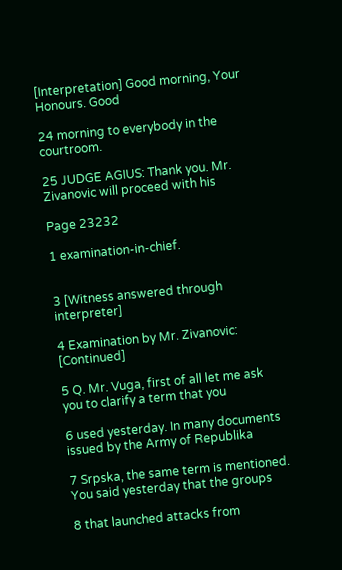[Interpretation] Good morning, Your Honours. Good

24 morning to everybody in the courtroom.

25 JUDGE AGIUS: Thank you. Mr. Zivanovic will proceed with his

Page 23232

1 examination-in-chief.


3 [Witness answered through interpreter]

4 Examination by Mr. Zivanovic: [Continued]

5 Q. Mr. Vuga, first of all let me ask you to clarify a term that you

6 used yesterday. In many documents issued by the Army of Republika

7 Srpska, the same term is mentioned. You said yesterday that the groups

8 that launched attacks from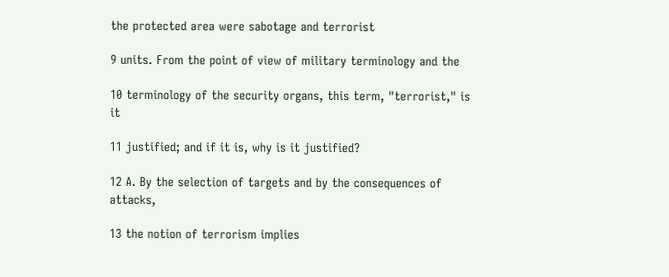the protected area were sabotage and terrorist

9 units. From the point of view of military terminology and the

10 terminology of the security organs, this term, "terrorist," is it

11 justified; and if it is, why is it justified?

12 A. By the selection of targets and by the consequences of attacks,

13 the notion of terrorism implies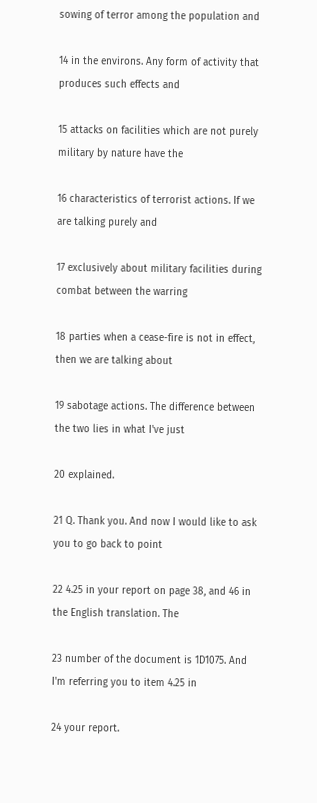sowing of terror among the population and

14 in the environs. Any form of activity that produces such effects and

15 attacks on facilities which are not purely military by nature have the

16 characteristics of terrorist actions. If we are talking purely and

17 exclusively about military facilities during combat between the warring

18 parties when a cease-fire is not in effect, then we are talking about

19 sabotage actions. The difference between the two lies in what I've just

20 explained.

21 Q. Thank you. And now I would like to ask you to go back to point

22 4.25 in your report on page 38, and 46 in the English translation. The

23 number of the document is 1D1075. And I'm referring you to item 4.25 in

24 your report.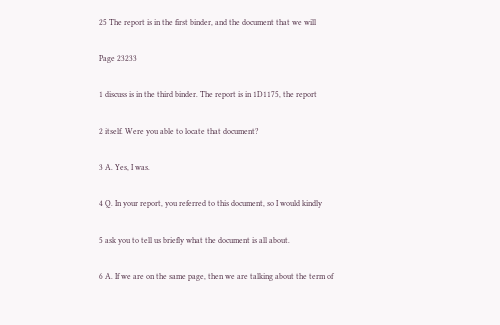25 The report is in the first binder, and the document that we will

Page 23233

1 discuss is in the third binder. The report is in 1D1175, the report

2 itself. Were you able to locate that document?

3 A. Yes, I was.

4 Q. In your report, you referred to this document, so I would kindly

5 ask you to tell us briefly what the document is all about.

6 A. If we are on the same page, then we are talking about the term of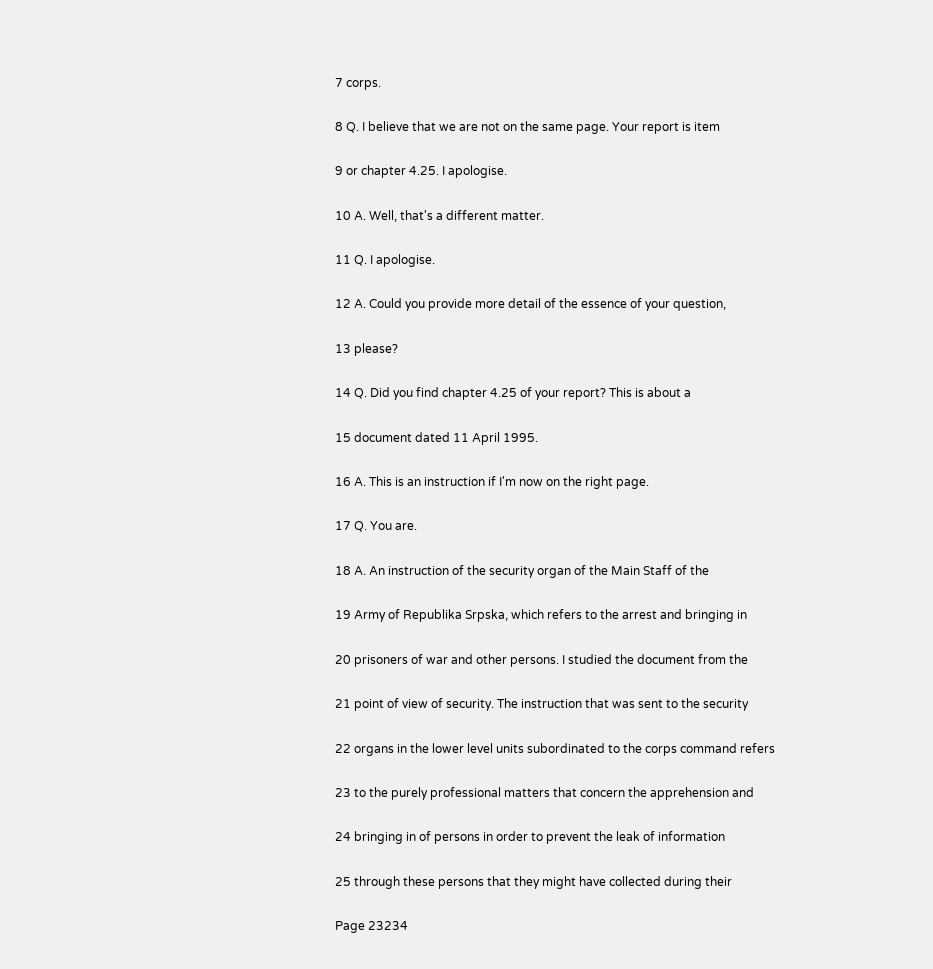7 corps.

8 Q. I believe that we are not on the same page. Your report is item

9 or chapter 4.25. I apologise.

10 A. Well, that's a different matter.

11 Q. I apologise.

12 A. Could you provide more detail of the essence of your question,

13 please?

14 Q. Did you find chapter 4.25 of your report? This is about a

15 document dated 11 April 1995.

16 A. This is an instruction if I'm now on the right page.

17 Q. You are.

18 A. An instruction of the security organ of the Main Staff of the

19 Army of Republika Srpska, which refers to the arrest and bringing in

20 prisoners of war and other persons. I studied the document from the

21 point of view of security. The instruction that was sent to the security

22 organs in the lower level units subordinated to the corps command refers

23 to the purely professional matters that concern the apprehension and

24 bringing in of persons in order to prevent the leak of information

25 through these persons that they might have collected during their

Page 23234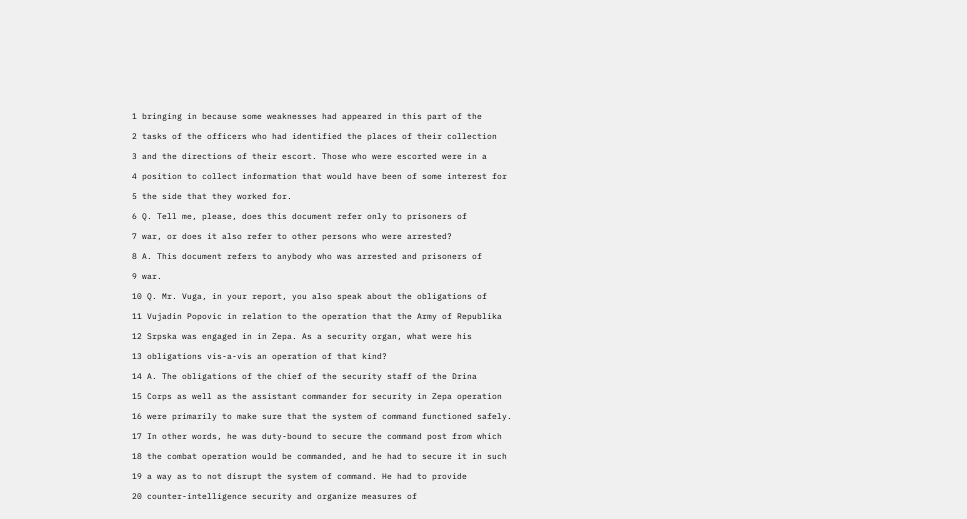1 bringing in because some weaknesses had appeared in this part of the

2 tasks of the officers who had identified the places of their collection

3 and the directions of their escort. Those who were escorted were in a

4 position to collect information that would have been of some interest for

5 the side that they worked for.

6 Q. Tell me, please, does this document refer only to prisoners of

7 war, or does it also refer to other persons who were arrested?

8 A. This document refers to anybody who was arrested and prisoners of

9 war.

10 Q. Mr. Vuga, in your report, you also speak about the obligations of

11 Vujadin Popovic in relation to the operation that the Army of Republika

12 Srpska was engaged in in Zepa. As a security organ, what were his

13 obligations vis-a-vis an operation of that kind?

14 A. The obligations of the chief of the security staff of the Drina

15 Corps as well as the assistant commander for security in Zepa operation

16 were primarily to make sure that the system of command functioned safely.

17 In other words, he was duty-bound to secure the command post from which

18 the combat operation would be commanded, and he had to secure it in such

19 a way as to not disrupt the system of command. He had to provide

20 counter-intelligence security and organize measures of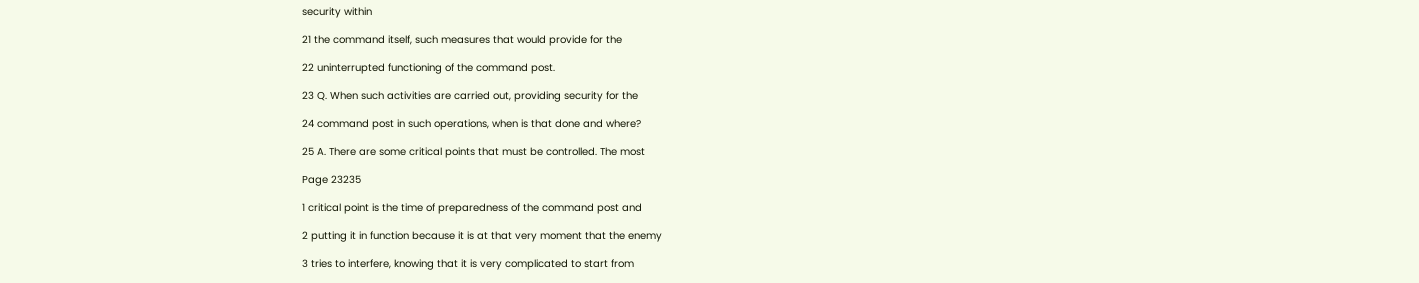security within

21 the command itself, such measures that would provide for the

22 uninterrupted functioning of the command post.

23 Q. When such activities are carried out, providing security for the

24 command post in such operations, when is that done and where?

25 A. There are some critical points that must be controlled. The most

Page 23235

1 critical point is the time of preparedness of the command post and

2 putting it in function because it is at that very moment that the enemy

3 tries to interfere, knowing that it is very complicated to start from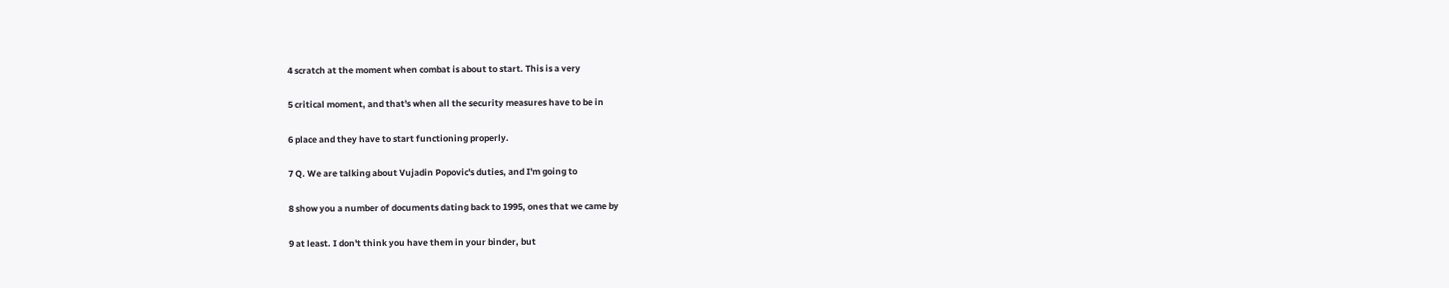4 scratch at the moment when combat is about to start. This is a very

5 critical moment, and that's when all the security measures have to be in

6 place and they have to start functioning properly.

7 Q. We are talking about Vujadin Popovic's duties, and I'm going to

8 show you a number of documents dating back to 1995, ones that we came by

9 at least. I don't think you have them in your binder, but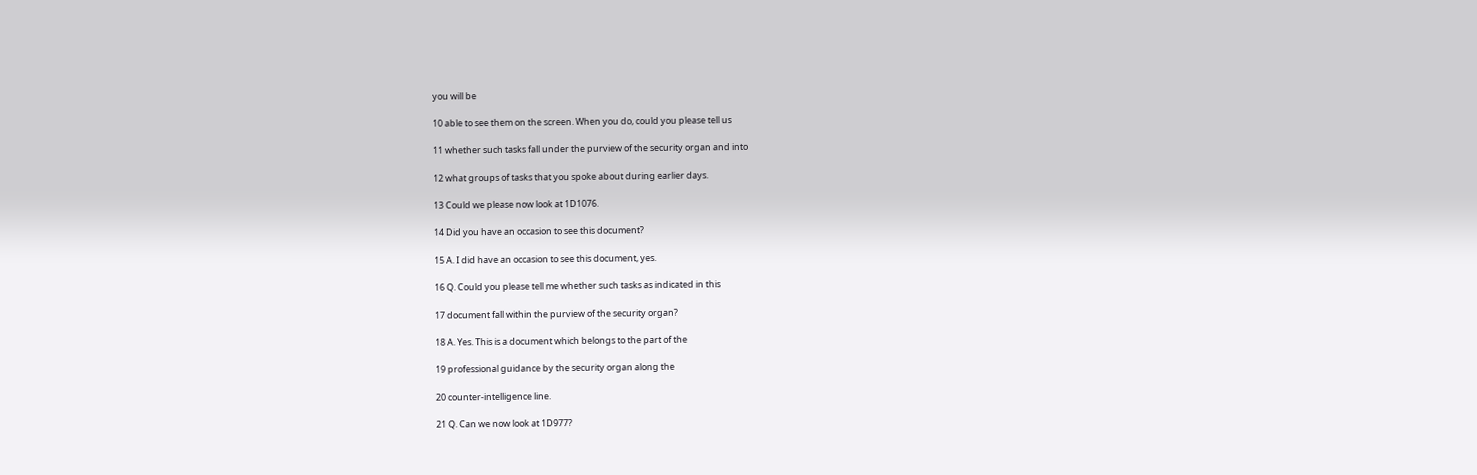you will be

10 able to see them on the screen. When you do, could you please tell us

11 whether such tasks fall under the purview of the security organ and into

12 what groups of tasks that you spoke about during earlier days.

13 Could we please now look at 1D1076.

14 Did you have an occasion to see this document?

15 A. I did have an occasion to see this document, yes.

16 Q. Could you please tell me whether such tasks as indicated in this

17 document fall within the purview of the security organ?

18 A. Yes. This is a document which belongs to the part of the

19 professional guidance by the security organ along the

20 counter-intelligence line.

21 Q. Can we now look at 1D977?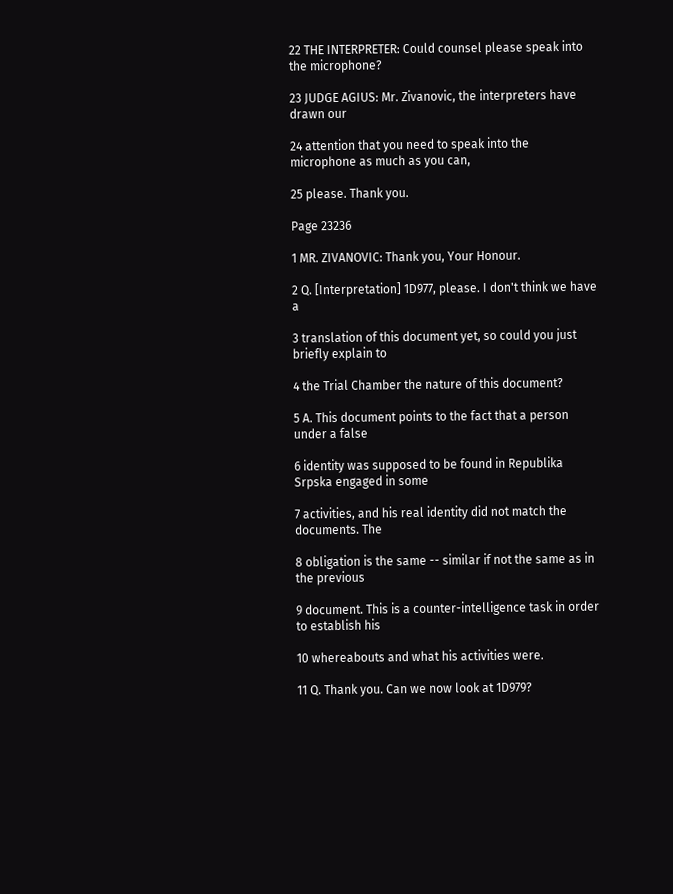22 THE INTERPRETER: Could counsel please speak into the microphone?

23 JUDGE AGIUS: Mr. Zivanovic, the interpreters have drawn our

24 attention that you need to speak into the microphone as much as you can,

25 please. Thank you.

Page 23236

1 MR. ZIVANOVIC: Thank you, Your Honour.

2 Q. [Interpretation] 1D977, please. I don't think we have a

3 translation of this document yet, so could you just briefly explain to

4 the Trial Chamber the nature of this document?

5 A. This document points to the fact that a person under a false

6 identity was supposed to be found in Republika Srpska engaged in some

7 activities, and his real identity did not match the documents. The

8 obligation is the same -- similar if not the same as in the previous

9 document. This is a counter-intelligence task in order to establish his

10 whereabouts and what his activities were.

11 Q. Thank you. Can we now look at 1D979?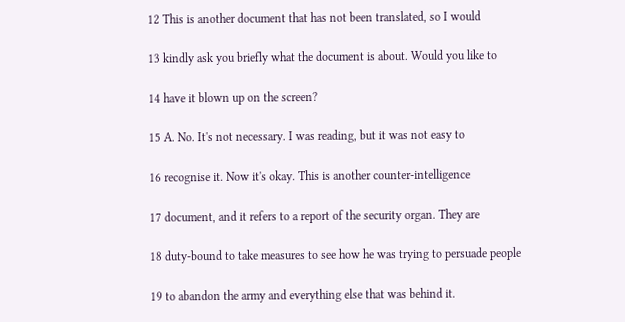12 This is another document that has not been translated, so I would

13 kindly ask you briefly what the document is about. Would you like to

14 have it blown up on the screen?

15 A. No. It's not necessary. I was reading, but it was not easy to

16 recognise it. Now it's okay. This is another counter-intelligence

17 document, and it refers to a report of the security organ. They are

18 duty-bound to take measures to see how he was trying to persuade people

19 to abandon the army and everything else that was behind it.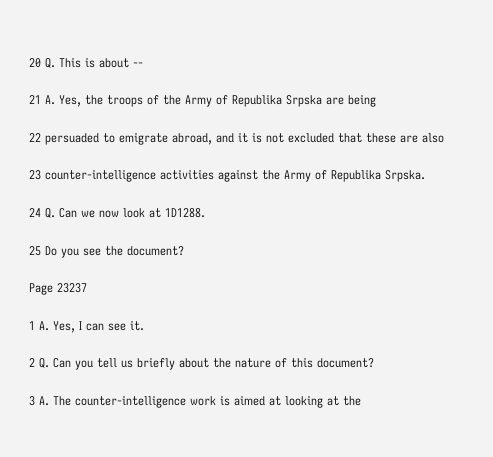20 Q. This is about --

21 A. Yes, the troops of the Army of Republika Srpska are being

22 persuaded to emigrate abroad, and it is not excluded that these are also

23 counter-intelligence activities against the Army of Republika Srpska.

24 Q. Can we now look at 1D1288.

25 Do you see the document?

Page 23237

1 A. Yes, I can see it.

2 Q. Can you tell us briefly about the nature of this document?

3 A. The counter-intelligence work is aimed at looking at the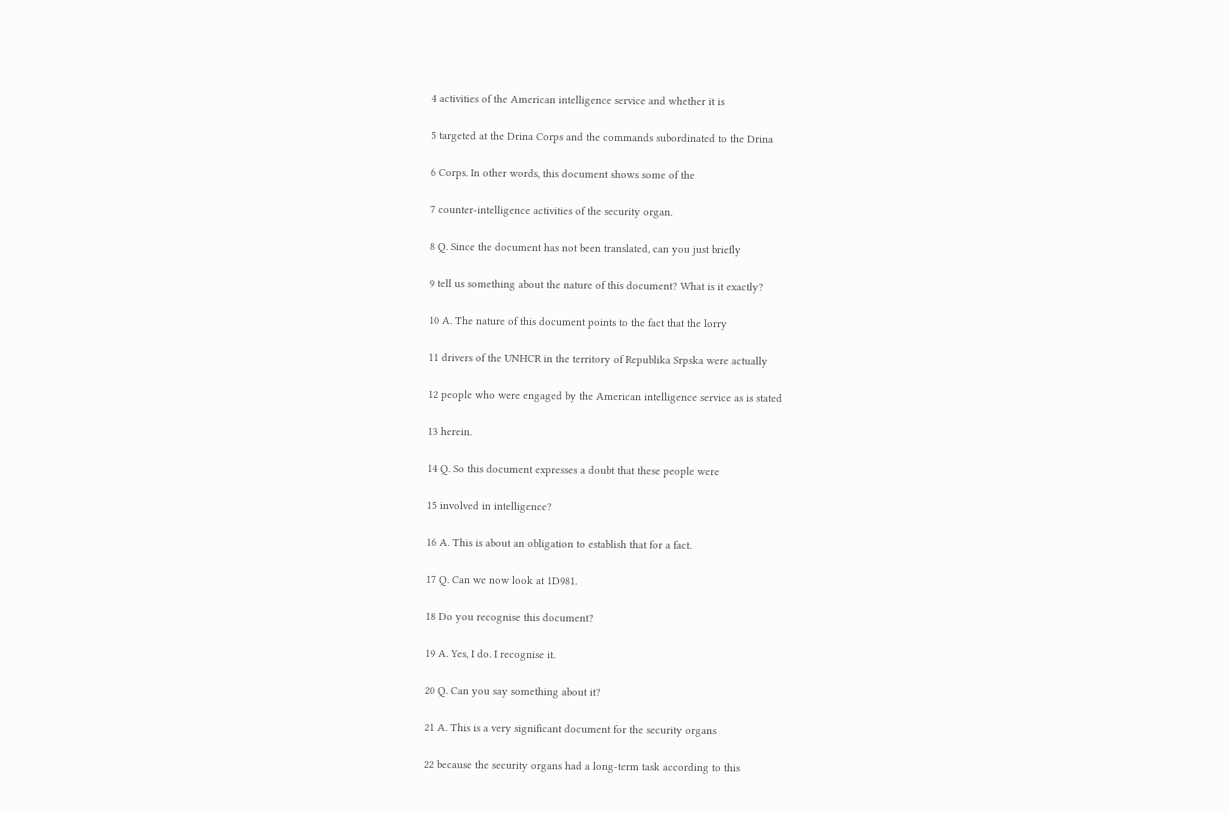4 activities of the American intelligence service and whether it is

5 targeted at the Drina Corps and the commands subordinated to the Drina

6 Corps. In other words, this document shows some of the

7 counter-intelligence activities of the security organ.

8 Q. Since the document has not been translated, can you just briefly

9 tell us something about the nature of this document? What is it exactly?

10 A. The nature of this document points to the fact that the lorry

11 drivers of the UNHCR in the territory of Republika Srpska were actually

12 people who were engaged by the American intelligence service as is stated

13 herein.

14 Q. So this document expresses a doubt that these people were

15 involved in intelligence?

16 A. This is about an obligation to establish that for a fact.

17 Q. Can we now look at 1D981.

18 Do you recognise this document?

19 A. Yes, I do. I recognise it.

20 Q. Can you say something about it?

21 A. This is a very significant document for the security organs

22 because the security organs had a long-term task according to this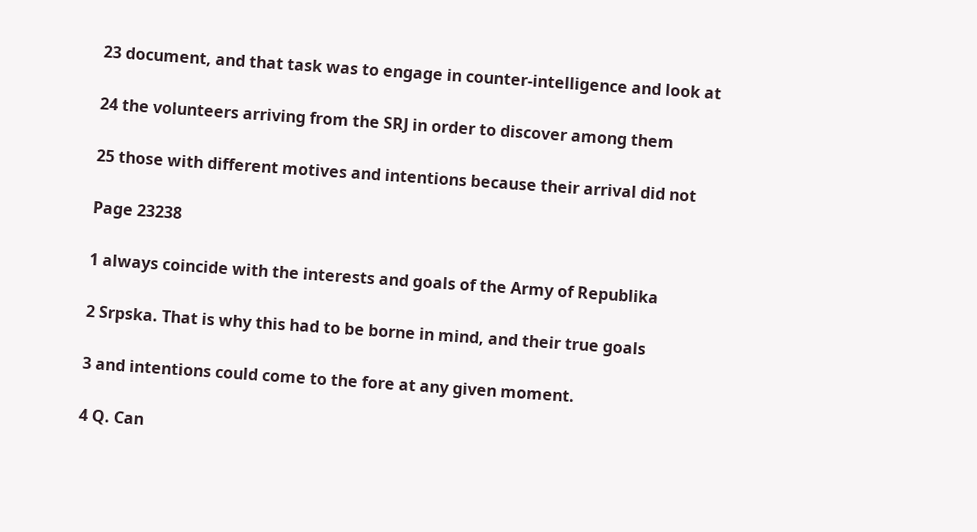23 document, and that task was to engage in counter-intelligence and look at

24 the volunteers arriving from the SRJ in order to discover among them

25 those with different motives and intentions because their arrival did not

Page 23238

1 always coincide with the interests and goals of the Army of Republika

2 Srpska. That is why this had to be borne in mind, and their true goals

3 and intentions could come to the fore at any given moment.

4 Q. Can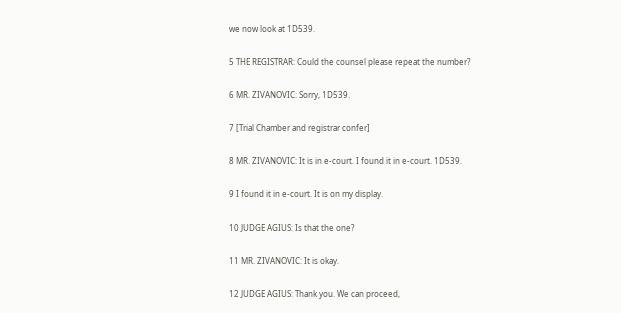we now look at 1D539.

5 THE REGISTRAR: Could the counsel please repeat the number?

6 MR. ZIVANOVIC: Sorry, 1D539.

7 [Trial Chamber and registrar confer]

8 MR. ZIVANOVIC: It is in e-court. I found it in e-court. 1D539.

9 I found it in e-court. It is on my display.

10 JUDGE AGIUS: Is that the one?

11 MR. ZIVANOVIC: It is okay.

12 JUDGE AGIUS: Thank you. We can proceed,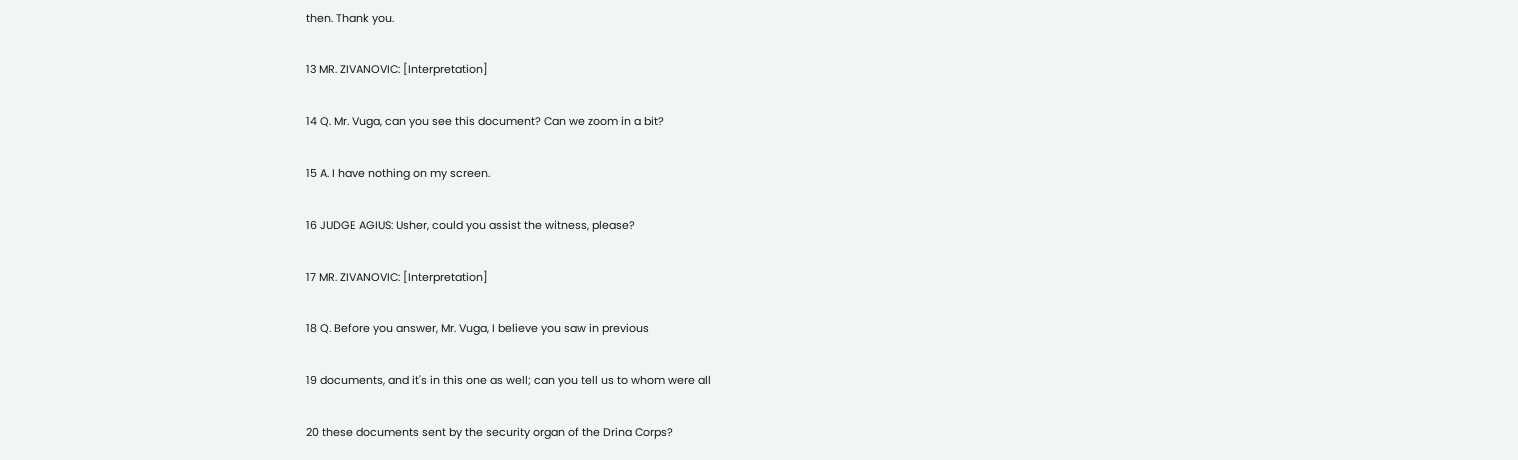then. Thank you.

13 MR. ZIVANOVIC: [Interpretation]

14 Q. Mr. Vuga, can you see this document? Can we zoom in a bit?

15 A. I have nothing on my screen.

16 JUDGE AGIUS: Usher, could you assist the witness, please?

17 MR. ZIVANOVIC: [Interpretation]

18 Q. Before you answer, Mr. Vuga, I believe you saw in previous

19 documents, and it's in this one as well; can you tell us to whom were all

20 these documents sent by the security organ of the Drina Corps?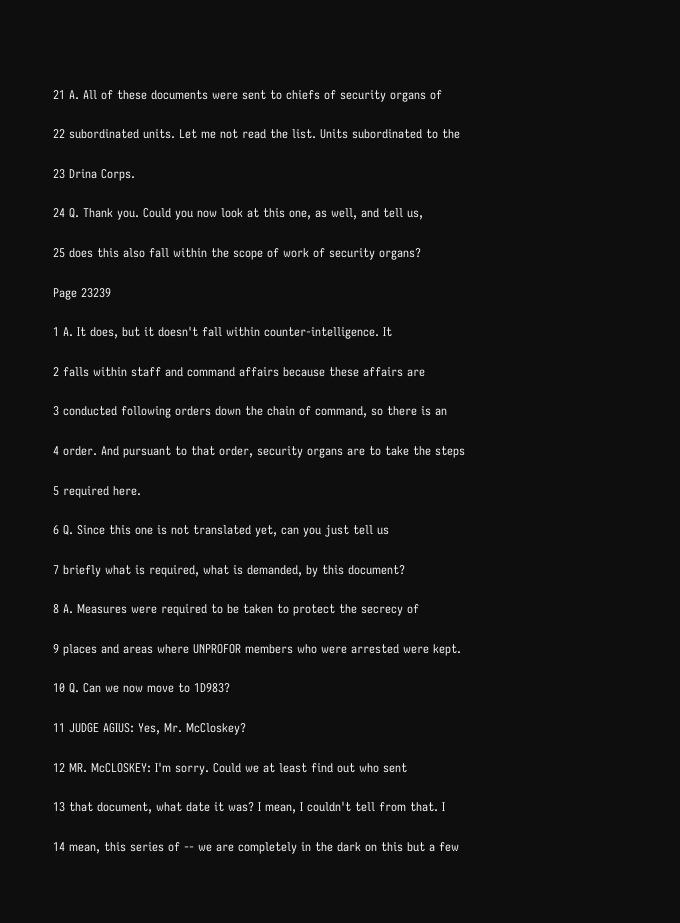21 A. All of these documents were sent to chiefs of security organs of

22 subordinated units. Let me not read the list. Units subordinated to the

23 Drina Corps.

24 Q. Thank you. Could you now look at this one, as well, and tell us,

25 does this also fall within the scope of work of security organs?

Page 23239

1 A. It does, but it doesn't fall within counter-intelligence. It

2 falls within staff and command affairs because these affairs are

3 conducted following orders down the chain of command, so there is an

4 order. And pursuant to that order, security organs are to take the steps

5 required here.

6 Q. Since this one is not translated yet, can you just tell us

7 briefly what is required, what is demanded, by this document?

8 A. Measures were required to be taken to protect the secrecy of

9 places and areas where UNPROFOR members who were arrested were kept.

10 Q. Can we now move to 1D983?

11 JUDGE AGIUS: Yes, Mr. McCloskey?

12 MR. McCLOSKEY: I'm sorry. Could we at least find out who sent

13 that document, what date it was? I mean, I couldn't tell from that. I

14 mean, this series of -- we are completely in the dark on this but a few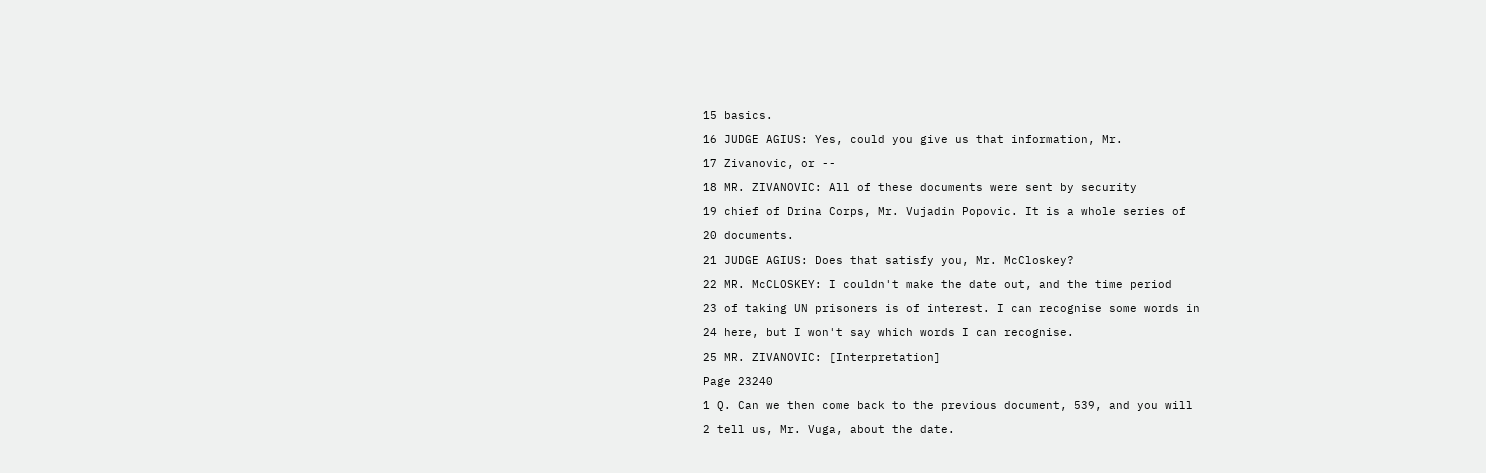15 basics.

16 JUDGE AGIUS: Yes, could you give us that information, Mr.

17 Zivanovic, or --

18 MR. ZIVANOVIC: All of these documents were sent by security

19 chief of Drina Corps, Mr. Vujadin Popovic. It is a whole series of

20 documents.

21 JUDGE AGIUS: Does that satisfy you, Mr. McCloskey?

22 MR. McCLOSKEY: I couldn't make the date out, and the time period

23 of taking UN prisoners is of interest. I can recognise some words in

24 here, but I won't say which words I can recognise.

25 MR. ZIVANOVIC: [Interpretation]

Page 23240

1 Q. Can we then come back to the previous document, 539, and you will

2 tell us, Mr. Vuga, about the date.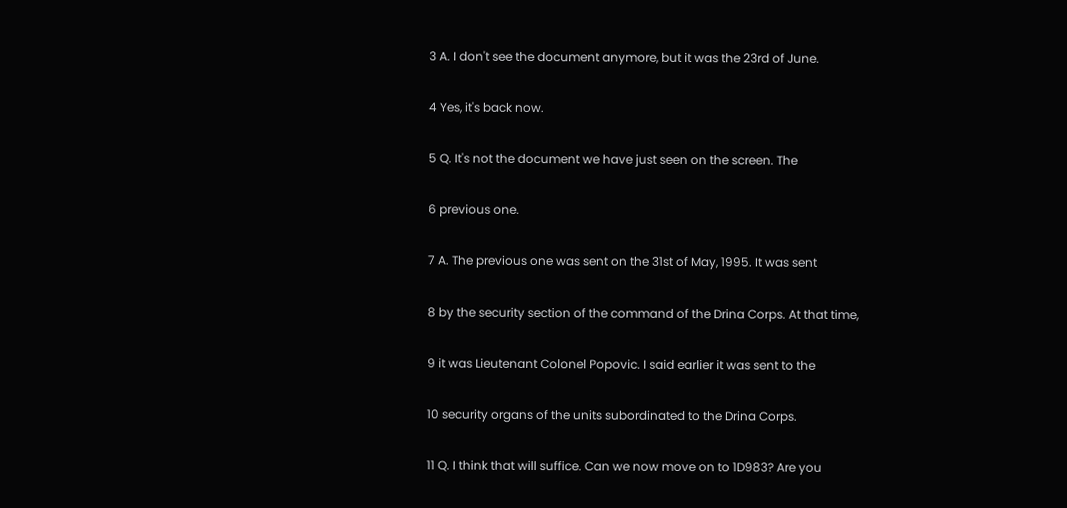3 A. I don't see the document anymore, but it was the 23rd of June.

4 Yes, it's back now.

5 Q. It's not the document we have just seen on the screen. The

6 previous one.

7 A. The previous one was sent on the 31st of May, 1995. It was sent

8 by the security section of the command of the Drina Corps. At that time,

9 it was Lieutenant Colonel Popovic. I said earlier it was sent to the

10 security organs of the units subordinated to the Drina Corps.

11 Q. I think that will suffice. Can we now move on to 1D983? Are you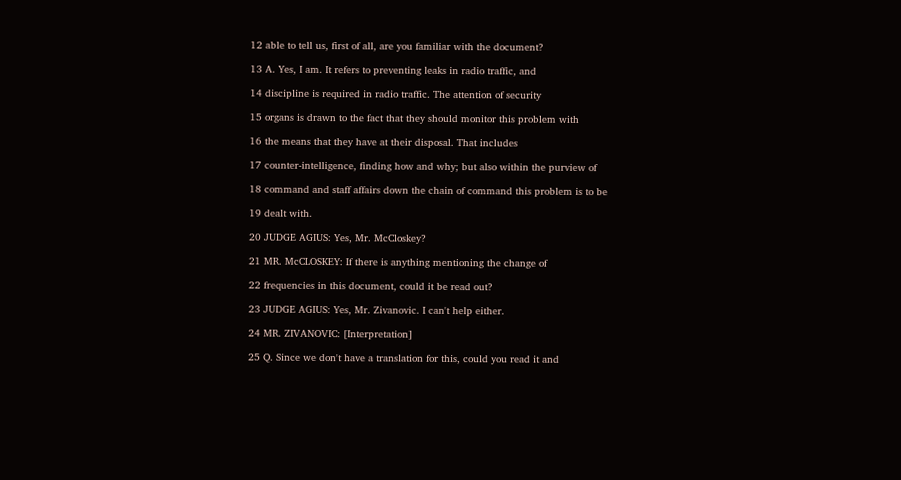12 able to tell us, first of all, are you familiar with the document?

13 A. Yes, I am. It refers to preventing leaks in radio traffic, and

14 discipline is required in radio traffic. The attention of security

15 organs is drawn to the fact that they should monitor this problem with

16 the means that they have at their disposal. That includes

17 counter-intelligence, finding how and why; but also within the purview of

18 command and staff affairs down the chain of command this problem is to be

19 dealt with.

20 JUDGE AGIUS: Yes, Mr. McCloskey?

21 MR. McCLOSKEY: If there is anything mentioning the change of

22 frequencies in this document, could it be read out?

23 JUDGE AGIUS: Yes, Mr. Zivanovic. I can't help either.

24 MR. ZIVANOVIC: [Interpretation]

25 Q. Since we don't have a translation for this, could you read it and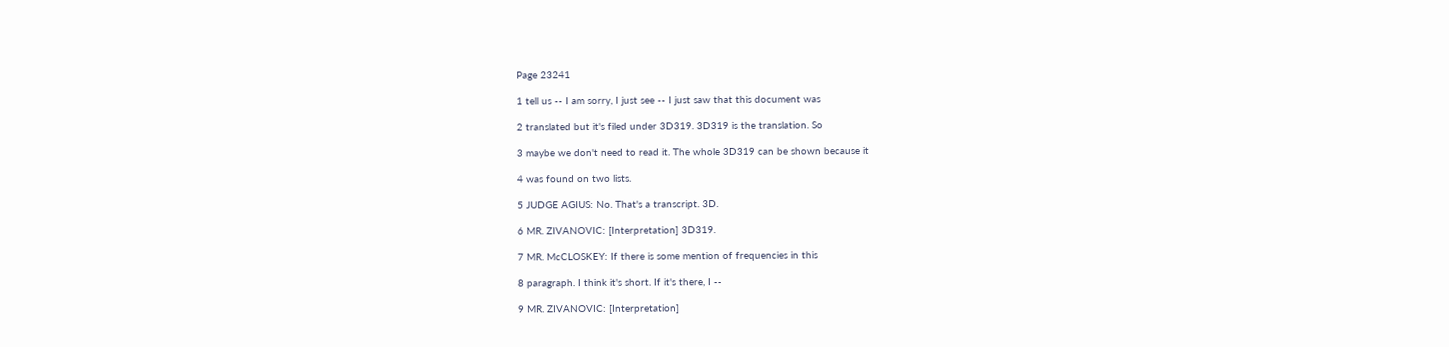Page 23241

1 tell us -- I am sorry, I just see -- I just saw that this document was

2 translated but it's filed under 3D319. 3D319 is the translation. So

3 maybe we don't need to read it. The whole 3D319 can be shown because it

4 was found on two lists.

5 JUDGE AGIUS: No. That's a transcript. 3D.

6 MR. ZIVANOVIC: [Interpretation] 3D319.

7 MR. McCLOSKEY: If there is some mention of frequencies in this

8 paragraph. I think it's short. If it's there, I --

9 MR. ZIVANOVIC: [Interpretation]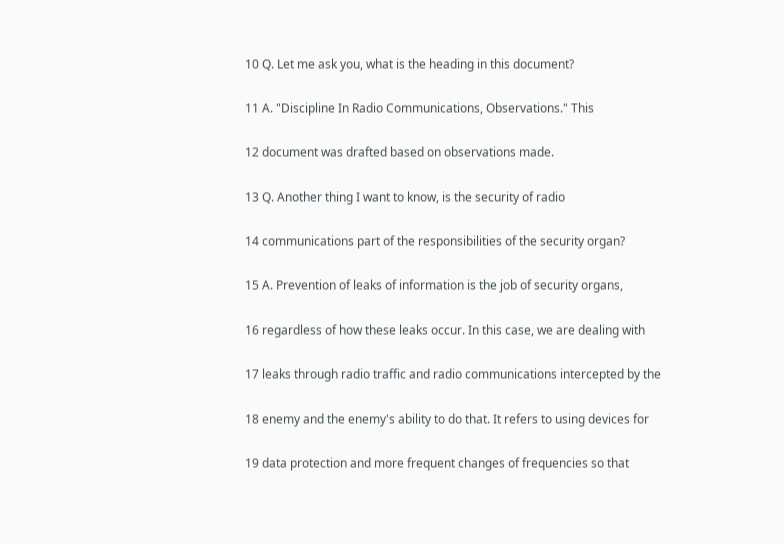10 Q. Let me ask you, what is the heading in this document?

11 A. "Discipline In Radio Communications, Observations." This

12 document was drafted based on observations made.

13 Q. Another thing I want to know, is the security of radio

14 communications part of the responsibilities of the security organ?

15 A. Prevention of leaks of information is the job of security organs,

16 regardless of how these leaks occur. In this case, we are dealing with

17 leaks through radio traffic and radio communications intercepted by the

18 enemy and the enemy's ability to do that. It refers to using devices for

19 data protection and more frequent changes of frequencies so that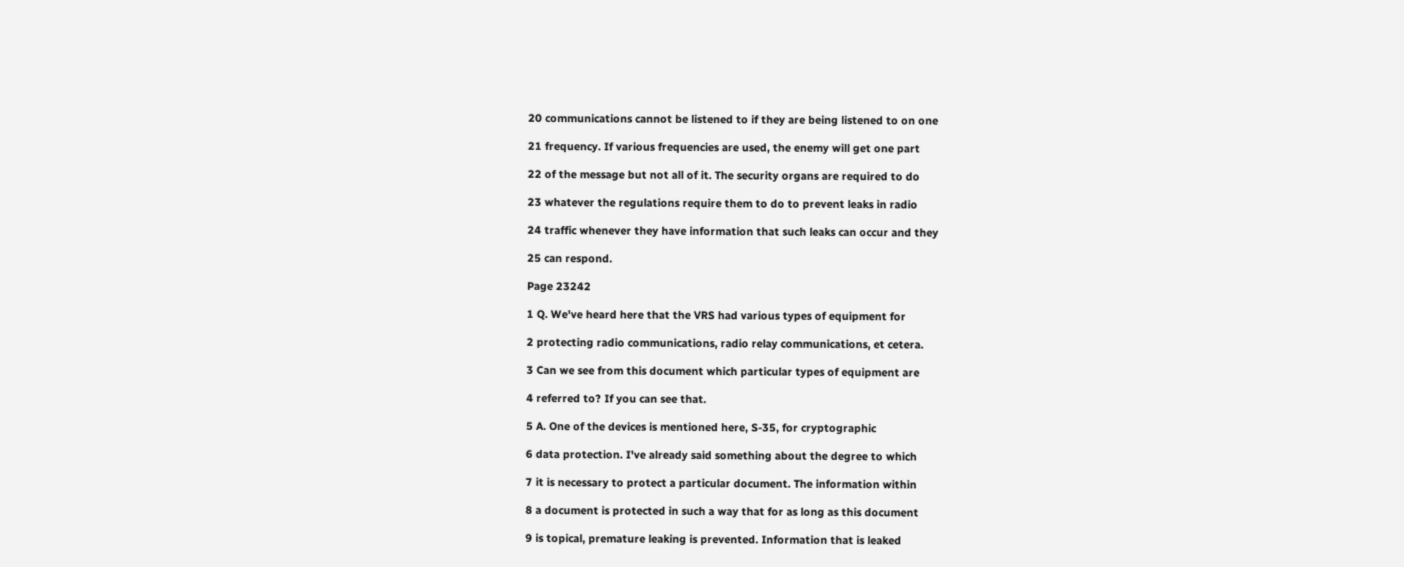20 communications cannot be listened to if they are being listened to on one

21 frequency. If various frequencies are used, the enemy will get one part

22 of the message but not all of it. The security organs are required to do

23 whatever the regulations require them to do to prevent leaks in radio

24 traffic whenever they have information that such leaks can occur and they

25 can respond.

Page 23242

1 Q. We've heard here that the VRS had various types of equipment for

2 protecting radio communications, radio relay communications, et cetera.

3 Can we see from this document which particular types of equipment are

4 referred to? If you can see that.

5 A. One of the devices is mentioned here, S-35, for cryptographic

6 data protection. I've already said something about the degree to which

7 it is necessary to protect a particular document. The information within

8 a document is protected in such a way that for as long as this document

9 is topical, premature leaking is prevented. Information that is leaked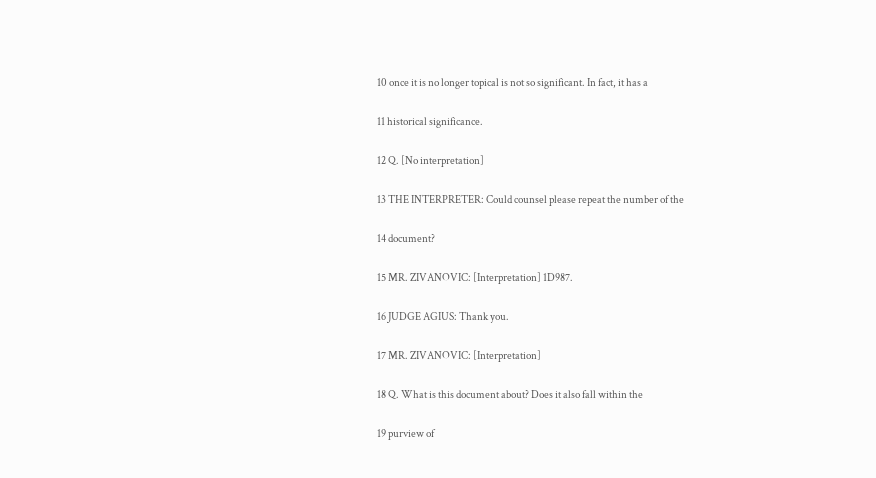10 once it is no longer topical is not so significant. In fact, it has a

11 historical significance.

12 Q. [No interpretation]

13 THE INTERPRETER: Could counsel please repeat the number of the

14 document?

15 MR. ZIVANOVIC: [Interpretation] 1D987.

16 JUDGE AGIUS: Thank you.

17 MR. ZIVANOVIC: [Interpretation]

18 Q. What is this document about? Does it also fall within the

19 purview of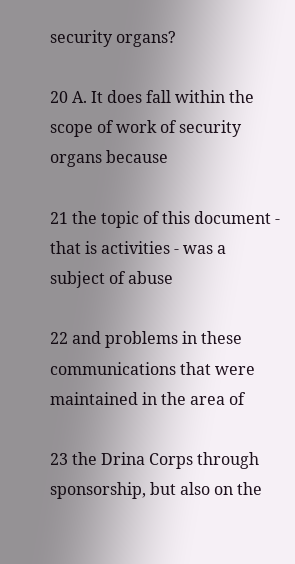security organs?

20 A. It does fall within the scope of work of security organs because

21 the topic of this document - that is activities - was a subject of abuse

22 and problems in these communications that were maintained in the area of

23 the Drina Corps through sponsorship, but also on the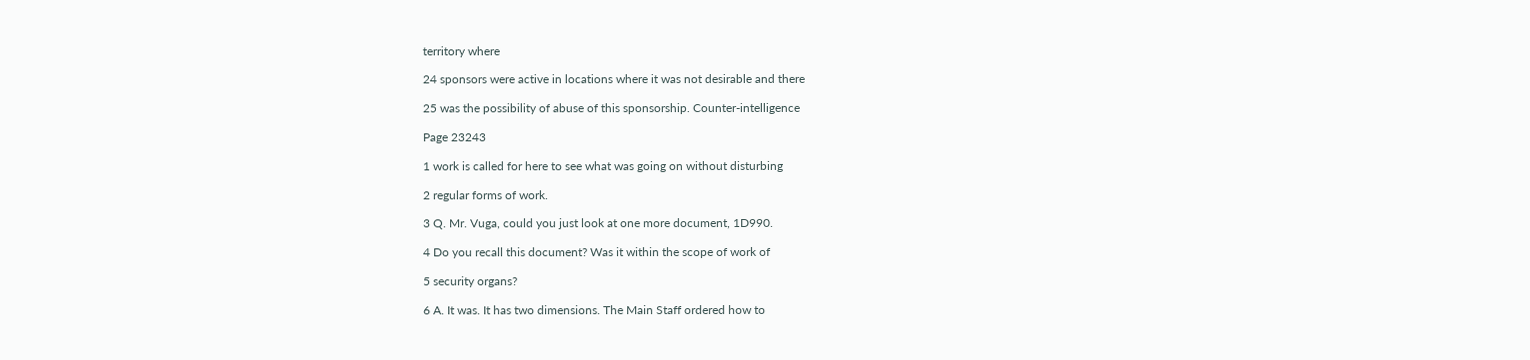territory where

24 sponsors were active in locations where it was not desirable and there

25 was the possibility of abuse of this sponsorship. Counter-intelligence

Page 23243

1 work is called for here to see what was going on without disturbing

2 regular forms of work.

3 Q. Mr. Vuga, could you just look at one more document, 1D990.

4 Do you recall this document? Was it within the scope of work of

5 security organs?

6 A. It was. It has two dimensions. The Main Staff ordered how to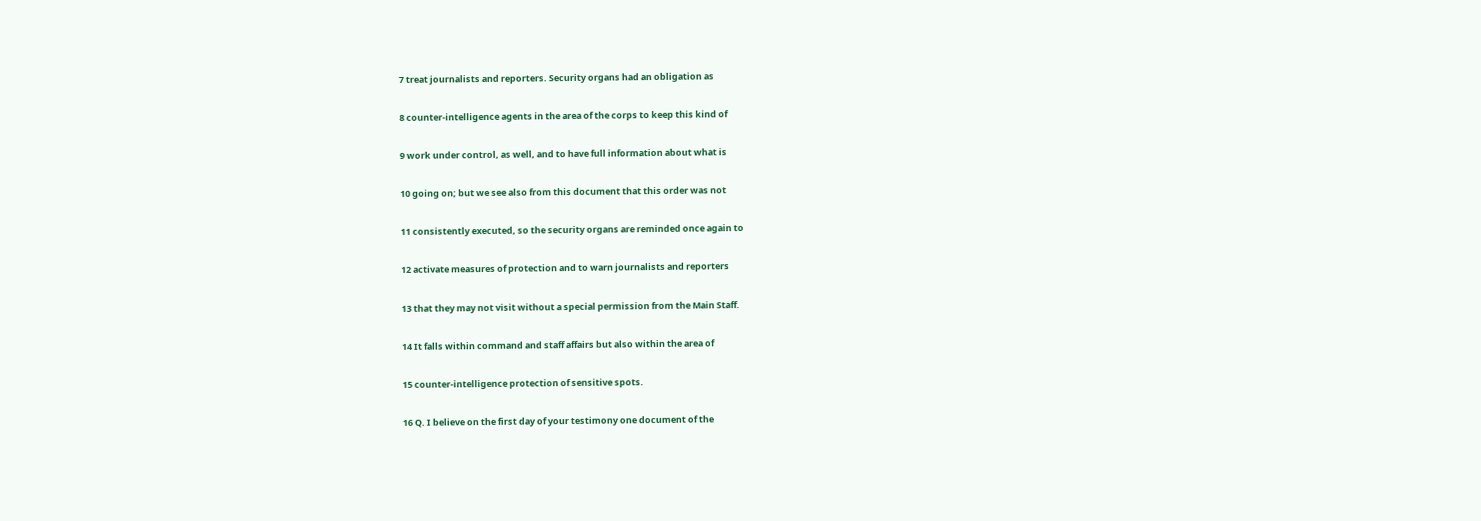7 treat journalists and reporters. Security organs had an obligation as

8 counter-intelligence agents in the area of the corps to keep this kind of

9 work under control, as well, and to have full information about what is

10 going on; but we see also from this document that this order was not

11 consistently executed, so the security organs are reminded once again to

12 activate measures of protection and to warn journalists and reporters

13 that they may not visit without a special permission from the Main Staff.

14 It falls within command and staff affairs but also within the area of

15 counter-intelligence protection of sensitive spots.

16 Q. I believe on the first day of your testimony one document of the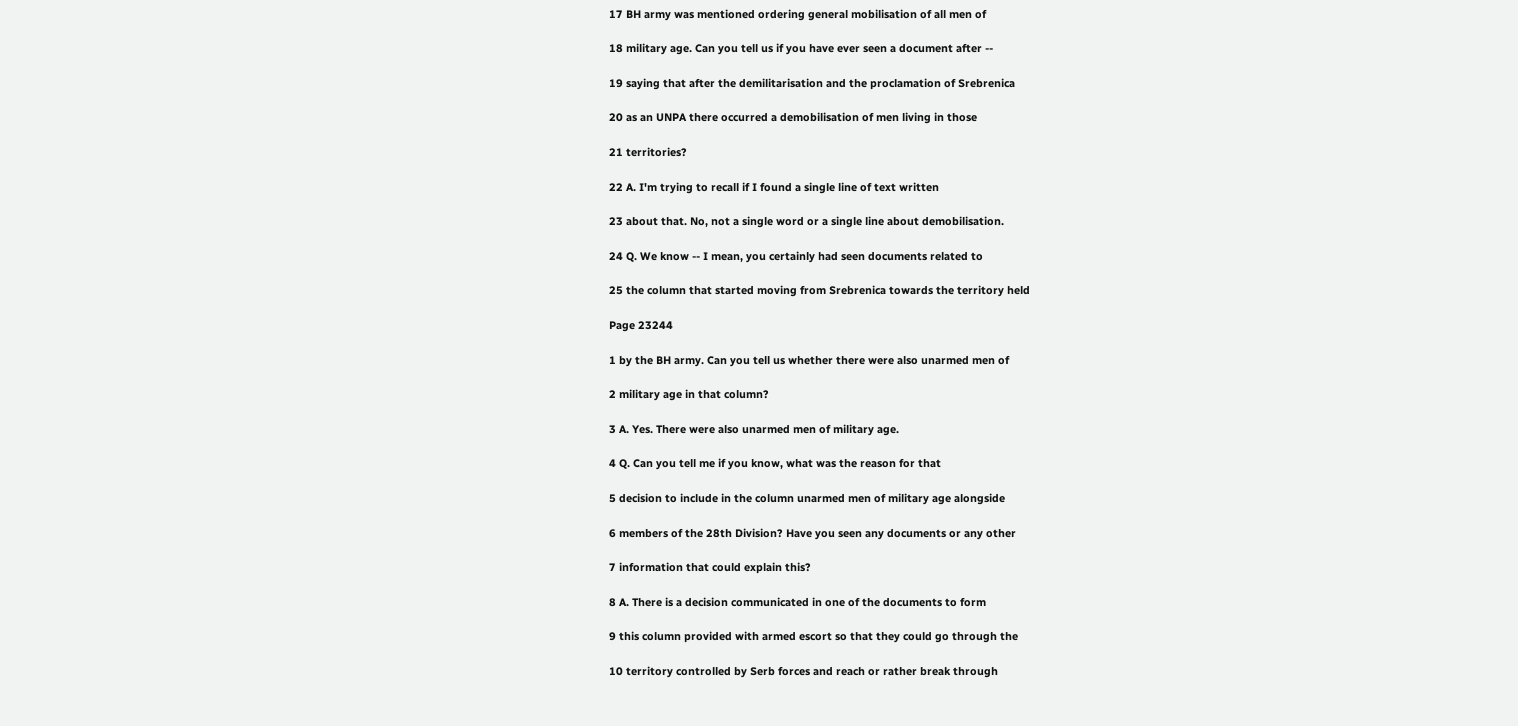17 BH army was mentioned ordering general mobilisation of all men of

18 military age. Can you tell us if you have ever seen a document after --

19 saying that after the demilitarisation and the proclamation of Srebrenica

20 as an UNPA there occurred a demobilisation of men living in those

21 territories?

22 A. I'm trying to recall if I found a single line of text written

23 about that. No, not a single word or a single line about demobilisation.

24 Q. We know -- I mean, you certainly had seen documents related to

25 the column that started moving from Srebrenica towards the territory held

Page 23244

1 by the BH army. Can you tell us whether there were also unarmed men of

2 military age in that column?

3 A. Yes. There were also unarmed men of military age.

4 Q. Can you tell me if you know, what was the reason for that

5 decision to include in the column unarmed men of military age alongside

6 members of the 28th Division? Have you seen any documents or any other

7 information that could explain this?

8 A. There is a decision communicated in one of the documents to form

9 this column provided with armed escort so that they could go through the

10 territory controlled by Serb forces and reach or rather break through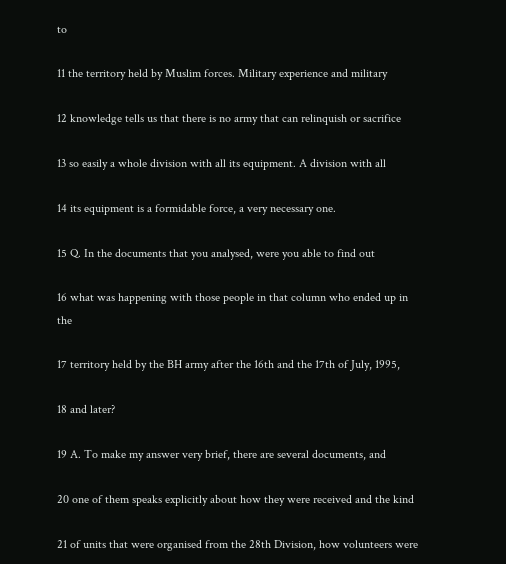to

11 the territory held by Muslim forces. Military experience and military

12 knowledge tells us that there is no army that can relinquish or sacrifice

13 so easily a whole division with all its equipment. A division with all

14 its equipment is a formidable force, a very necessary one.

15 Q. In the documents that you analysed, were you able to find out

16 what was happening with those people in that column who ended up in the

17 territory held by the BH army after the 16th and the 17th of July, 1995,

18 and later?

19 A. To make my answer very brief, there are several documents, and

20 one of them speaks explicitly about how they were received and the kind

21 of units that were organised from the 28th Division, how volunteers were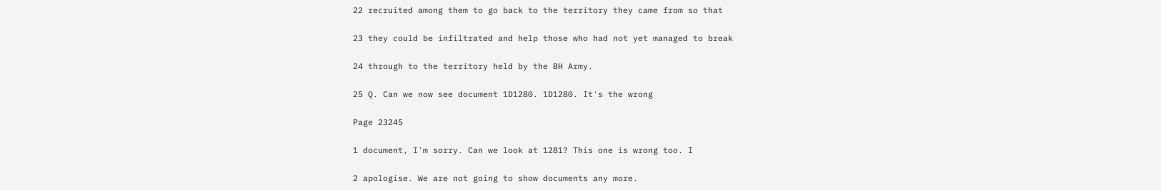22 recruited among them to go back to the territory they came from so that

23 they could be infiltrated and help those who had not yet managed to break

24 through to the territory held by the BH Army.

25 Q. Can we now see document 1D1280. 1D1280. It's the wrong

Page 23245

1 document, I'm sorry. Can we look at 1281? This one is wrong too. I

2 apologise. We are not going to show documents any more.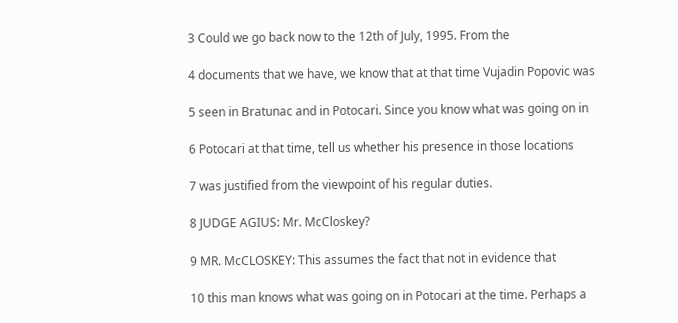3 Could we go back now to the 12th of July, 1995. From the

4 documents that we have, we know that at that time Vujadin Popovic was

5 seen in Bratunac and in Potocari. Since you know what was going on in

6 Potocari at that time, tell us whether his presence in those locations

7 was justified from the viewpoint of his regular duties.

8 JUDGE AGIUS: Mr. McCloskey?

9 MR. McCLOSKEY: This assumes the fact that not in evidence that

10 this man knows what was going on in Potocari at the time. Perhaps a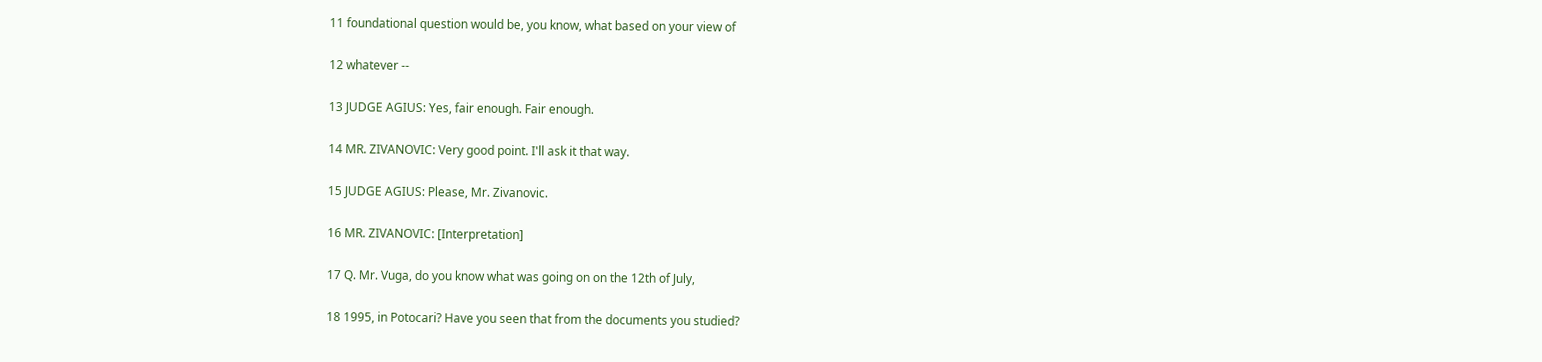11 foundational question would be, you know, what based on your view of

12 whatever --

13 JUDGE AGIUS: Yes, fair enough. Fair enough.

14 MR. ZIVANOVIC: Very good point. I'll ask it that way.

15 JUDGE AGIUS: Please, Mr. Zivanovic.

16 MR. ZIVANOVIC: [Interpretation]

17 Q. Mr. Vuga, do you know what was going on on the 12th of July,

18 1995, in Potocari? Have you seen that from the documents you studied?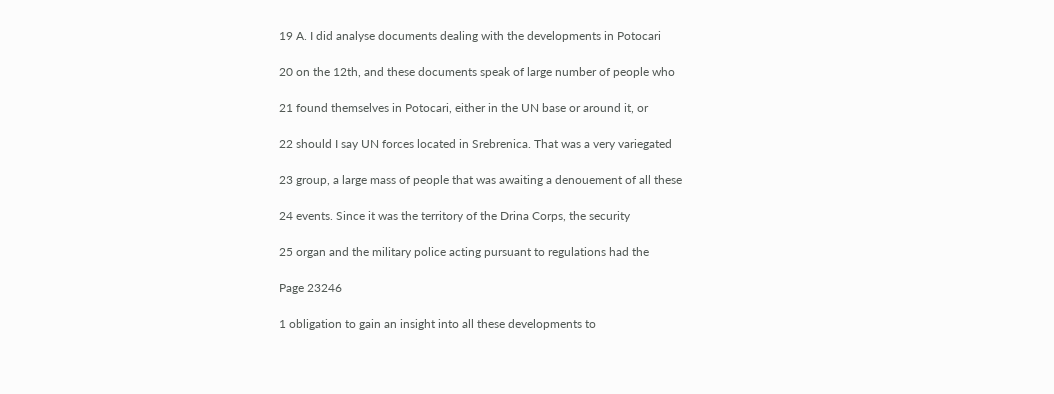19 A. I did analyse documents dealing with the developments in Potocari

20 on the 12th, and these documents speak of large number of people who

21 found themselves in Potocari, either in the UN base or around it, or

22 should I say UN forces located in Srebrenica. That was a very variegated

23 group, a large mass of people that was awaiting a denouement of all these

24 events. Since it was the territory of the Drina Corps, the security

25 organ and the military police acting pursuant to regulations had the

Page 23246

1 obligation to gain an insight into all these developments to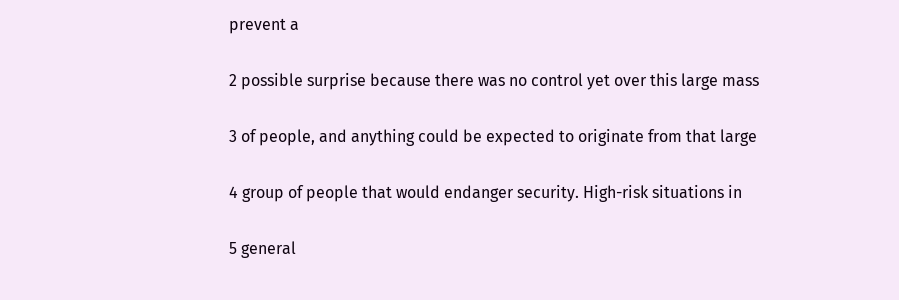prevent a

2 possible surprise because there was no control yet over this large mass

3 of people, and anything could be expected to originate from that large

4 group of people that would endanger security. High-risk situations in

5 general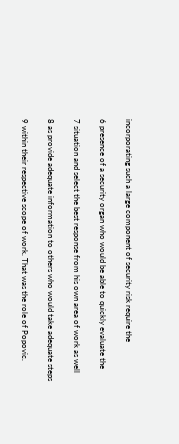incorporating such a large component of security risk require the

6 presence of a security organ who would be able to quickly evaluate the

7 situation and select the best response from his own area of work as well

8 as provide adequate information to others who would take adequate steps

9 within their respective scope of work. That was the role of Popovic.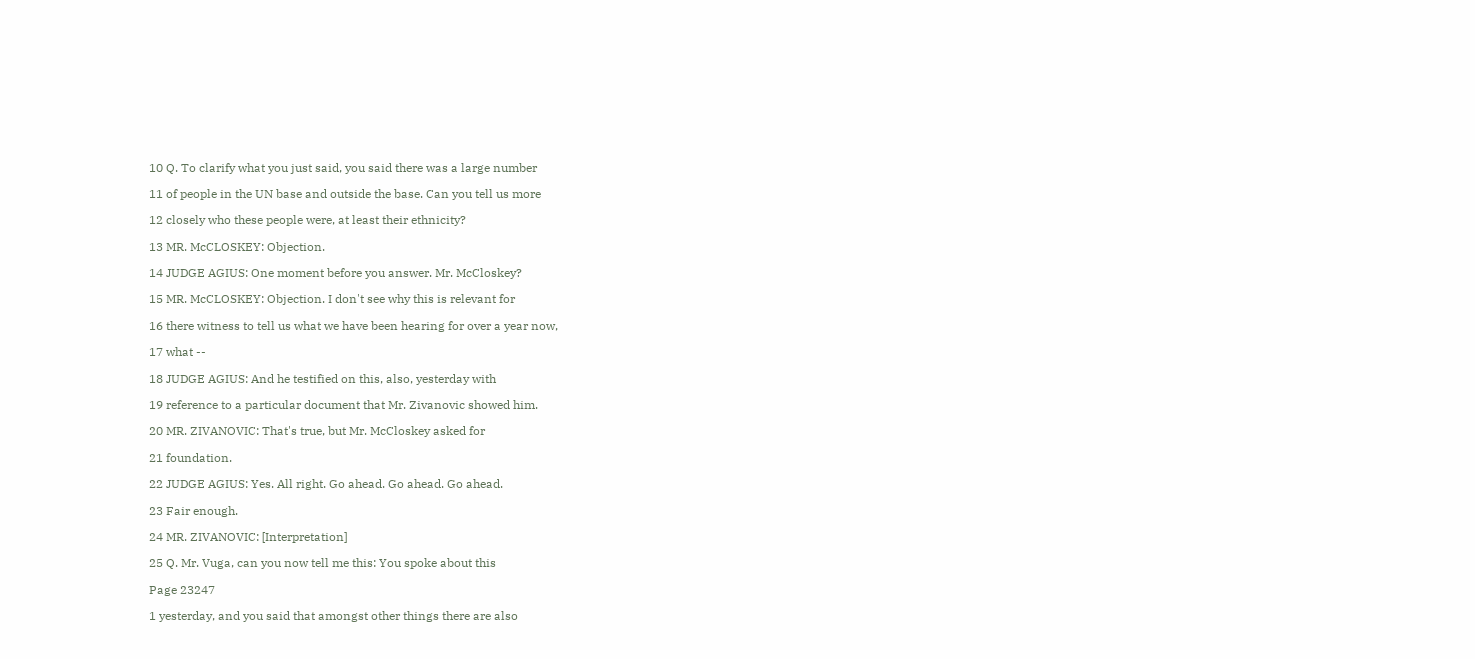10 Q. To clarify what you just said, you said there was a large number

11 of people in the UN base and outside the base. Can you tell us more

12 closely who these people were, at least their ethnicity?

13 MR. McCLOSKEY: Objection.

14 JUDGE AGIUS: One moment before you answer. Mr. McCloskey?

15 MR. McCLOSKEY: Objection. I don't see why this is relevant for

16 there witness to tell us what we have been hearing for over a year now,

17 what --

18 JUDGE AGIUS: And he testified on this, also, yesterday with

19 reference to a particular document that Mr. Zivanovic showed him.

20 MR. ZIVANOVIC: That's true, but Mr. McCloskey asked for

21 foundation.

22 JUDGE AGIUS: Yes. All right. Go ahead. Go ahead. Go ahead.

23 Fair enough.

24 MR. ZIVANOVIC: [Interpretation]

25 Q. Mr. Vuga, can you now tell me this: You spoke about this

Page 23247

1 yesterday, and you said that amongst other things there are also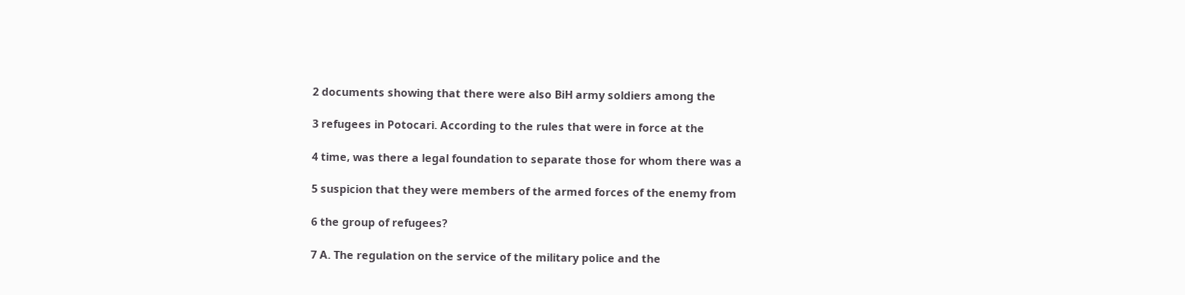2 documents showing that there were also BiH army soldiers among the

3 refugees in Potocari. According to the rules that were in force at the

4 time, was there a legal foundation to separate those for whom there was a

5 suspicion that they were members of the armed forces of the enemy from

6 the group of refugees?

7 A. The regulation on the service of the military police and the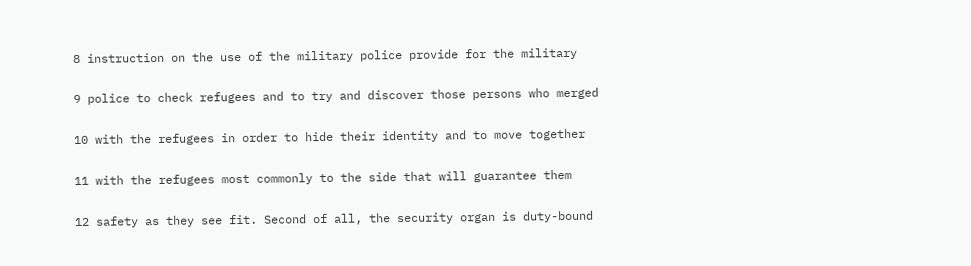8 instruction on the use of the military police provide for the military

9 police to check refugees and to try and discover those persons who merged

10 with the refugees in order to hide their identity and to move together

11 with the refugees most commonly to the side that will guarantee them

12 safety as they see fit. Second of all, the security organ is duty-bound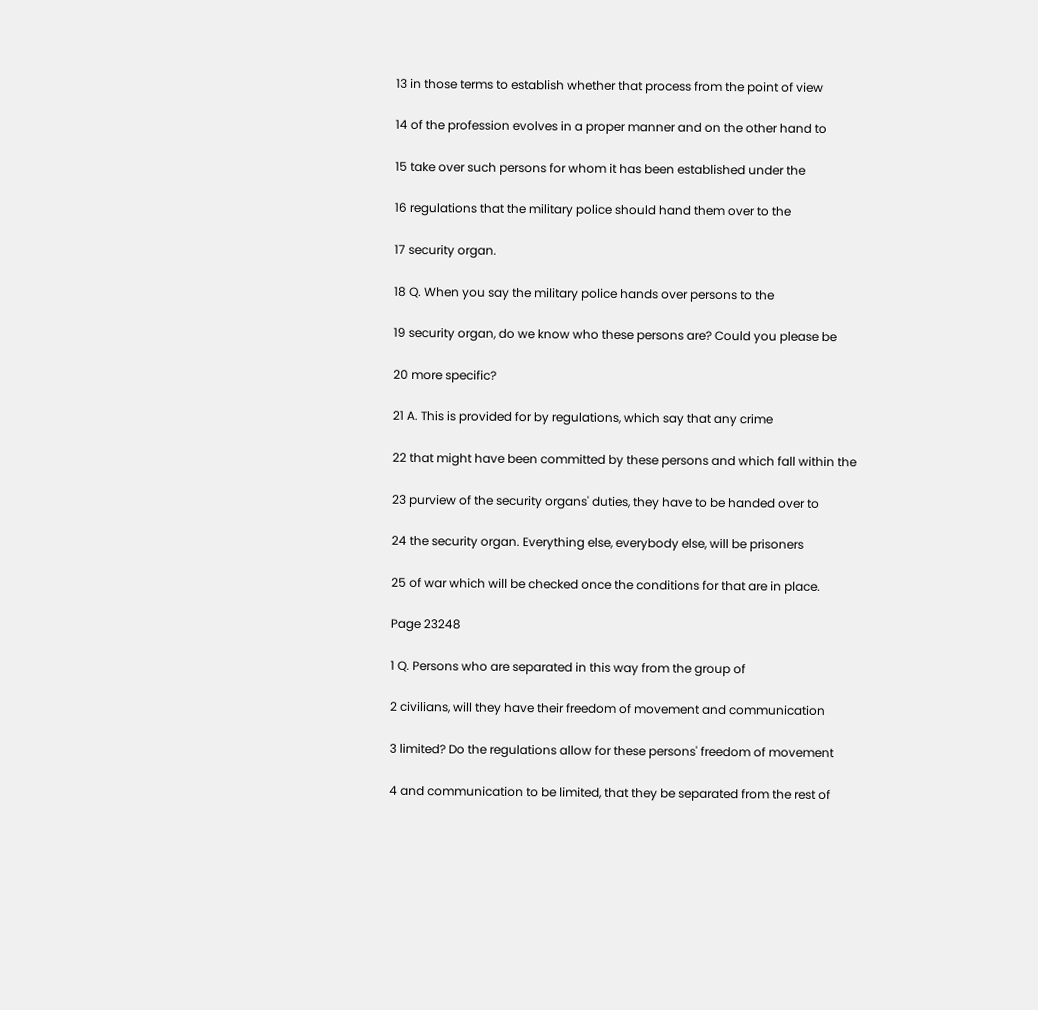13 in those terms to establish whether that process from the point of view

14 of the profession evolves in a proper manner and on the other hand to

15 take over such persons for whom it has been established under the

16 regulations that the military police should hand them over to the

17 security organ.

18 Q. When you say the military police hands over persons to the

19 security organ, do we know who these persons are? Could you please be

20 more specific?

21 A. This is provided for by regulations, which say that any crime

22 that might have been committed by these persons and which fall within the

23 purview of the security organs' duties, they have to be handed over to

24 the security organ. Everything else, everybody else, will be prisoners

25 of war which will be checked once the conditions for that are in place.

Page 23248

1 Q. Persons who are separated in this way from the group of

2 civilians, will they have their freedom of movement and communication

3 limited? Do the regulations allow for these persons' freedom of movement

4 and communication to be limited, that they be separated from the rest of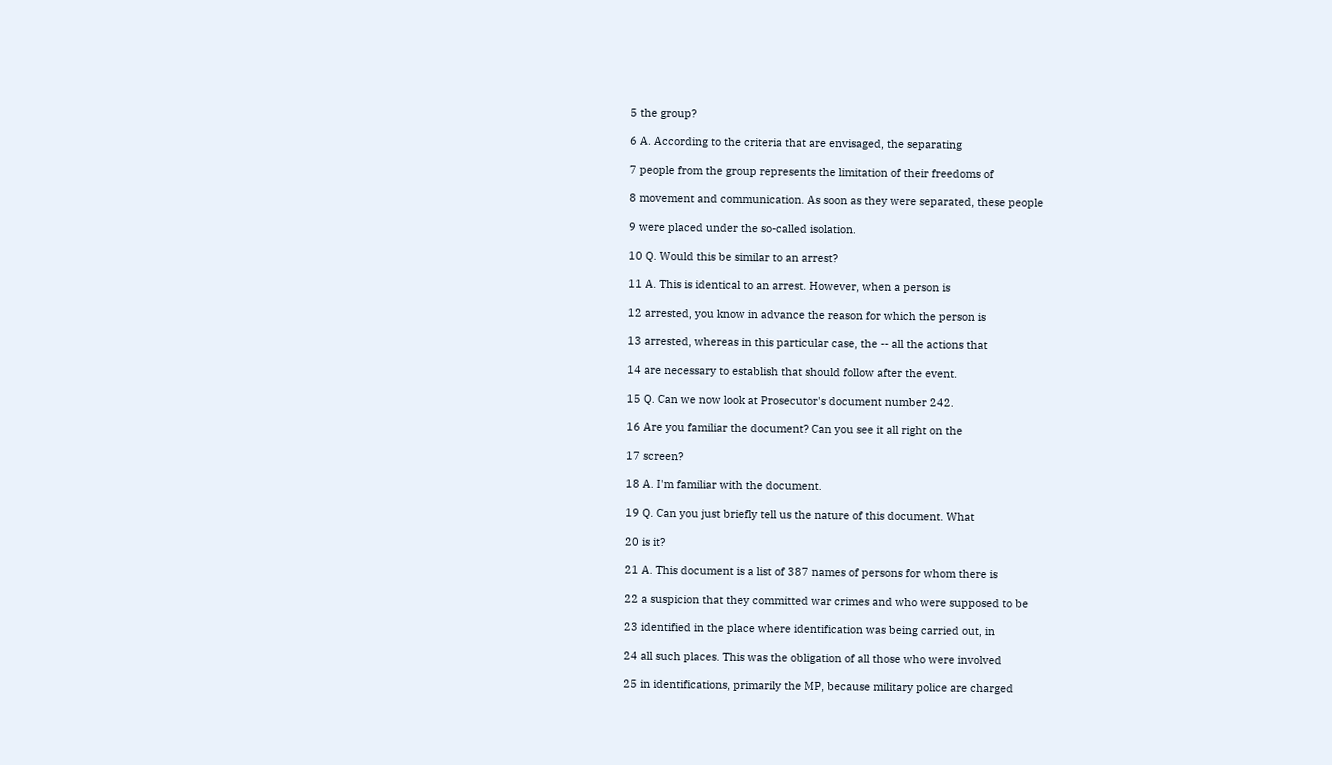5 the group?

6 A. According to the criteria that are envisaged, the separating

7 people from the group represents the limitation of their freedoms of

8 movement and communication. As soon as they were separated, these people

9 were placed under the so-called isolation.

10 Q. Would this be similar to an arrest?

11 A. This is identical to an arrest. However, when a person is

12 arrested, you know in advance the reason for which the person is

13 arrested, whereas in this particular case, the -- all the actions that

14 are necessary to establish that should follow after the event.

15 Q. Can we now look at Prosecutor's document number 242.

16 Are you familiar the document? Can you see it all right on the

17 screen?

18 A. I'm familiar with the document.

19 Q. Can you just briefly tell us the nature of this document. What

20 is it?

21 A. This document is a list of 387 names of persons for whom there is

22 a suspicion that they committed war crimes and who were supposed to be

23 identified in the place where identification was being carried out, in

24 all such places. This was the obligation of all those who were involved

25 in identifications, primarily the MP, because military police are charged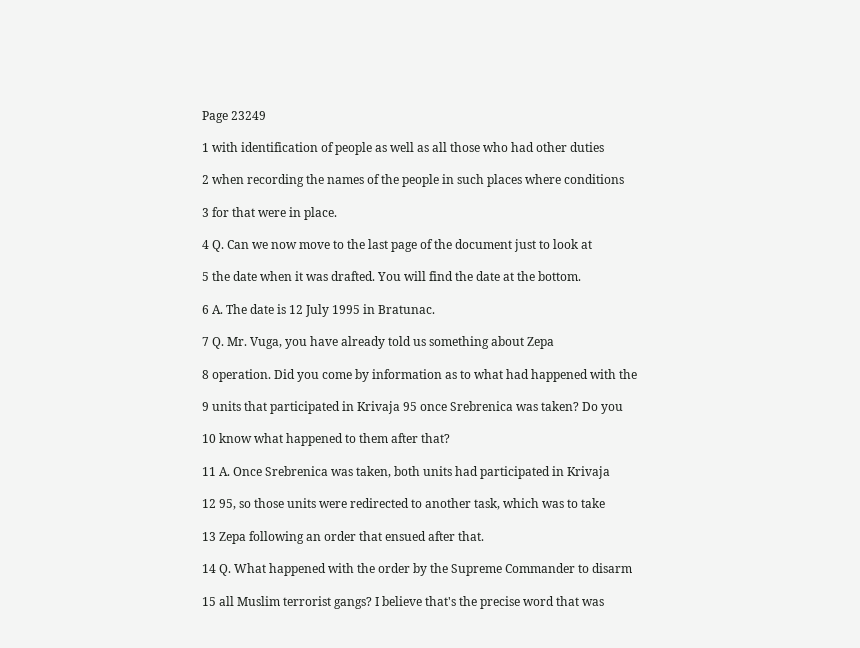Page 23249

1 with identification of people as well as all those who had other duties

2 when recording the names of the people in such places where conditions

3 for that were in place.

4 Q. Can we now move to the last page of the document just to look at

5 the date when it was drafted. You will find the date at the bottom.

6 A. The date is 12 July 1995 in Bratunac.

7 Q. Mr. Vuga, you have already told us something about Zepa

8 operation. Did you come by information as to what had happened with the

9 units that participated in Krivaja 95 once Srebrenica was taken? Do you

10 know what happened to them after that?

11 A. Once Srebrenica was taken, both units had participated in Krivaja

12 95, so those units were redirected to another task, which was to take

13 Zepa following an order that ensued after that.

14 Q. What happened with the order by the Supreme Commander to disarm

15 all Muslim terrorist gangs? I believe that's the precise word that was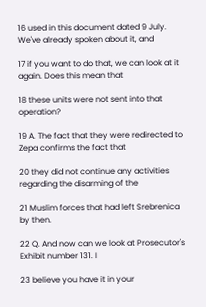16 used in this document dated 9 July. We've already spoken about it, and

17 if you want to do that, we can look at it again. Does this mean that

18 these units were not sent into that operation?

19 A. The fact that they were redirected to Zepa confirms the fact that

20 they did not continue any activities regarding the disarming of the

21 Muslim forces that had left Srebrenica by then.

22 Q. And now can we look at Prosecutor's Exhibit number 131. I

23 believe you have it in your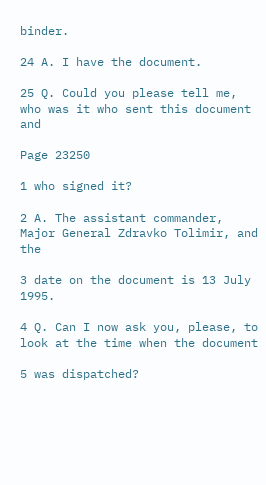binder.

24 A. I have the document.

25 Q. Could you please tell me, who was it who sent this document and

Page 23250

1 who signed it?

2 A. The assistant commander, Major General Zdravko Tolimir, and the

3 date on the document is 13 July 1995.

4 Q. Can I now ask you, please, to look at the time when the document

5 was dispatched?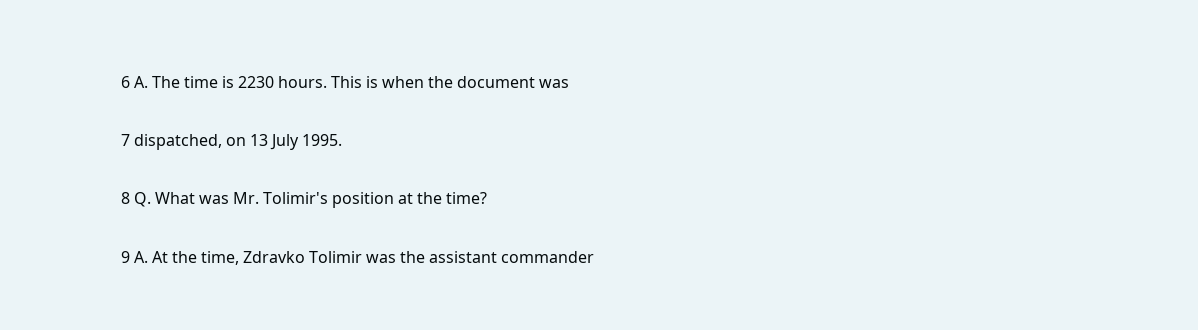6 A. The time is 2230 hours. This is when the document was

7 dispatched, on 13 July 1995.

8 Q. What was Mr. Tolimir's position at the time?

9 A. At the time, Zdravko Tolimir was the assistant commander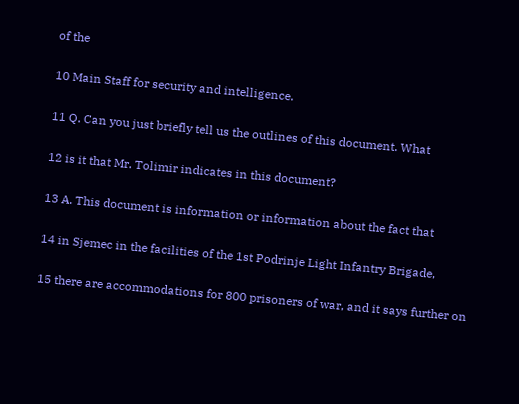of the

10 Main Staff for security and intelligence.

11 Q. Can you just briefly tell us the outlines of this document. What

12 is it that Mr. Tolimir indicates in this document?

13 A. This document is information or information about the fact that

14 in Sjemec in the facilities of the 1st Podrinje Light Infantry Brigade,

15 there are accommodations for 800 prisoners of war, and it says further on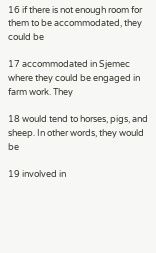16 if there is not enough room for them to be accommodated, they could be

17 accommodated in Sjemec where they could be engaged in farm work. They

18 would tend to horses, pigs, and sheep. In other words, they would be

19 involved in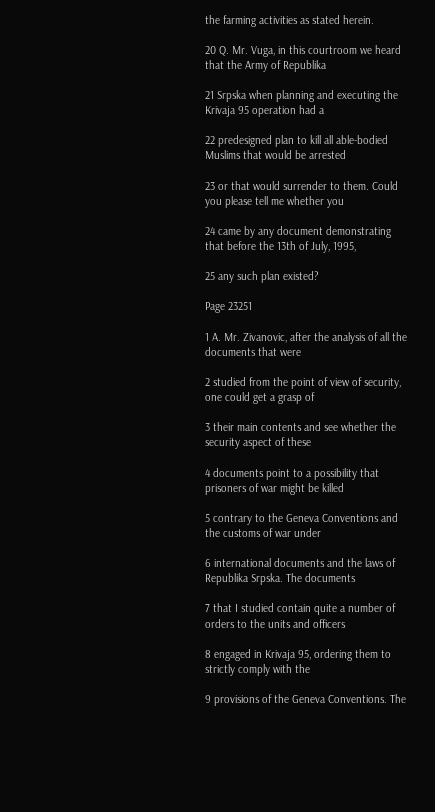the farming activities as stated herein.

20 Q. Mr. Vuga, in this courtroom we heard that the Army of Republika

21 Srpska when planning and executing the Krivaja 95 operation had a

22 predesigned plan to kill all able-bodied Muslims that would be arrested

23 or that would surrender to them. Could you please tell me whether you

24 came by any document demonstrating that before the 13th of July, 1995,

25 any such plan existed?

Page 23251

1 A. Mr. Zivanovic, after the analysis of all the documents that were

2 studied from the point of view of security, one could get a grasp of

3 their main contents and see whether the security aspect of these

4 documents point to a possibility that prisoners of war might be killed

5 contrary to the Geneva Conventions and the customs of war under

6 international documents and the laws of Republika Srpska. The documents

7 that I studied contain quite a number of orders to the units and officers

8 engaged in Krivaja 95, ordering them to strictly comply with the

9 provisions of the Geneva Conventions. The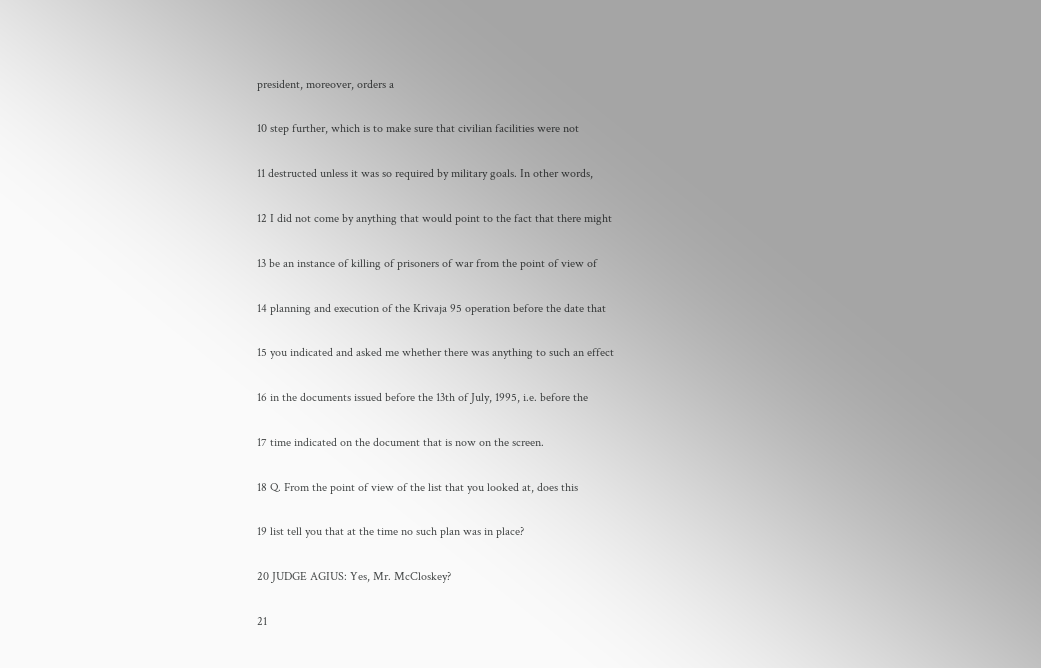president, moreover, orders a

10 step further, which is to make sure that civilian facilities were not

11 destructed unless it was so required by military goals. In other words,

12 I did not come by anything that would point to the fact that there might

13 be an instance of killing of prisoners of war from the point of view of

14 planning and execution of the Krivaja 95 operation before the date that

15 you indicated and asked me whether there was anything to such an effect

16 in the documents issued before the 13th of July, 1995, i.e. before the

17 time indicated on the document that is now on the screen.

18 Q. From the point of view of the list that you looked at, does this

19 list tell you that at the time no such plan was in place?

20 JUDGE AGIUS: Yes, Mr. McCloskey?

21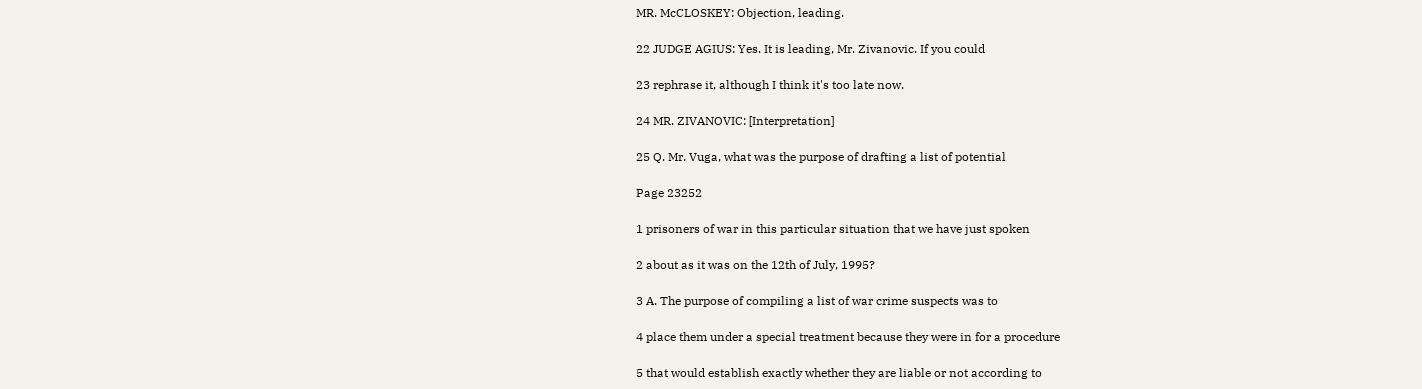MR. McCLOSKEY: Objection, leading.

22 JUDGE AGIUS: Yes. It is leading, Mr. Zivanovic. If you could

23 rephrase it, although I think it's too late now.

24 MR. ZIVANOVIC: [Interpretation]

25 Q. Mr. Vuga, what was the purpose of drafting a list of potential

Page 23252

1 prisoners of war in this particular situation that we have just spoken

2 about as it was on the 12th of July, 1995?

3 A. The purpose of compiling a list of war crime suspects was to

4 place them under a special treatment because they were in for a procedure

5 that would establish exactly whether they are liable or not according to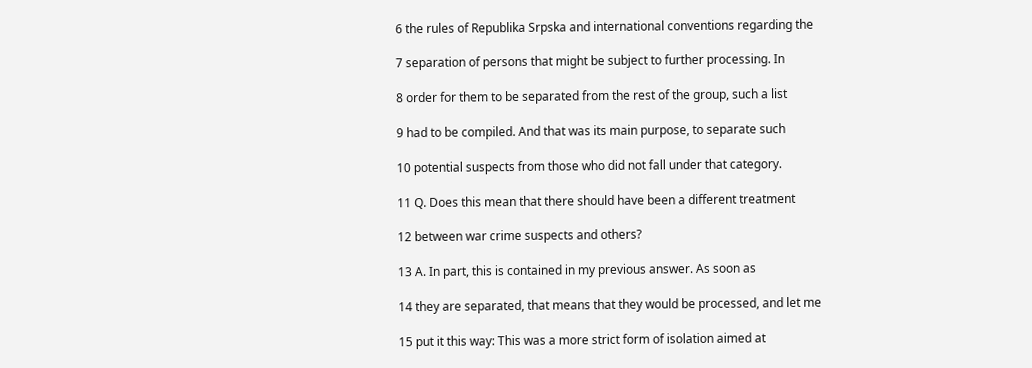6 the rules of Republika Srpska and international conventions regarding the

7 separation of persons that might be subject to further processing. In

8 order for them to be separated from the rest of the group, such a list

9 had to be compiled. And that was its main purpose, to separate such

10 potential suspects from those who did not fall under that category.

11 Q. Does this mean that there should have been a different treatment

12 between war crime suspects and others?

13 A. In part, this is contained in my previous answer. As soon as

14 they are separated, that means that they would be processed, and let me

15 put it this way: This was a more strict form of isolation aimed at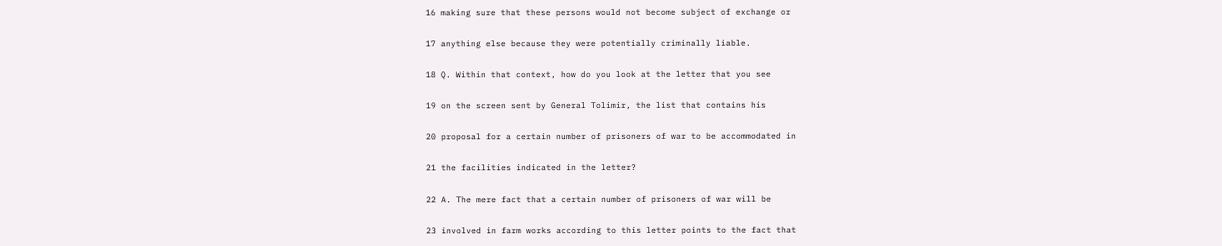16 making sure that these persons would not become subject of exchange or

17 anything else because they were potentially criminally liable.

18 Q. Within that context, how do you look at the letter that you see

19 on the screen sent by General Tolimir, the list that contains his

20 proposal for a certain number of prisoners of war to be accommodated in

21 the facilities indicated in the letter?

22 A. The mere fact that a certain number of prisoners of war will be

23 involved in farm works according to this letter points to the fact that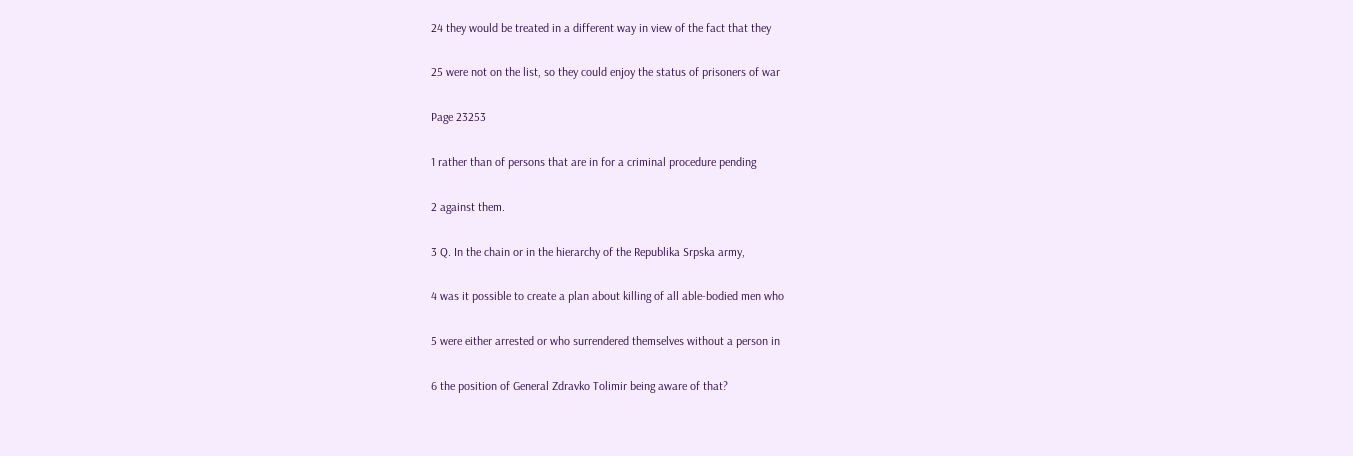24 they would be treated in a different way in view of the fact that they

25 were not on the list, so they could enjoy the status of prisoners of war

Page 23253

1 rather than of persons that are in for a criminal procedure pending

2 against them.

3 Q. In the chain or in the hierarchy of the Republika Srpska army,

4 was it possible to create a plan about killing of all able-bodied men who

5 were either arrested or who surrendered themselves without a person in

6 the position of General Zdravko Tolimir being aware of that?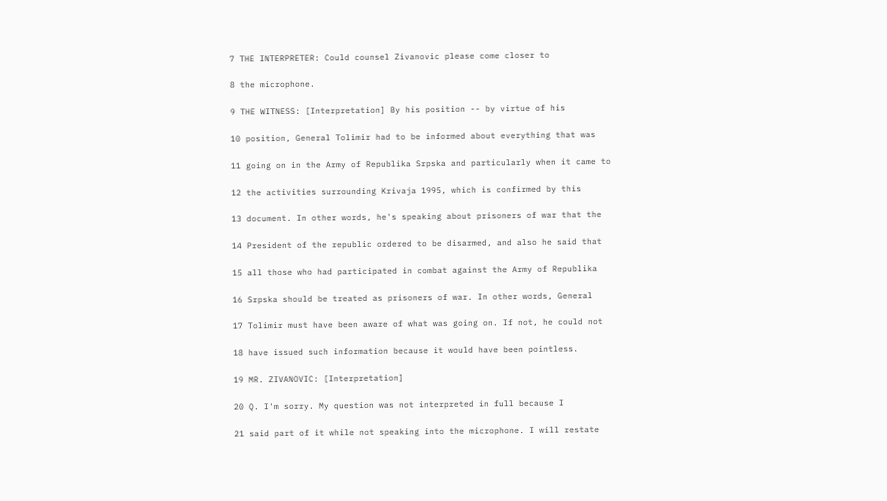7 THE INTERPRETER: Could counsel Zivanovic please come closer to

8 the microphone.

9 THE WITNESS: [Interpretation] By his position -- by virtue of his

10 position, General Tolimir had to be informed about everything that was

11 going on in the Army of Republika Srpska and particularly when it came to

12 the activities surrounding Krivaja 1995, which is confirmed by this

13 document. In other words, he's speaking about prisoners of war that the

14 President of the republic ordered to be disarmed, and also he said that

15 all those who had participated in combat against the Army of Republika

16 Srpska should be treated as prisoners of war. In other words, General

17 Tolimir must have been aware of what was going on. If not, he could not

18 have issued such information because it would have been pointless.

19 MR. ZIVANOVIC: [Interpretation]

20 Q. I'm sorry. My question was not interpreted in full because I

21 said part of it while not speaking into the microphone. I will restate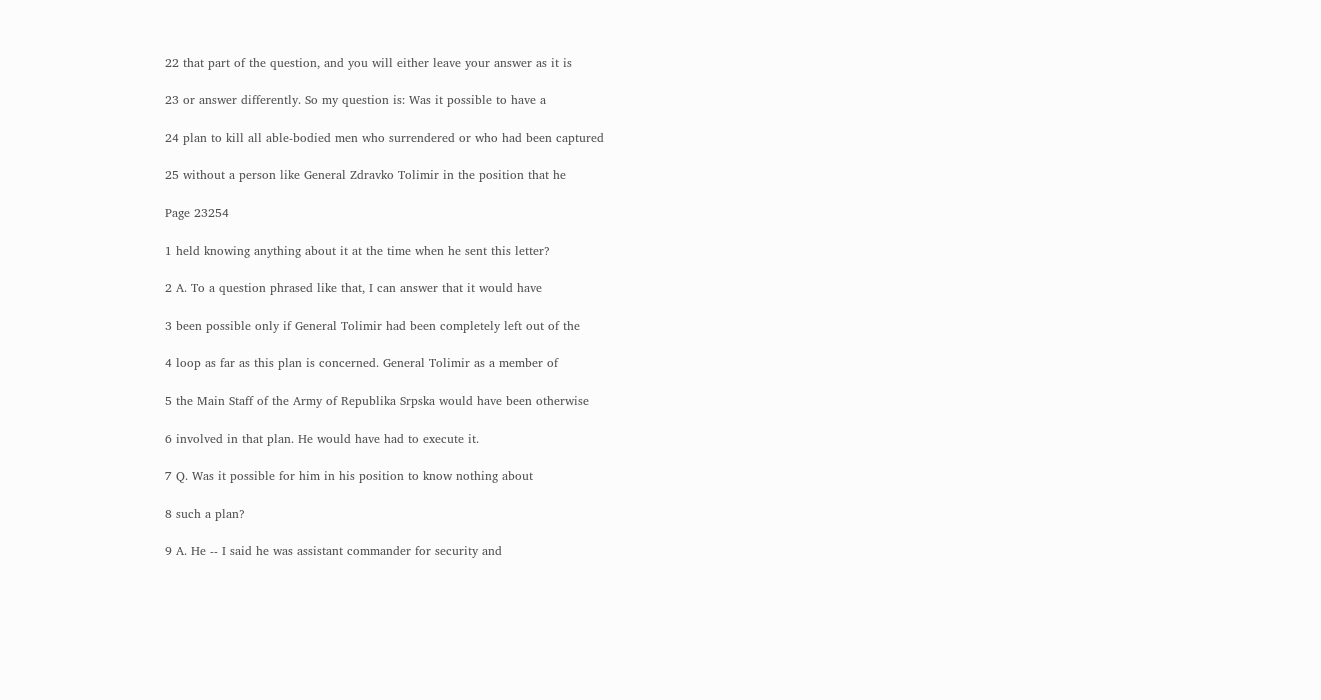22 that part of the question, and you will either leave your answer as it is

23 or answer differently. So my question is: Was it possible to have a

24 plan to kill all able-bodied men who surrendered or who had been captured

25 without a person like General Zdravko Tolimir in the position that he

Page 23254

1 held knowing anything about it at the time when he sent this letter?

2 A. To a question phrased like that, I can answer that it would have

3 been possible only if General Tolimir had been completely left out of the

4 loop as far as this plan is concerned. General Tolimir as a member of

5 the Main Staff of the Army of Republika Srpska would have been otherwise

6 involved in that plan. He would have had to execute it.

7 Q. Was it possible for him in his position to know nothing about

8 such a plan?

9 A. He -- I said he was assistant commander for security and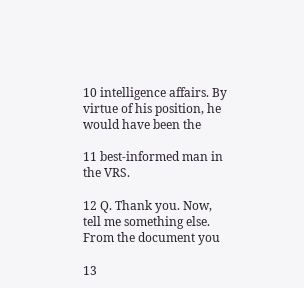10 intelligence affairs. By virtue of his position, he would have been the

11 best-informed man in the VRS.

12 Q. Thank you. Now, tell me something else. From the document you

13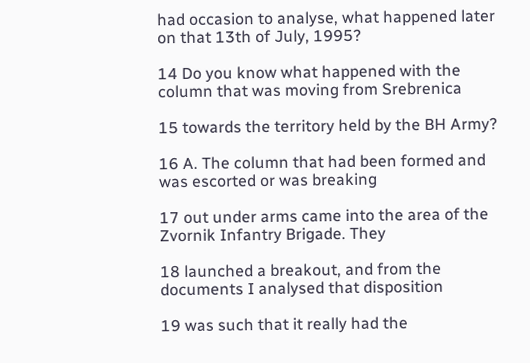had occasion to analyse, what happened later on that 13th of July, 1995?

14 Do you know what happened with the column that was moving from Srebrenica

15 towards the territory held by the BH Army?

16 A. The column that had been formed and was escorted or was breaking

17 out under arms came into the area of the Zvornik Infantry Brigade. They

18 launched a breakout, and from the documents I analysed that disposition

19 was such that it really had the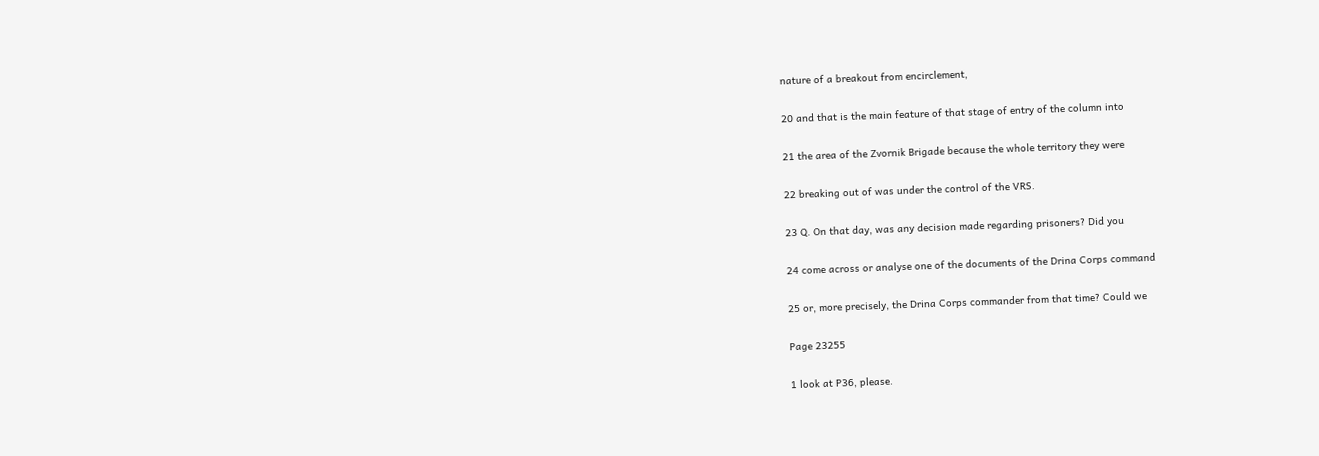nature of a breakout from encirclement,

20 and that is the main feature of that stage of entry of the column into

21 the area of the Zvornik Brigade because the whole territory they were

22 breaking out of was under the control of the VRS.

23 Q. On that day, was any decision made regarding prisoners? Did you

24 come across or analyse one of the documents of the Drina Corps command

25 or, more precisely, the Drina Corps commander from that time? Could we

Page 23255

1 look at P36, please.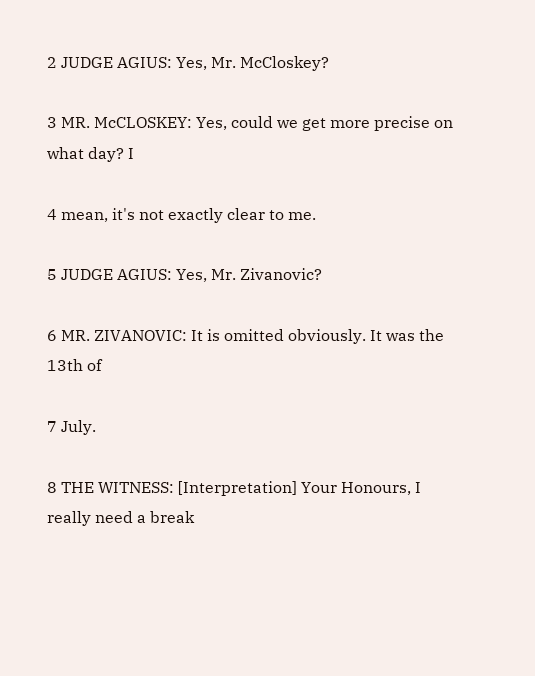2 JUDGE AGIUS: Yes, Mr. McCloskey?

3 MR. McCLOSKEY: Yes, could we get more precise on what day? I

4 mean, it's not exactly clear to me.

5 JUDGE AGIUS: Yes, Mr. Zivanovic?

6 MR. ZIVANOVIC: It is omitted obviously. It was the 13th of

7 July.

8 THE WITNESS: [Interpretation] Your Honours, I really need a break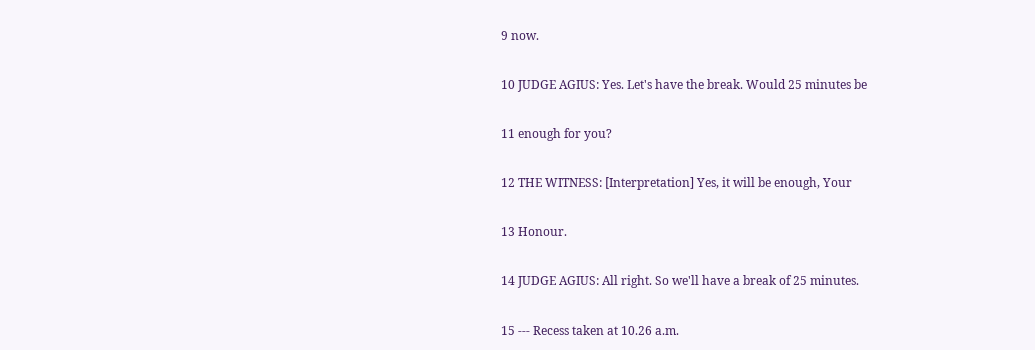9 now.

10 JUDGE AGIUS: Yes. Let's have the break. Would 25 minutes be

11 enough for you?

12 THE WITNESS: [Interpretation] Yes, it will be enough, Your

13 Honour.

14 JUDGE AGIUS: All right. So we'll have a break of 25 minutes.

15 --- Recess taken at 10.26 a.m.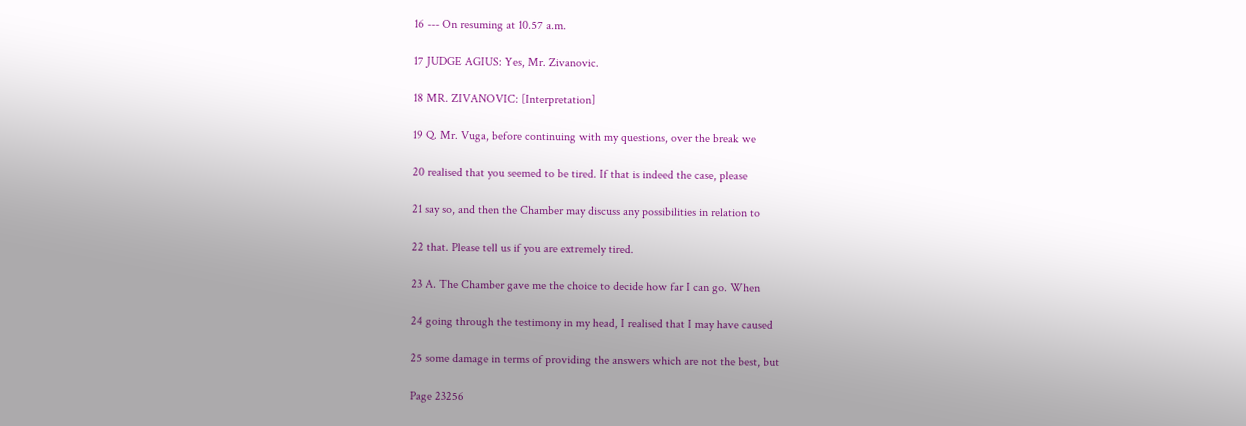16 --- On resuming at 10.57 a.m.

17 JUDGE AGIUS: Yes, Mr. Zivanovic.

18 MR. ZIVANOVIC: [Interpretation]

19 Q. Mr. Vuga, before continuing with my questions, over the break we

20 realised that you seemed to be tired. If that is indeed the case, please

21 say so, and then the Chamber may discuss any possibilities in relation to

22 that. Please tell us if you are extremely tired.

23 A. The Chamber gave me the choice to decide how far I can go. When

24 going through the testimony in my head, I realised that I may have caused

25 some damage in terms of providing the answers which are not the best, but

Page 23256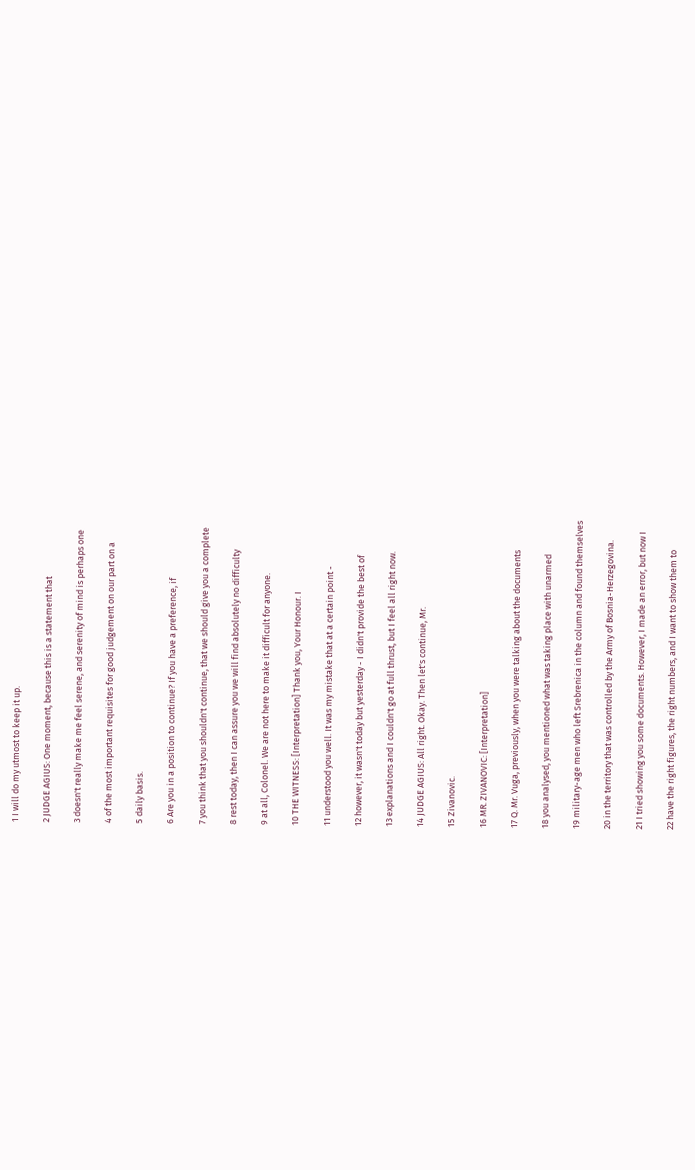1 I will do my utmost to keep it up.

2 JUDGE AGIUS: One moment, because this is a statement that

3 doesn't really make me feel serene, and serenity of mind is perhaps one

4 of the most important requisites for good judgement on our part on a

5 daily basis.

6 Are you in a position to continue? If you have a preference, if

7 you think that you shouldn't continue, that we should give you a complete

8 rest today, then I can assure you we will find absolutely no difficulty

9 at all, Colonel. We are not here to make it difficult for anyone.

10 THE WITNESS: [Interpretation] Thank you, Your Honour. I

11 understood you well. It was my mistake that at a certain point -

12 however, it wasn't today but yesterday - I didn't provide the best of

13 explanations and I couldn't go at full thrust, but I feel all right now.

14 JUDGE AGIUS: All right. Okay. Then let's continue, Mr.

15 Zivanovic.

16 MR. ZIVANOVIC: [Interpretation]

17 Q. Mr. Vuga, previously, when you were talking about the documents

18 you analysed, you mentioned what was taking place with unarmed

19 military-age men who left Srebrenica in the column and found themselves

20 in the territory that was controlled by the Army of Bosnia-Herzegovina.

21 I tried showing you some documents. However, I made an error, but now I

22 have the right figures, the right numbers, and I want to show them to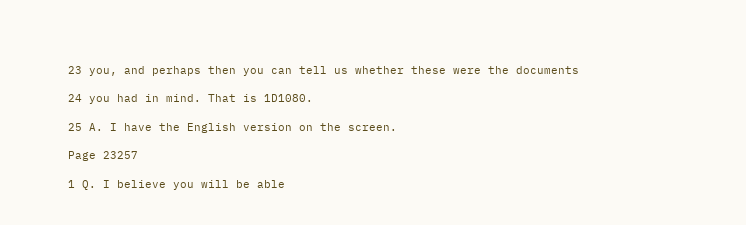23 you, and perhaps then you can tell us whether these were the documents

24 you had in mind. That is 1D1080.

25 A. I have the English version on the screen.

Page 23257

1 Q. I believe you will be able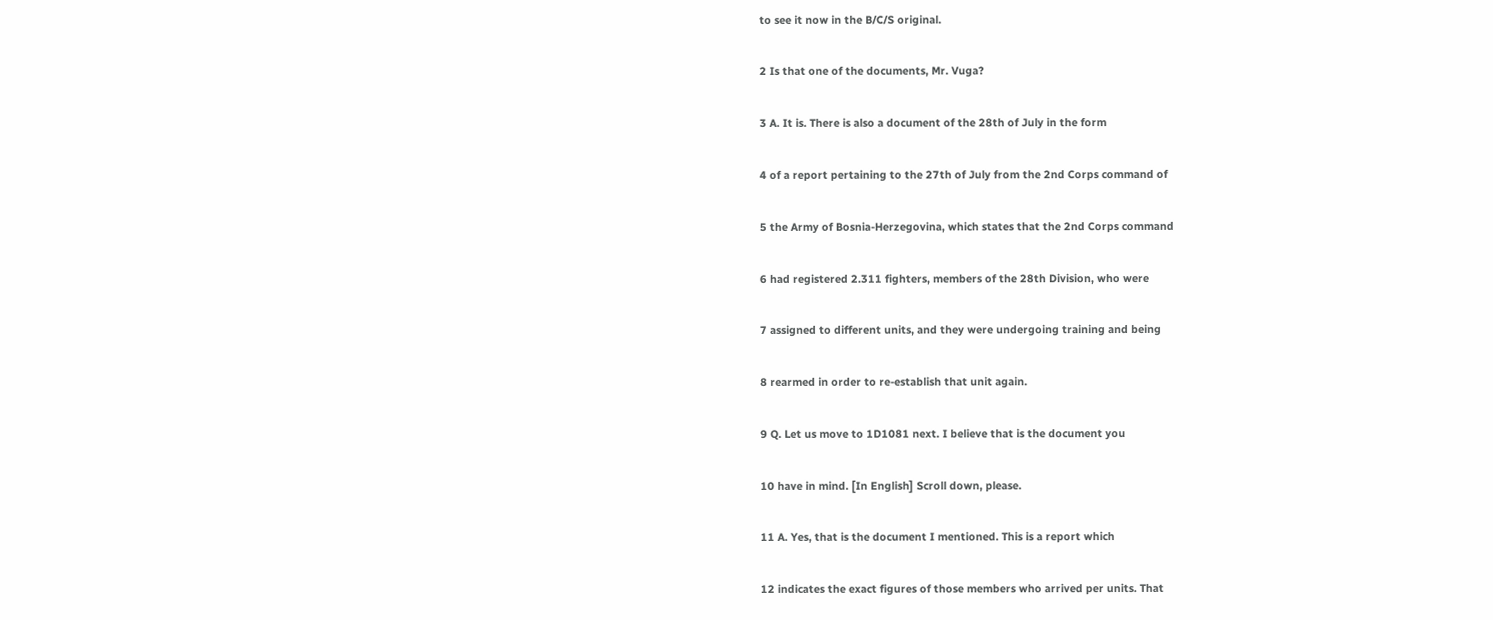to see it now in the B/C/S original.

2 Is that one of the documents, Mr. Vuga?

3 A. It is. There is also a document of the 28th of July in the form

4 of a report pertaining to the 27th of July from the 2nd Corps command of

5 the Army of Bosnia-Herzegovina, which states that the 2nd Corps command

6 had registered 2.311 fighters, members of the 28th Division, who were

7 assigned to different units, and they were undergoing training and being

8 rearmed in order to re-establish that unit again.

9 Q. Let us move to 1D1081 next. I believe that is the document you

10 have in mind. [In English] Scroll down, please.

11 A. Yes, that is the document I mentioned. This is a report which

12 indicates the exact figures of those members who arrived per units. That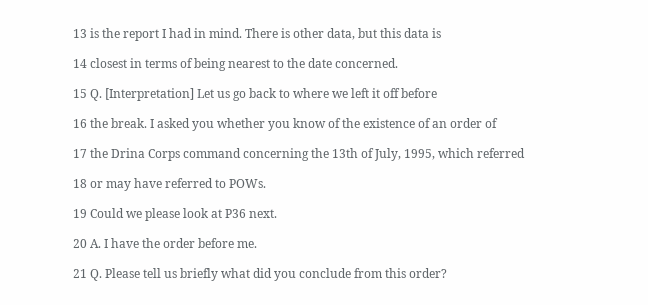13 is the report I had in mind. There is other data, but this data is

14 closest in terms of being nearest to the date concerned.

15 Q. [Interpretation] Let us go back to where we left it off before

16 the break. I asked you whether you know of the existence of an order of

17 the Drina Corps command concerning the 13th of July, 1995, which referred

18 or may have referred to POWs.

19 Could we please look at P36 next.

20 A. I have the order before me.

21 Q. Please tell us briefly what did you conclude from this order?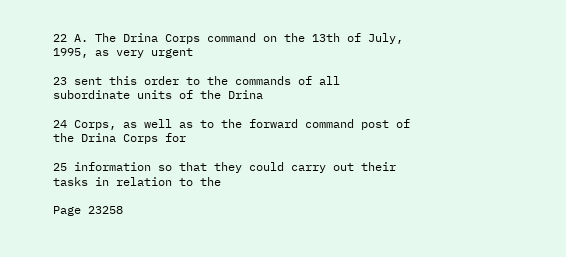22 A. The Drina Corps command on the 13th of July, 1995, as very urgent

23 sent this order to the commands of all subordinate units of the Drina

24 Corps, as well as to the forward command post of the Drina Corps for

25 information so that they could carry out their tasks in relation to the

Page 23258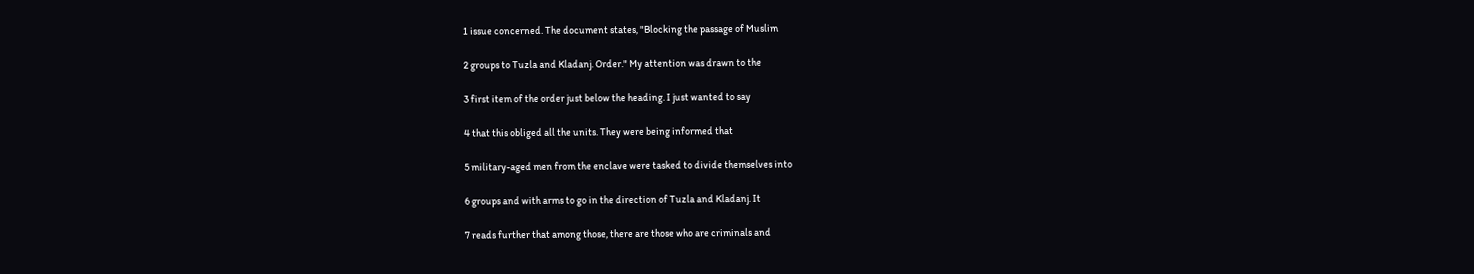1 issue concerned. The document states, "Blocking the passage of Muslim

2 groups to Tuzla and Kladanj. Order." My attention was drawn to the

3 first item of the order just below the heading. I just wanted to say

4 that this obliged all the units. They were being informed that

5 military-aged men from the enclave were tasked to divide themselves into

6 groups and with arms to go in the direction of Tuzla and Kladanj. It

7 reads further that among those, there are those who are criminals and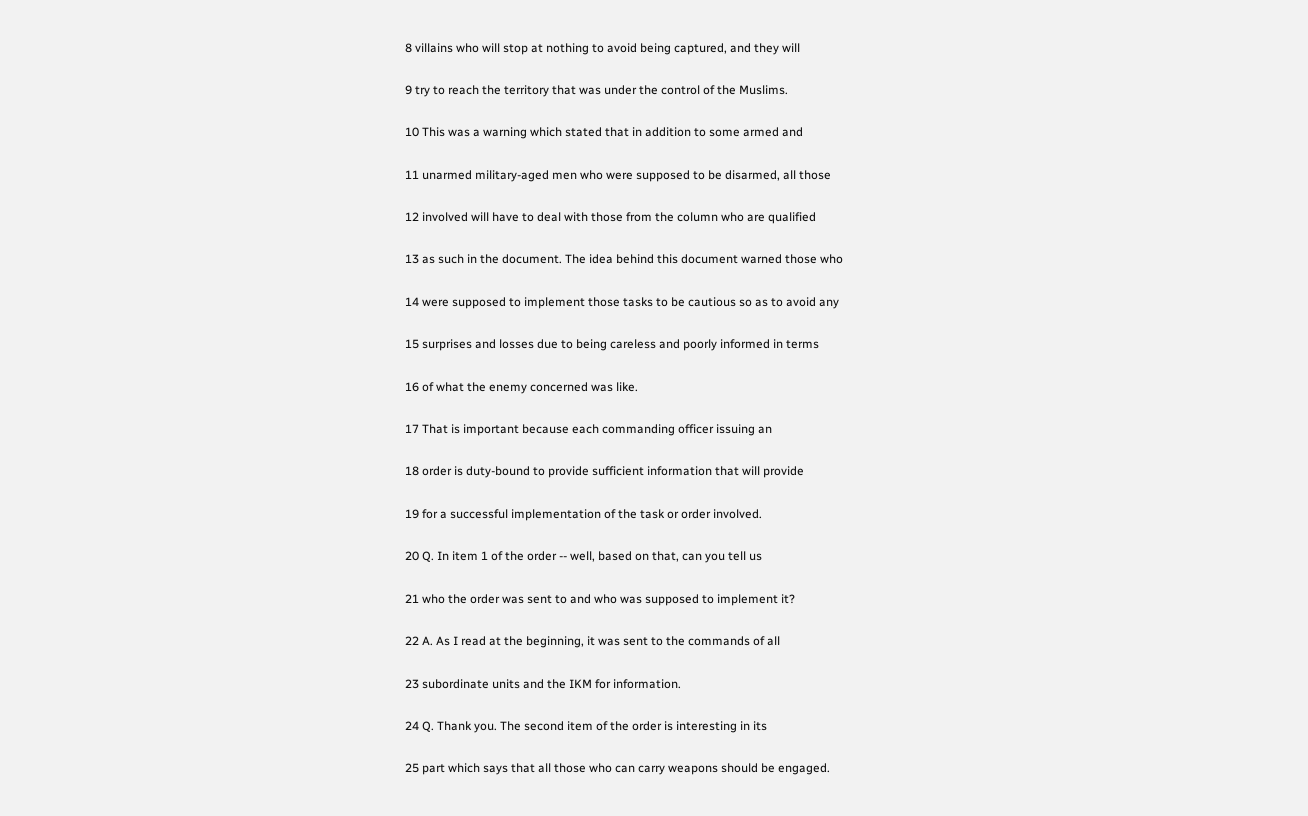8 villains who will stop at nothing to avoid being captured, and they will

9 try to reach the territory that was under the control of the Muslims.

10 This was a warning which stated that in addition to some armed and

11 unarmed military-aged men who were supposed to be disarmed, all those

12 involved will have to deal with those from the column who are qualified

13 as such in the document. The idea behind this document warned those who

14 were supposed to implement those tasks to be cautious so as to avoid any

15 surprises and losses due to being careless and poorly informed in terms

16 of what the enemy concerned was like.

17 That is important because each commanding officer issuing an

18 order is duty-bound to provide sufficient information that will provide

19 for a successful implementation of the task or order involved.

20 Q. In item 1 of the order -- well, based on that, can you tell us

21 who the order was sent to and who was supposed to implement it?

22 A. As I read at the beginning, it was sent to the commands of all

23 subordinate units and the IKM for information.

24 Q. Thank you. The second item of the order is interesting in its

25 part which says that all those who can carry weapons should be engaged.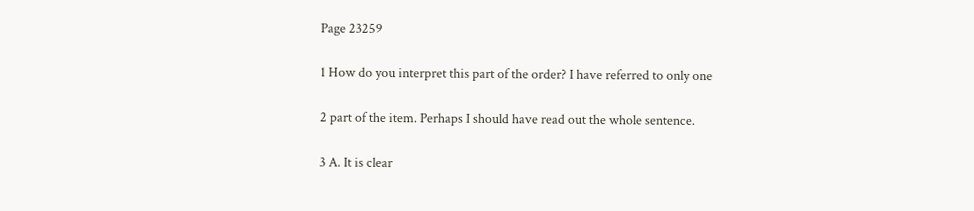Page 23259

1 How do you interpret this part of the order? I have referred to only one

2 part of the item. Perhaps I should have read out the whole sentence.

3 A. It is clear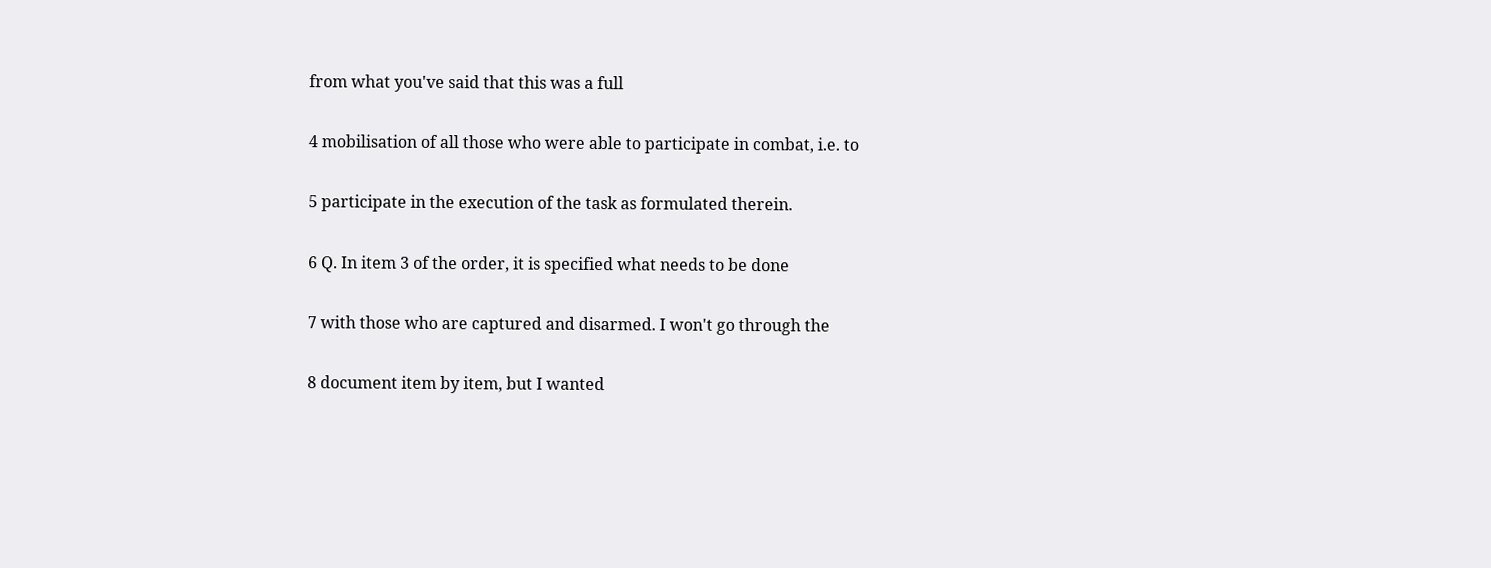from what you've said that this was a full

4 mobilisation of all those who were able to participate in combat, i.e. to

5 participate in the execution of the task as formulated therein.

6 Q. In item 3 of the order, it is specified what needs to be done

7 with those who are captured and disarmed. I won't go through the

8 document item by item, but I wanted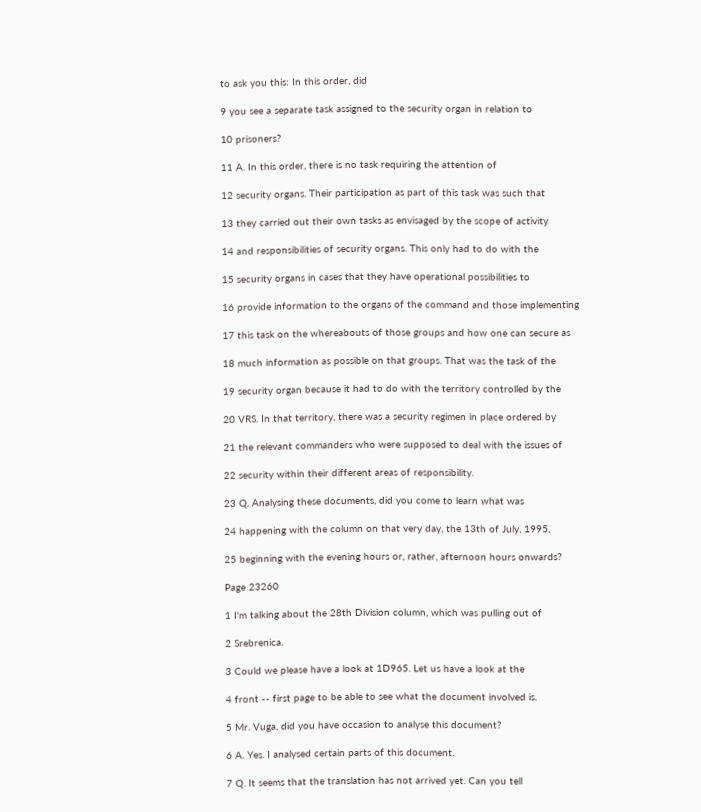to ask you this: In this order, did

9 you see a separate task assigned to the security organ in relation to

10 prisoners?

11 A. In this order, there is no task requiring the attention of

12 security organs. Their participation as part of this task was such that

13 they carried out their own tasks as envisaged by the scope of activity

14 and responsibilities of security organs. This only had to do with the

15 security organs in cases that they have operational possibilities to

16 provide information to the organs of the command and those implementing

17 this task on the whereabouts of those groups and how one can secure as

18 much information as possible on that groups. That was the task of the

19 security organ because it had to do with the territory controlled by the

20 VRS. In that territory, there was a security regimen in place ordered by

21 the relevant commanders who were supposed to deal with the issues of

22 security within their different areas of responsibility.

23 Q. Analysing these documents, did you come to learn what was

24 happening with the column on that very day, the 13th of July, 1995,

25 beginning with the evening hours or, rather, afternoon hours onwards?

Page 23260

1 I'm talking about the 28th Division column, which was pulling out of

2 Srebrenica.

3 Could we please have a look at 1D965. Let us have a look at the

4 front -- first page to be able to see what the document involved is.

5 Mr. Vuga, did you have occasion to analyse this document?

6 A. Yes. I analysed certain parts of this document.

7 Q. It seems that the translation has not arrived yet. Can you tell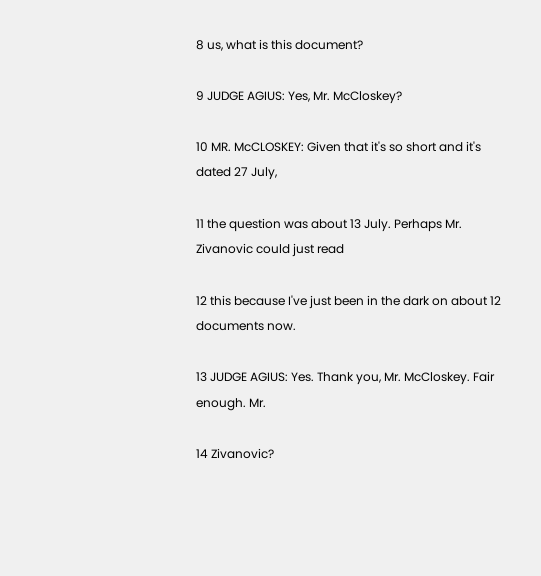8 us, what is this document?

9 JUDGE AGIUS: Yes, Mr. McCloskey?

10 MR. McCLOSKEY: Given that it's so short and it's dated 27 July,

11 the question was about 13 July. Perhaps Mr. Zivanovic could just read

12 this because I've just been in the dark on about 12 documents now.

13 JUDGE AGIUS: Yes. Thank you, Mr. McCloskey. Fair enough. Mr.

14 Zivanovic?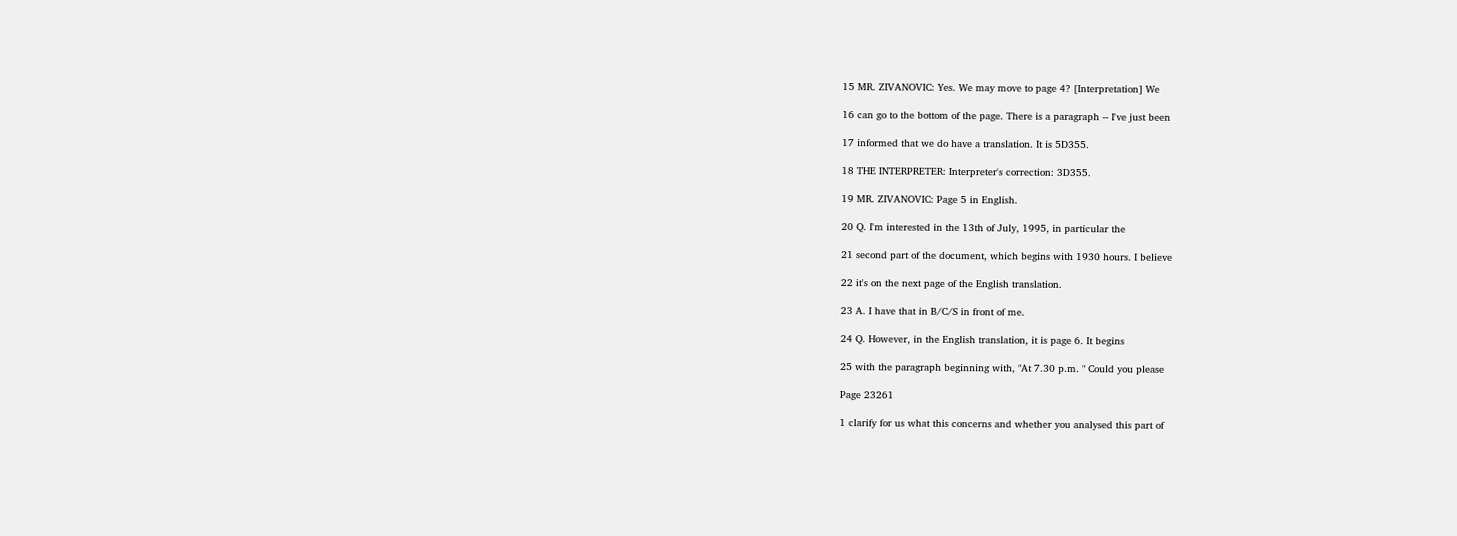15 MR. ZIVANOVIC: Yes. We may move to page 4? [Interpretation] We

16 can go to the bottom of the page. There is a paragraph -- I've just been

17 informed that we do have a translation. It is 5D355.

18 THE INTERPRETER: Interpreter's correction: 3D355.

19 MR. ZIVANOVIC: Page 5 in English.

20 Q. I'm interested in the 13th of July, 1995, in particular the

21 second part of the document, which begins with 1930 hours. I believe

22 it's on the next page of the English translation.

23 A. I have that in B/C/S in front of me.

24 Q. However, in the English translation, it is page 6. It begins

25 with the paragraph beginning with, "At 7.30 p.m. " Could you please

Page 23261

1 clarify for us what this concerns and whether you analysed this part of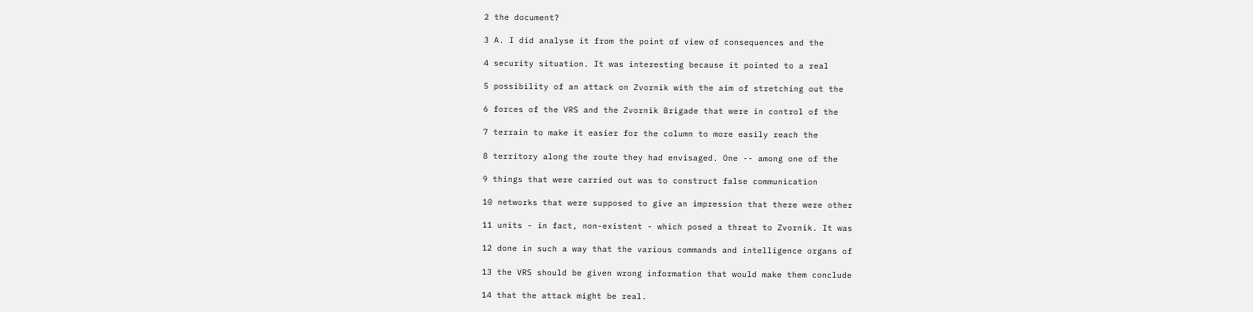2 the document?

3 A. I did analyse it from the point of view of consequences and the

4 security situation. It was interesting because it pointed to a real

5 possibility of an attack on Zvornik with the aim of stretching out the

6 forces of the VRS and the Zvornik Brigade that were in control of the

7 terrain to make it easier for the column to more easily reach the

8 territory along the route they had envisaged. One -- among one of the

9 things that were carried out was to construct false communication

10 networks that were supposed to give an impression that there were other

11 units - in fact, non-existent - which posed a threat to Zvornik. It was

12 done in such a way that the various commands and intelligence organs of

13 the VRS should be given wrong information that would make them conclude

14 that the attack might be real.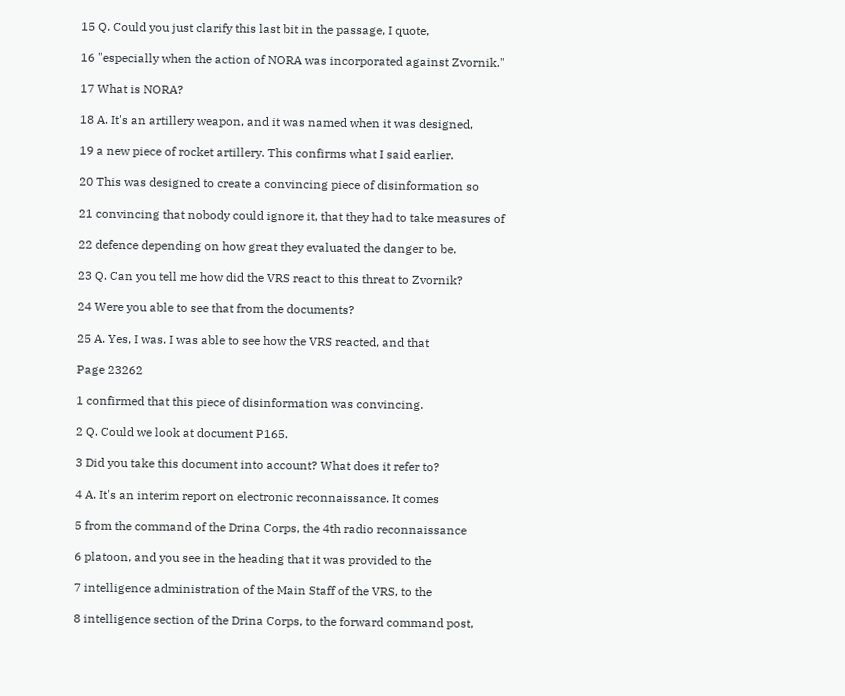15 Q. Could you just clarify this last bit in the passage, I quote,

16 "especially when the action of NORA was incorporated against Zvornik."

17 What is NORA?

18 A. It's an artillery weapon, and it was named when it was designed,

19 a new piece of rocket artillery. This confirms what I said earlier.

20 This was designed to create a convincing piece of disinformation so

21 convincing that nobody could ignore it, that they had to take measures of

22 defence depending on how great they evaluated the danger to be.

23 Q. Can you tell me how did the VRS react to this threat to Zvornik?

24 Were you able to see that from the documents?

25 A. Yes, I was. I was able to see how the VRS reacted, and that

Page 23262

1 confirmed that this piece of disinformation was convincing.

2 Q. Could we look at document P165.

3 Did you take this document into account? What does it refer to?

4 A. It's an interim report on electronic reconnaissance. It comes

5 from the command of the Drina Corps, the 4th radio reconnaissance

6 platoon, and you see in the heading that it was provided to the

7 intelligence administration of the Main Staff of the VRS, to the

8 intelligence section of the Drina Corps, to the forward command post,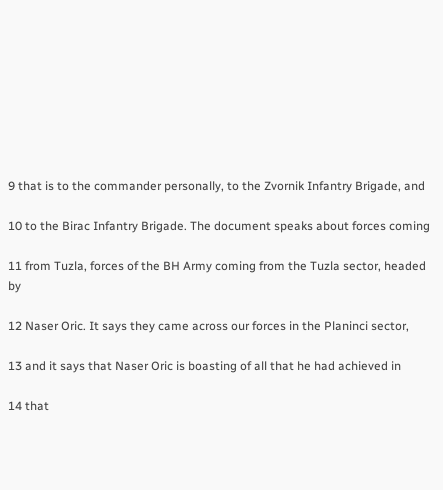9 that is to the commander personally, to the Zvornik Infantry Brigade, and

10 to the Birac Infantry Brigade. The document speaks about forces coming

11 from Tuzla, forces of the BH Army coming from the Tuzla sector, headed by

12 Naser Oric. It says they came across our forces in the Planinci sector,

13 and it says that Naser Oric is boasting of all that he had achieved in

14 that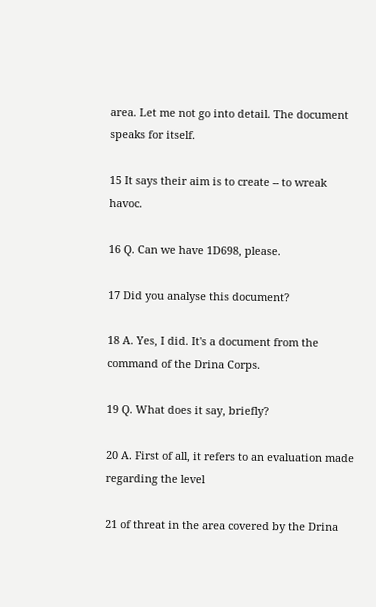area. Let me not go into detail. The document speaks for itself.

15 It says their aim is to create -- to wreak havoc.

16 Q. Can we have 1D698, please.

17 Did you analyse this document?

18 A. Yes, I did. It's a document from the command of the Drina Corps.

19 Q. What does it say, briefly?

20 A. First of all, it refers to an evaluation made regarding the level

21 of threat in the area covered by the Drina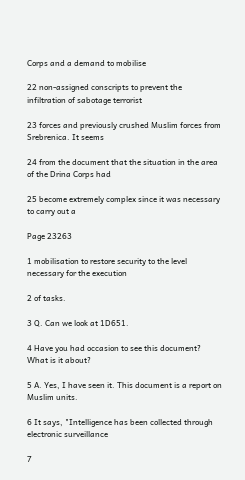Corps and a demand to mobilise

22 non-assigned conscripts to prevent the infiltration of sabotage terrorist

23 forces and previously crushed Muslim forces from Srebrenica. It seems

24 from the document that the situation in the area of the Drina Corps had

25 become extremely complex since it was necessary to carry out a

Page 23263

1 mobilisation to restore security to the level necessary for the execution

2 of tasks.

3 Q. Can we look at 1D651.

4 Have you had occasion to see this document? What is it about?

5 A. Yes, I have seen it. This document is a report on Muslim units.

6 It says, "Intelligence has been collected through electronic surveillance

7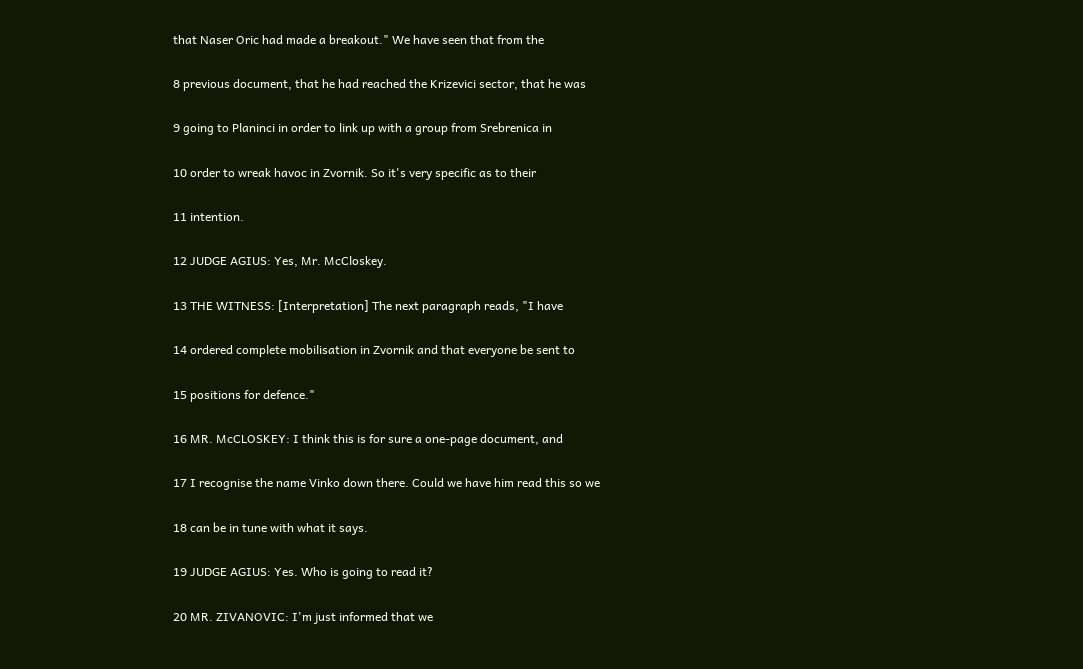that Naser Oric had made a breakout." We have seen that from the

8 previous document, that he had reached the Krizevici sector, that he was

9 going to Planinci in order to link up with a group from Srebrenica in

10 order to wreak havoc in Zvornik. So it's very specific as to their

11 intention.

12 JUDGE AGIUS: Yes, Mr. McCloskey.

13 THE WITNESS: [Interpretation] The next paragraph reads, "I have

14 ordered complete mobilisation in Zvornik and that everyone be sent to

15 positions for defence."

16 MR. McCLOSKEY: I think this is for sure a one-page document, and

17 I recognise the name Vinko down there. Could we have him read this so we

18 can be in tune with what it says.

19 JUDGE AGIUS: Yes. Who is going to read it?

20 MR. ZIVANOVIC: I'm just informed that we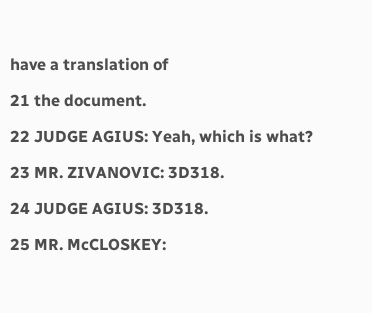have a translation of

21 the document.

22 JUDGE AGIUS: Yeah, which is what?

23 MR. ZIVANOVIC: 3D318.

24 JUDGE AGIUS: 3D318.

25 MR. McCLOSKEY: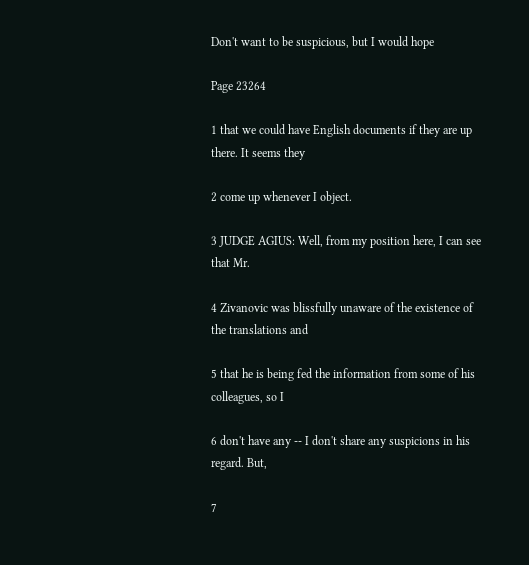Don't want to be suspicious, but I would hope

Page 23264

1 that we could have English documents if they are up there. It seems they

2 come up whenever I object.

3 JUDGE AGIUS: Well, from my position here, I can see that Mr.

4 Zivanovic was blissfully unaware of the existence of the translations and

5 that he is being fed the information from some of his colleagues, so I

6 don't have any -- I don't share any suspicions in his regard. But,

7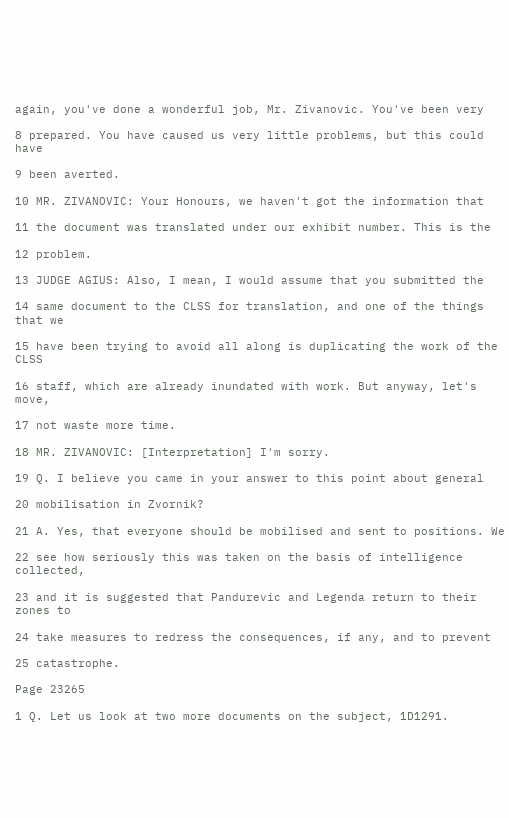again, you've done a wonderful job, Mr. Zivanovic. You've been very

8 prepared. You have caused us very little problems, but this could have

9 been averted.

10 MR. ZIVANOVIC: Your Honours, we haven't got the information that

11 the document was translated under our exhibit number. This is the

12 problem.

13 JUDGE AGIUS: Also, I mean, I would assume that you submitted the

14 same document to the CLSS for translation, and one of the things that we

15 have been trying to avoid all along is duplicating the work of the CLSS

16 staff, which are already inundated with work. But anyway, let's move,

17 not waste more time.

18 MR. ZIVANOVIC: [Interpretation] I'm sorry.

19 Q. I believe you came in your answer to this point about general

20 mobilisation in Zvornik?

21 A. Yes, that everyone should be mobilised and sent to positions. We

22 see how seriously this was taken on the basis of intelligence collected,

23 and it is suggested that Pandurevic and Legenda return to their zones to

24 take measures to redress the consequences, if any, and to prevent

25 catastrophe.

Page 23265

1 Q. Let us look at two more documents on the subject, 1D1291.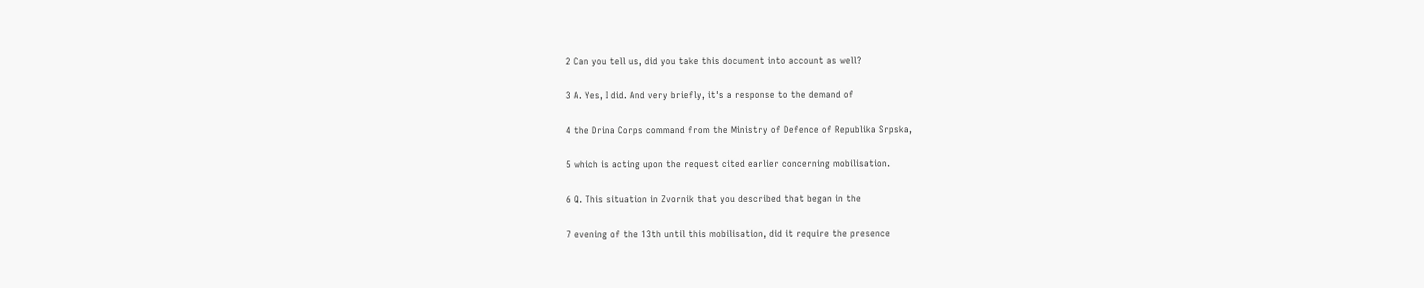2 Can you tell us, did you take this document into account as well?

3 A. Yes, I did. And very briefly, it's a response to the demand of

4 the Drina Corps command from the Ministry of Defence of Republika Srpska,

5 which is acting upon the request cited earlier concerning mobilisation.

6 Q. This situation in Zvornik that you described that began in the

7 evening of the 13th until this mobilisation, did it require the presence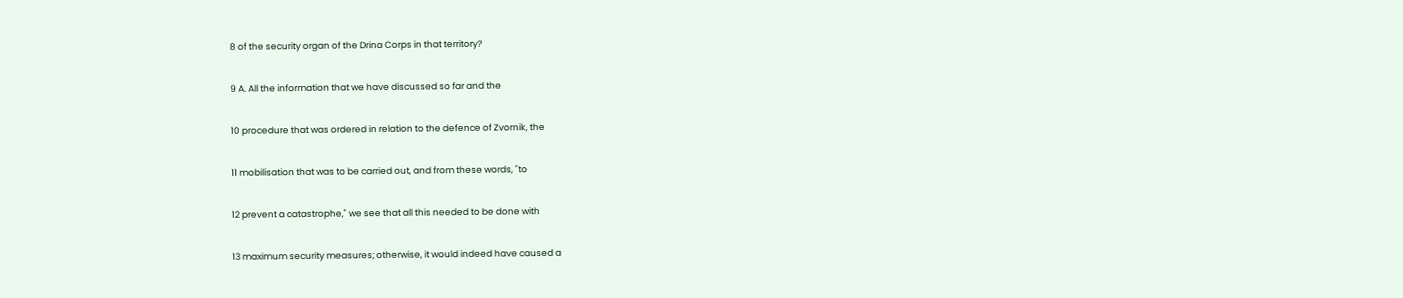8 of the security organ of the Drina Corps in that territory?

9 A. All the information that we have discussed so far and the

10 procedure that was ordered in relation to the defence of Zvornik, the

11 mobilisation that was to be carried out, and from these words, "to

12 prevent a catastrophe," we see that all this needed to be done with

13 maximum security measures; otherwise, it would indeed have caused a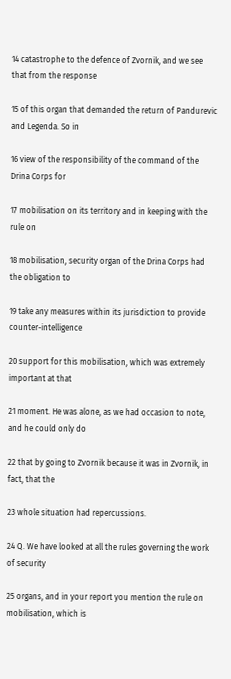14 catastrophe to the defence of Zvornik, and we see that from the response

15 of this organ that demanded the return of Pandurevic and Legenda. So in

16 view of the responsibility of the command of the Drina Corps for

17 mobilisation on its territory and in keeping with the rule on

18 mobilisation, security organ of the Drina Corps had the obligation to

19 take any measures within its jurisdiction to provide counter-intelligence

20 support for this mobilisation, which was extremely important at that

21 moment. He was alone, as we had occasion to note, and he could only do

22 that by going to Zvornik because it was in Zvornik, in fact, that the

23 whole situation had repercussions.

24 Q. We have looked at all the rules governing the work of security

25 organs, and in your report you mention the rule on mobilisation, which is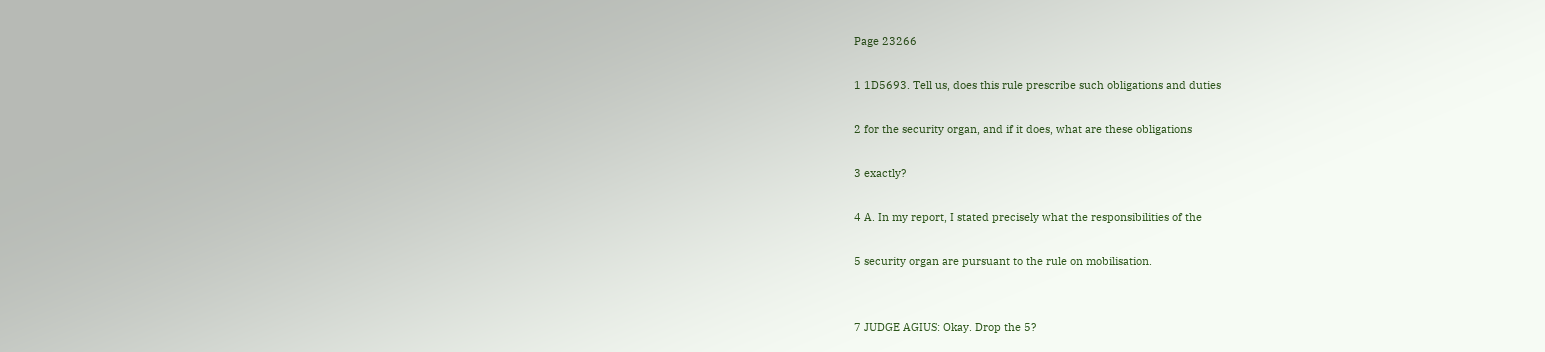Page 23266

1 1D5693. Tell us, does this rule prescribe such obligations and duties

2 for the security organ, and if it does, what are these obligations

3 exactly?

4 A. In my report, I stated precisely what the responsibilities of the

5 security organ are pursuant to the rule on mobilisation.


7 JUDGE AGIUS: Okay. Drop the 5?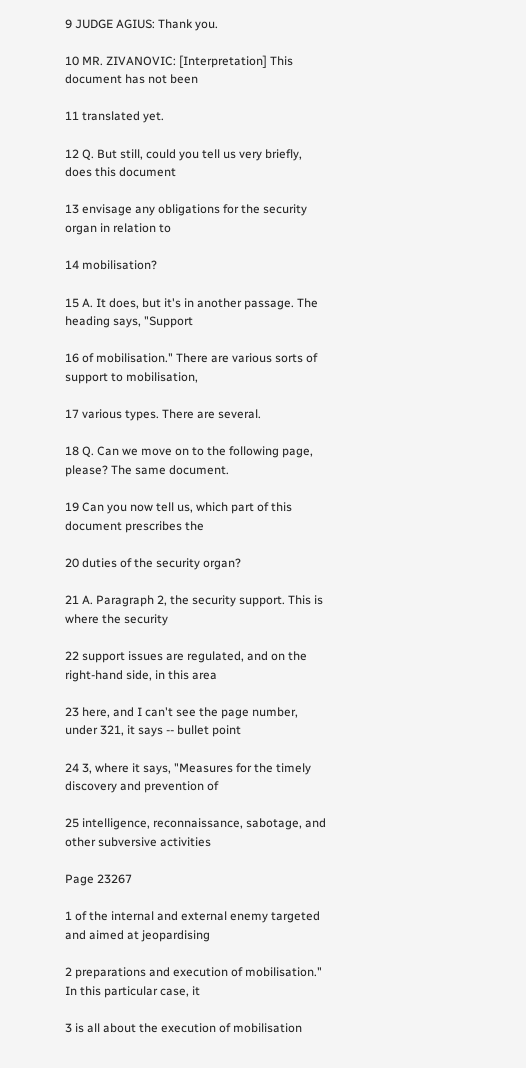9 JUDGE AGIUS: Thank you.

10 MR. ZIVANOVIC: [Interpretation] This document has not been

11 translated yet.

12 Q. But still, could you tell us very briefly, does this document

13 envisage any obligations for the security organ in relation to

14 mobilisation?

15 A. It does, but it's in another passage. The heading says, "Support

16 of mobilisation." There are various sorts of support to mobilisation,

17 various types. There are several.

18 Q. Can we move on to the following page, please? The same document.

19 Can you now tell us, which part of this document prescribes the

20 duties of the security organ?

21 A. Paragraph 2, the security support. This is where the security

22 support issues are regulated, and on the right-hand side, in this area

23 here, and I can't see the page number, under 321, it says -- bullet point

24 3, where it says, "Measures for the timely discovery and prevention of

25 intelligence, reconnaissance, sabotage, and other subversive activities

Page 23267

1 of the internal and external enemy targeted and aimed at jeopardising

2 preparations and execution of mobilisation." In this particular case, it

3 is all about the execution of mobilisation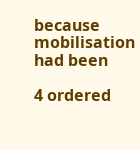because mobilisation had been

4 ordered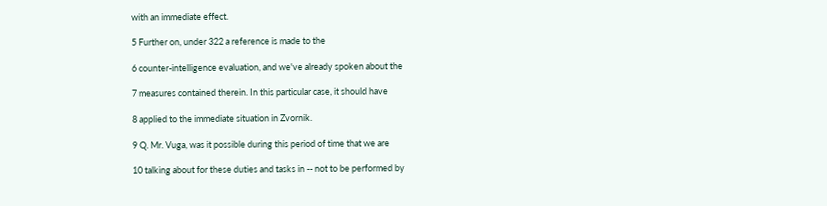with an immediate effect.

5 Further on, under 322 a reference is made to the

6 counter-intelligence evaluation, and we've already spoken about the

7 measures contained therein. In this particular case, it should have

8 applied to the immediate situation in Zvornik.

9 Q. Mr. Vuga, was it possible during this period of time that we are

10 talking about for these duties and tasks in -- not to be performed by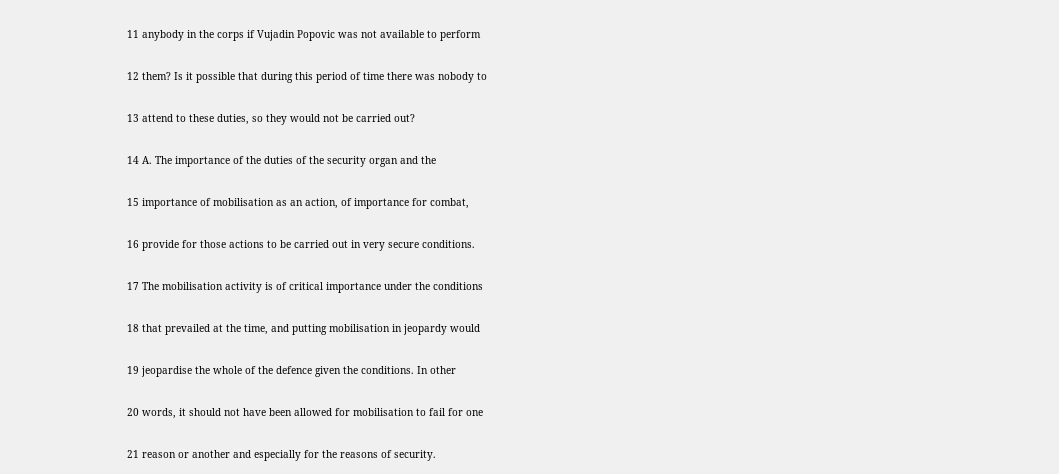11 anybody in the corps if Vujadin Popovic was not available to perform

12 them? Is it possible that during this period of time there was nobody to

13 attend to these duties, so they would not be carried out?

14 A. The importance of the duties of the security organ and the

15 importance of mobilisation as an action, of importance for combat,

16 provide for those actions to be carried out in very secure conditions.

17 The mobilisation activity is of critical importance under the conditions

18 that prevailed at the time, and putting mobilisation in jeopardy would

19 jeopardise the whole of the defence given the conditions. In other

20 words, it should not have been allowed for mobilisation to fail for one

21 reason or another and especially for the reasons of security.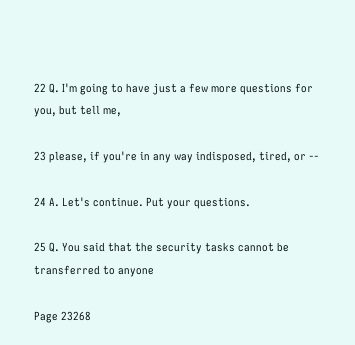22 Q. I'm going to have just a few more questions for you, but tell me,

23 please, if you're in any way indisposed, tired, or --

24 A. Let's continue. Put your questions.

25 Q. You said that the security tasks cannot be transferred to anyone

Page 23268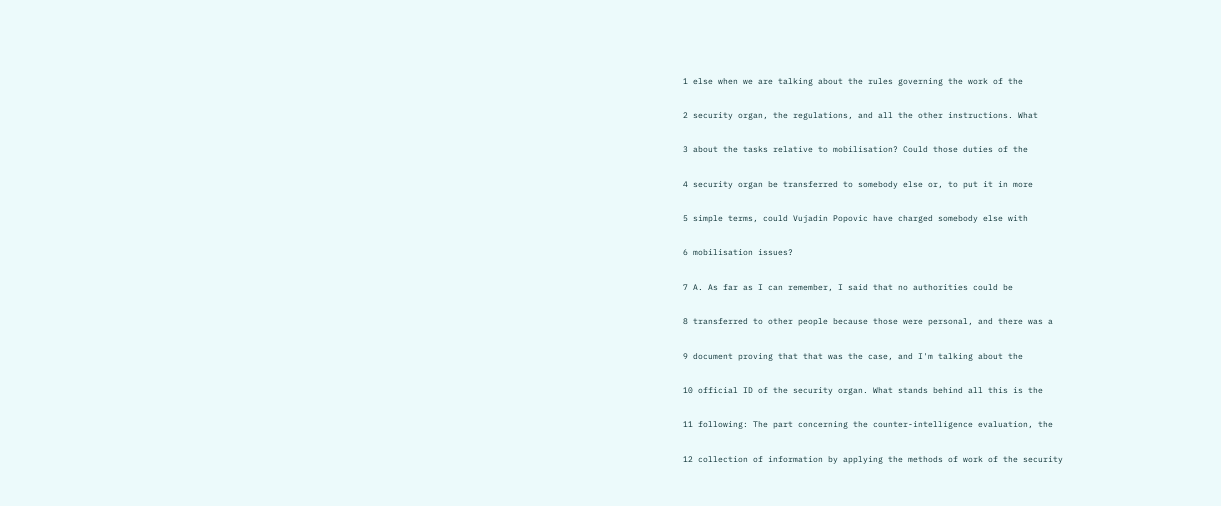1 else when we are talking about the rules governing the work of the

2 security organ, the regulations, and all the other instructions. What

3 about the tasks relative to mobilisation? Could those duties of the

4 security organ be transferred to somebody else or, to put it in more

5 simple terms, could Vujadin Popovic have charged somebody else with

6 mobilisation issues?

7 A. As far as I can remember, I said that no authorities could be

8 transferred to other people because those were personal, and there was a

9 document proving that that was the case, and I'm talking about the

10 official ID of the security organ. What stands behind all this is the

11 following: The part concerning the counter-intelligence evaluation, the

12 collection of information by applying the methods of work of the security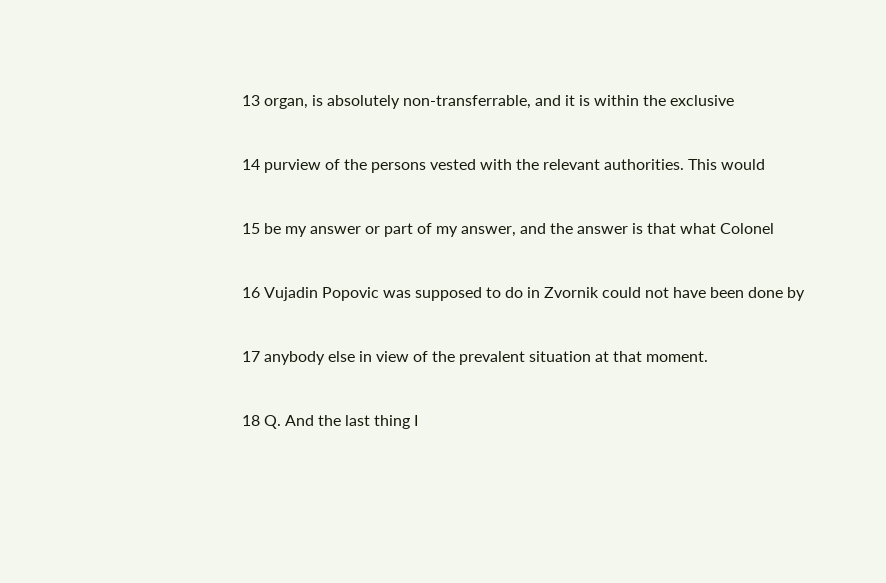13 organ, is absolutely non-transferrable, and it is within the exclusive

14 purview of the persons vested with the relevant authorities. This would

15 be my answer or part of my answer, and the answer is that what Colonel

16 Vujadin Popovic was supposed to do in Zvornik could not have been done by

17 anybody else in view of the prevalent situation at that moment.

18 Q. And the last thing I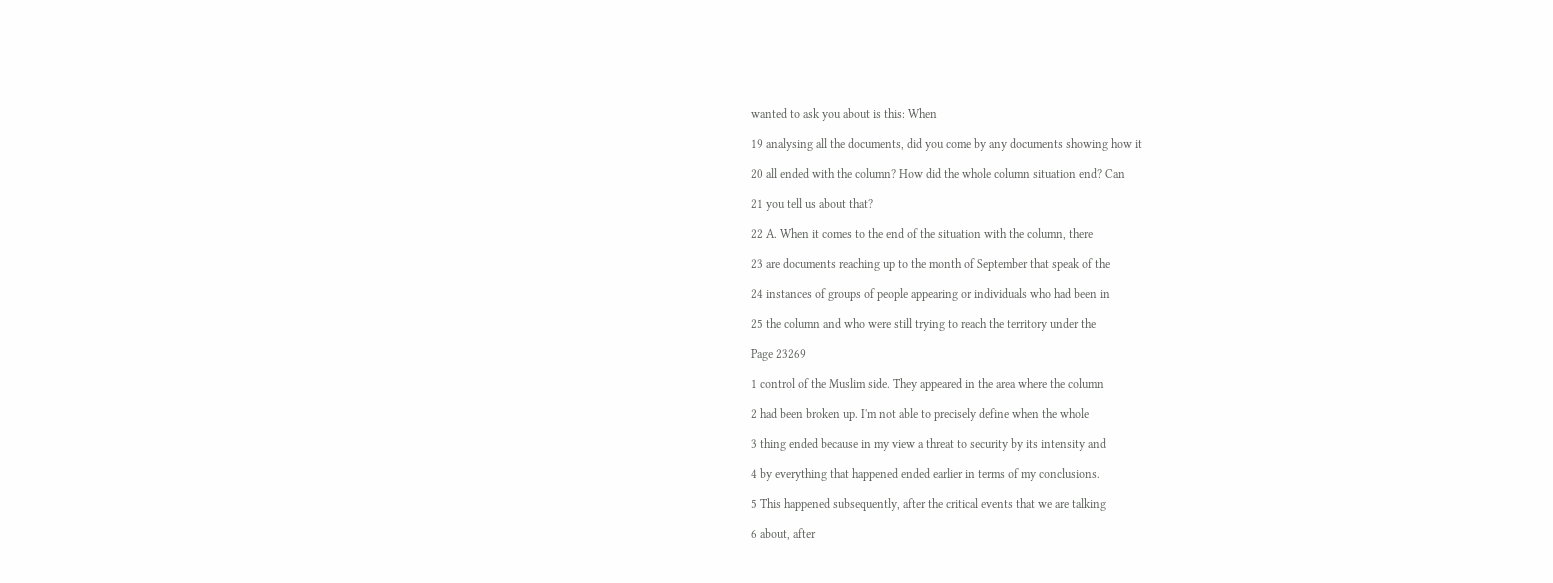wanted to ask you about is this: When

19 analysing all the documents, did you come by any documents showing how it

20 all ended with the column? How did the whole column situation end? Can

21 you tell us about that?

22 A. When it comes to the end of the situation with the column, there

23 are documents reaching up to the month of September that speak of the

24 instances of groups of people appearing or individuals who had been in

25 the column and who were still trying to reach the territory under the

Page 23269

1 control of the Muslim side. They appeared in the area where the column

2 had been broken up. I'm not able to precisely define when the whole

3 thing ended because in my view a threat to security by its intensity and

4 by everything that happened ended earlier in terms of my conclusions.

5 This happened subsequently, after the critical events that we are talking

6 about, after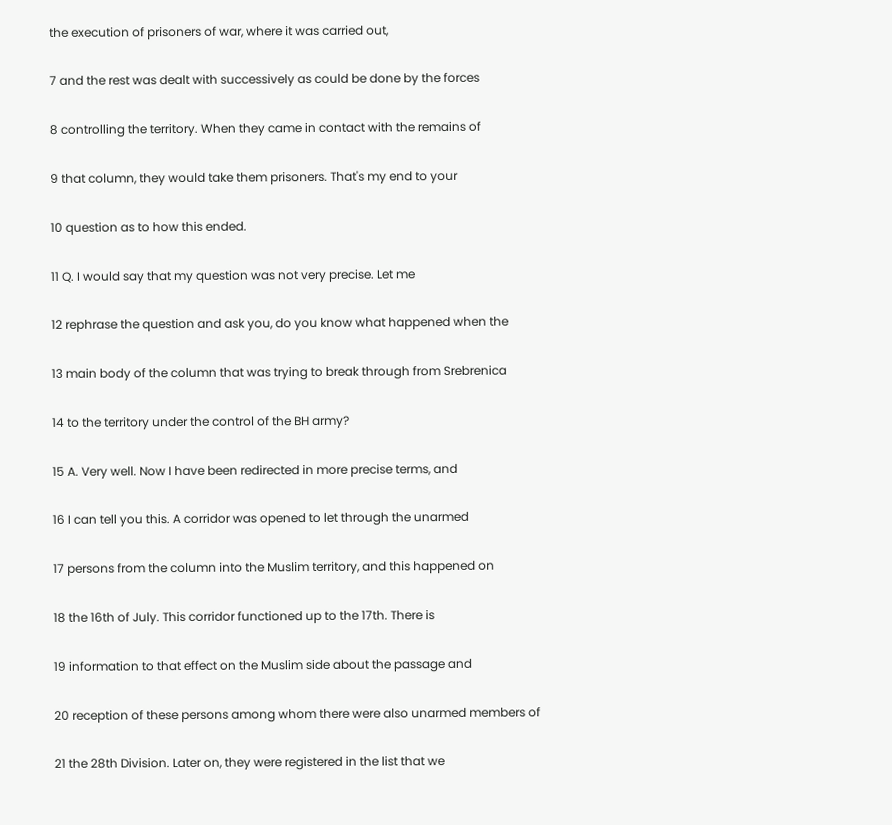the execution of prisoners of war, where it was carried out,

7 and the rest was dealt with successively as could be done by the forces

8 controlling the territory. When they came in contact with the remains of

9 that column, they would take them prisoners. That's my end to your

10 question as to how this ended.

11 Q. I would say that my question was not very precise. Let me

12 rephrase the question and ask you, do you know what happened when the

13 main body of the column that was trying to break through from Srebrenica

14 to the territory under the control of the BH army?

15 A. Very well. Now I have been redirected in more precise terms, and

16 I can tell you this. A corridor was opened to let through the unarmed

17 persons from the column into the Muslim territory, and this happened on

18 the 16th of July. This corridor functioned up to the 17th. There is

19 information to that effect on the Muslim side about the passage and

20 reception of these persons among whom there were also unarmed members of

21 the 28th Division. Later on, they were registered in the list that we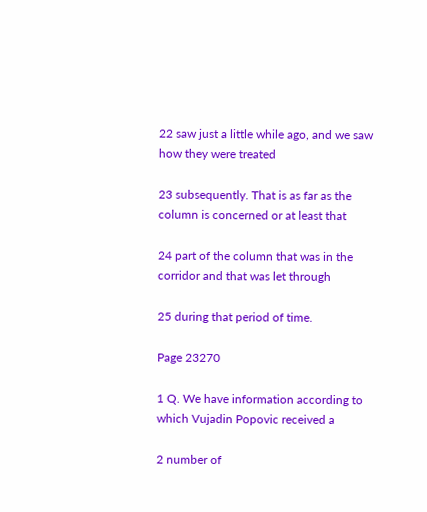22 saw just a little while ago, and we saw how they were treated

23 subsequently. That is as far as the column is concerned or at least that

24 part of the column that was in the corridor and that was let through

25 during that period of time.

Page 23270

1 Q. We have information according to which Vujadin Popovic received a

2 number of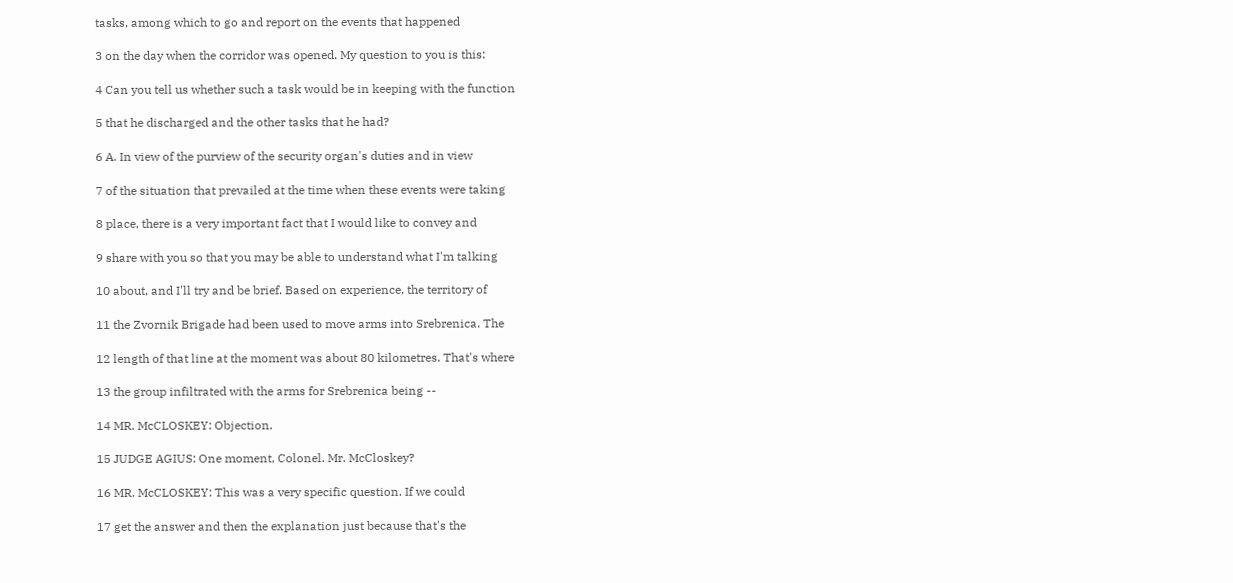tasks, among which to go and report on the events that happened

3 on the day when the corridor was opened. My question to you is this:

4 Can you tell us whether such a task would be in keeping with the function

5 that he discharged and the other tasks that he had?

6 A. In view of the purview of the security organ's duties and in view

7 of the situation that prevailed at the time when these events were taking

8 place, there is a very important fact that I would like to convey and

9 share with you so that you may be able to understand what I'm talking

10 about, and I'll try and be brief. Based on experience, the territory of

11 the Zvornik Brigade had been used to move arms into Srebrenica. The

12 length of that line at the moment was about 80 kilometres. That's where

13 the group infiltrated with the arms for Srebrenica being --

14 MR. McCLOSKEY: Objection.

15 JUDGE AGIUS: One moment, Colonel. Mr. McCloskey?

16 MR. McCLOSKEY: This was a very specific question. If we could

17 get the answer and then the explanation just because that's the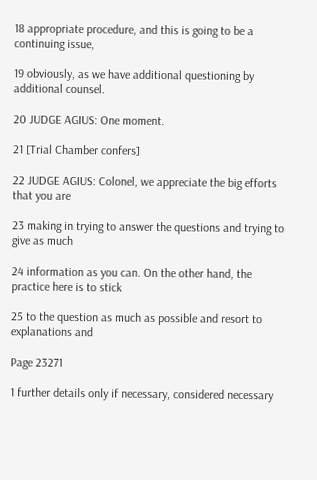18 appropriate procedure, and this is going to be a continuing issue,

19 obviously, as we have additional questioning by additional counsel.

20 JUDGE AGIUS: One moment.

21 [Trial Chamber confers]

22 JUDGE AGIUS: Colonel, we appreciate the big efforts that you are

23 making in trying to answer the questions and trying to give as much

24 information as you can. On the other hand, the practice here is to stick

25 to the question as much as possible and resort to explanations and

Page 23271

1 further details only if necessary, considered necessary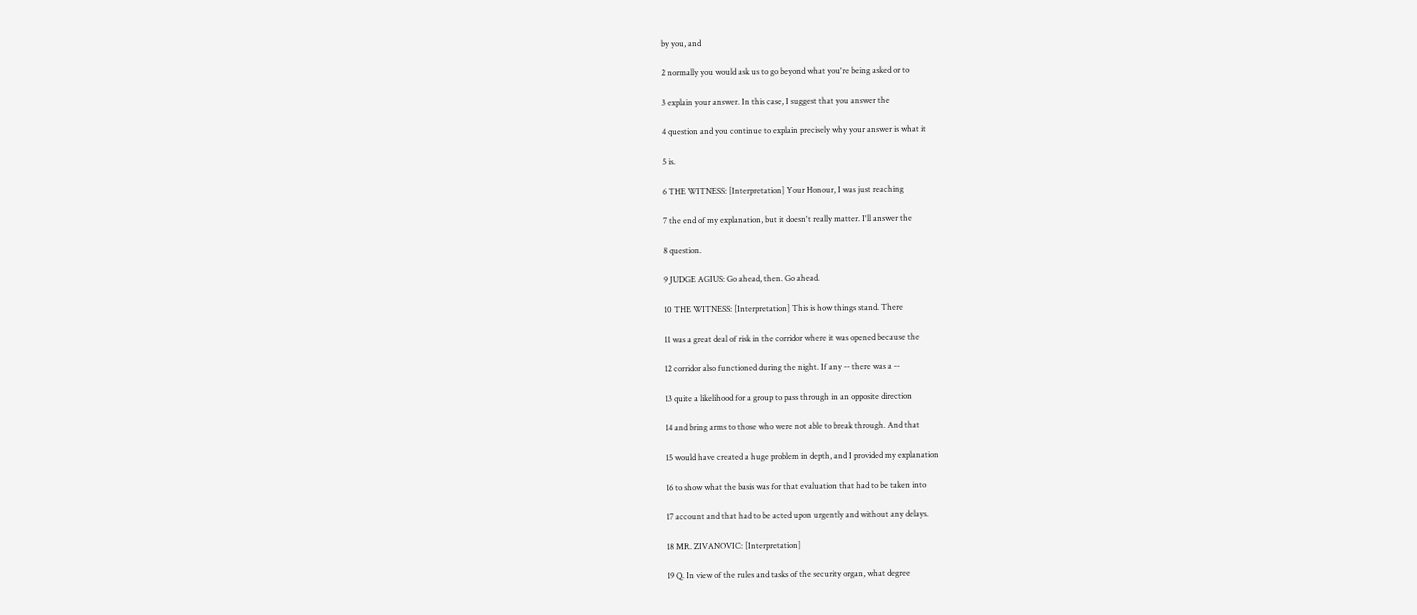by you, and

2 normally you would ask us to go beyond what you're being asked or to

3 explain your answer. In this case, I suggest that you answer the

4 question and you continue to explain precisely why your answer is what it

5 is.

6 THE WITNESS: [Interpretation] Your Honour, I was just reaching

7 the end of my explanation, but it doesn't really matter. I'll answer the

8 question.

9 JUDGE AGIUS: Go ahead, then. Go ahead.

10 THE WITNESS: [Interpretation] This is how things stand. There

11 was a great deal of risk in the corridor where it was opened because the

12 corridor also functioned during the night. If any -- there was a --

13 quite a likelihood for a group to pass through in an opposite direction

14 and bring arms to those who were not able to break through. And that

15 would have created a huge problem in depth, and I provided my explanation

16 to show what the basis was for that evaluation that had to be taken into

17 account and that had to be acted upon urgently and without any delays.

18 MR. ZIVANOVIC: [Interpretation]

19 Q. In view of the rules and tasks of the security organ, what degree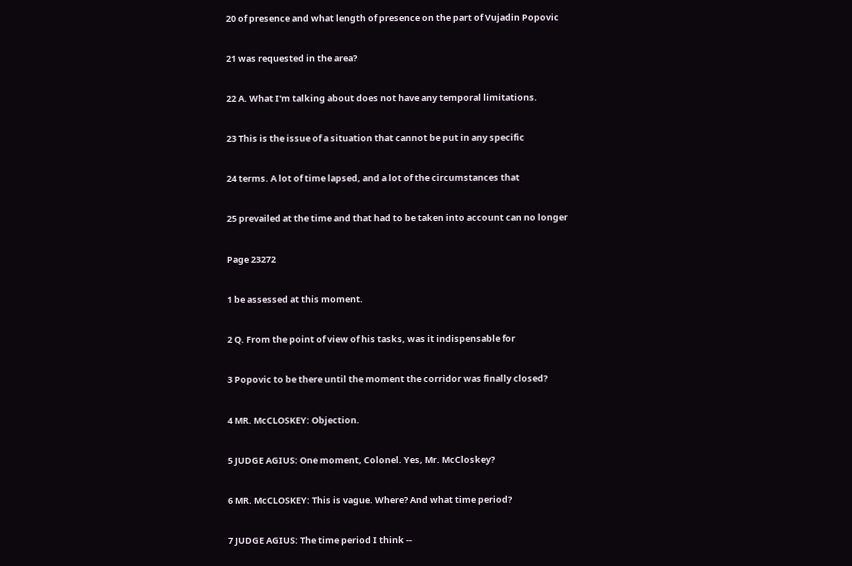20 of presence and what length of presence on the part of Vujadin Popovic

21 was requested in the area?

22 A. What I'm talking about does not have any temporal limitations.

23 This is the issue of a situation that cannot be put in any specific

24 terms. A lot of time lapsed, and a lot of the circumstances that

25 prevailed at the time and that had to be taken into account can no longer

Page 23272

1 be assessed at this moment.

2 Q. From the point of view of his tasks, was it indispensable for

3 Popovic to be there until the moment the corridor was finally closed?

4 MR. McCLOSKEY: Objection.

5 JUDGE AGIUS: One moment, Colonel. Yes, Mr. McCloskey?

6 MR. McCLOSKEY: This is vague. Where? And what time period?

7 JUDGE AGIUS: The time period I think --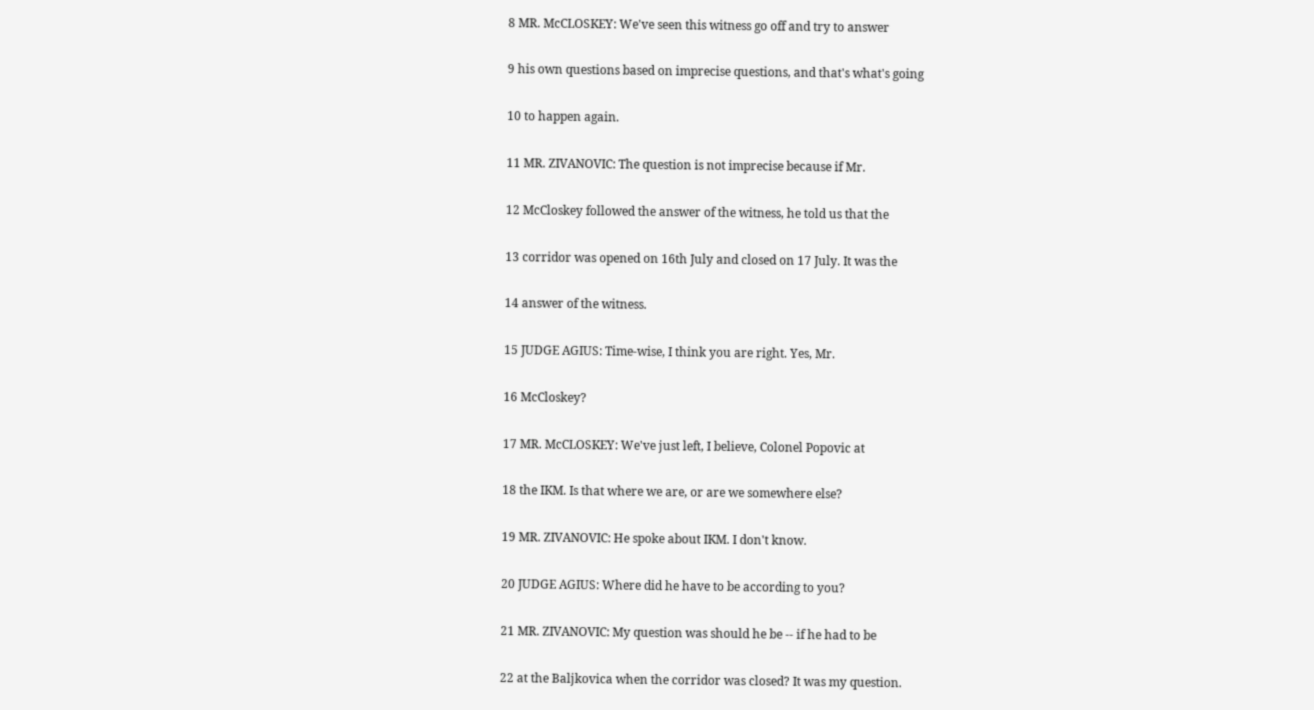8 MR. McCLOSKEY: We've seen this witness go off and try to answer

9 his own questions based on imprecise questions, and that's what's going

10 to happen again.

11 MR. ZIVANOVIC: The question is not imprecise because if Mr.

12 McCloskey followed the answer of the witness, he told us that the

13 corridor was opened on 16th July and closed on 17 July. It was the

14 answer of the witness.

15 JUDGE AGIUS: Time-wise, I think you are right. Yes, Mr.

16 McCloskey?

17 MR. McCLOSKEY: We've just left, I believe, Colonel Popovic at

18 the IKM. Is that where we are, or are we somewhere else?

19 MR. ZIVANOVIC: He spoke about IKM. I don't know.

20 JUDGE AGIUS: Where did he have to be according to you?

21 MR. ZIVANOVIC: My question was should he be -- if he had to be

22 at the Baljkovica when the corridor was closed? It was my question.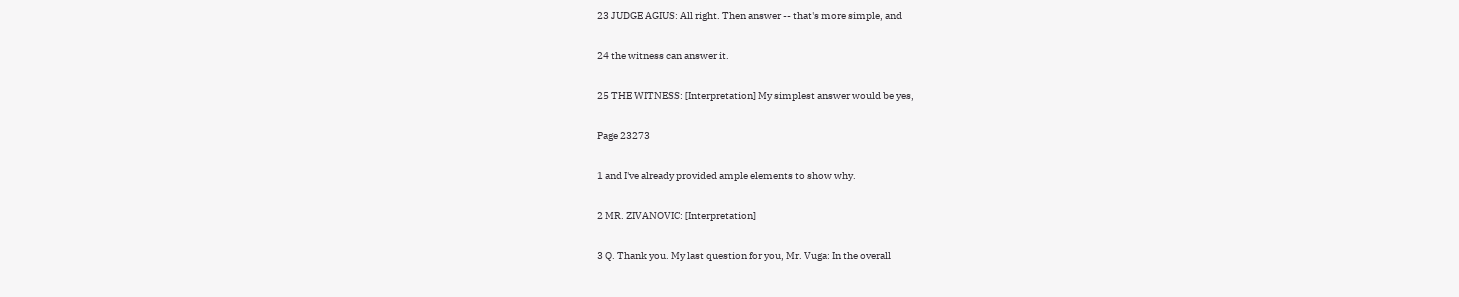23 JUDGE AGIUS: All right. Then answer -- that's more simple, and

24 the witness can answer it.

25 THE WITNESS: [Interpretation] My simplest answer would be yes,

Page 23273

1 and I've already provided ample elements to show why.

2 MR. ZIVANOVIC: [Interpretation]

3 Q. Thank you. My last question for you, Mr. Vuga: In the overall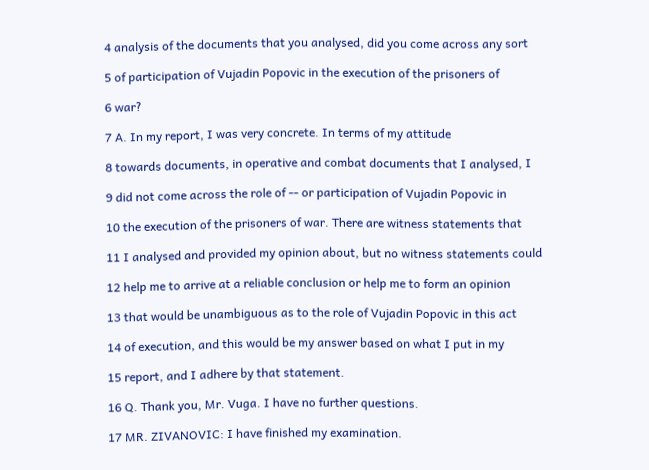4 analysis of the documents that you analysed, did you come across any sort

5 of participation of Vujadin Popovic in the execution of the prisoners of

6 war?

7 A. In my report, I was very concrete. In terms of my attitude

8 towards documents, in operative and combat documents that I analysed, I

9 did not come across the role of -- or participation of Vujadin Popovic in

10 the execution of the prisoners of war. There are witness statements that

11 I analysed and provided my opinion about, but no witness statements could

12 help me to arrive at a reliable conclusion or help me to form an opinion

13 that would be unambiguous as to the role of Vujadin Popovic in this act

14 of execution, and this would be my answer based on what I put in my

15 report, and I adhere by that statement.

16 Q. Thank you, Mr. Vuga. I have no further questions.

17 MR. ZIVANOVIC: I have finished my examination.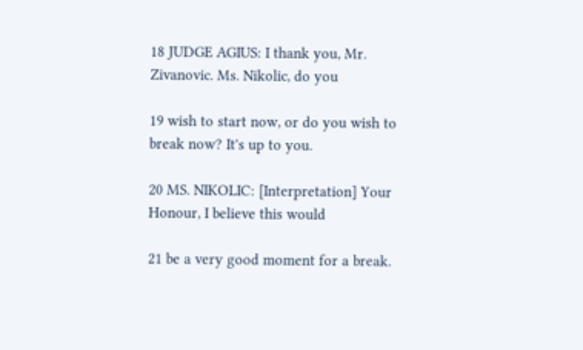18 JUDGE AGIUS: I thank you, Mr. Zivanovic. Ms. Nikolic, do you

19 wish to start now, or do you wish to break now? It's up to you.

20 MS. NIKOLIC: [Interpretation] Your Honour, I believe this would

21 be a very good moment for a break.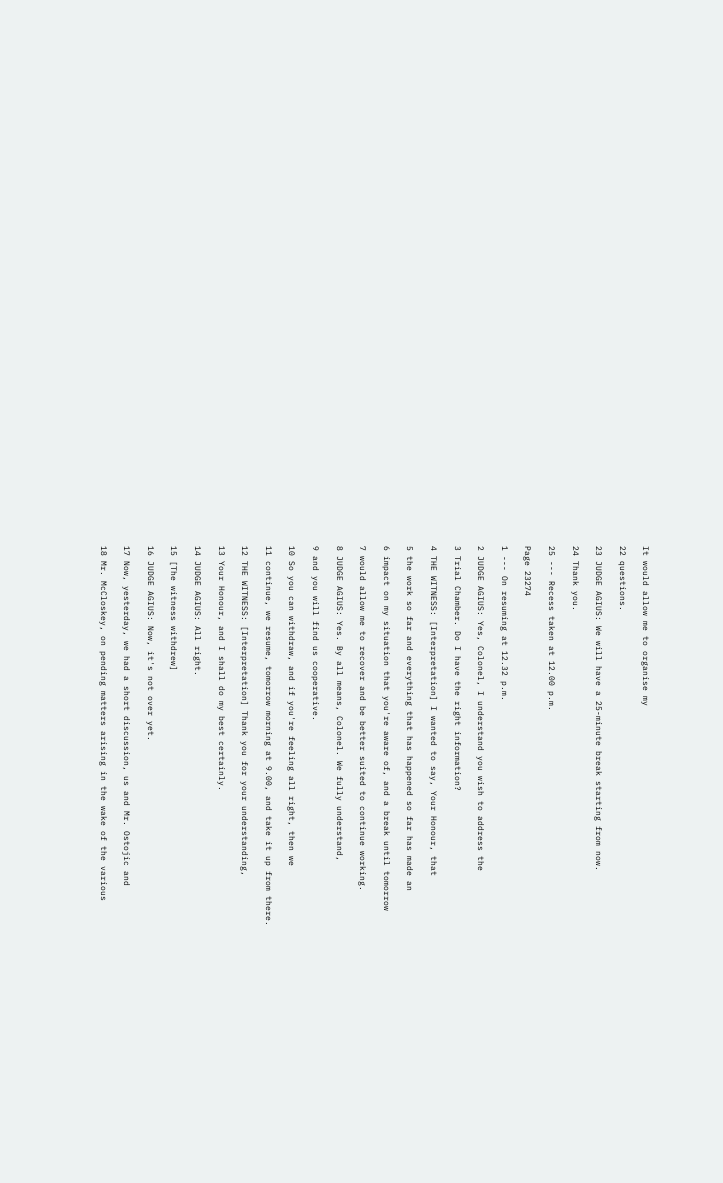It would allow me to organise my

22 questions.

23 JUDGE AGIUS: We will have a 25-minute break starting from now.

24 Thank you.

25 --- Recess taken at 12.00 p.m.

Page 23274

1 --- On resuming at 12.32 p.m.

2 JUDGE AGIUS: Yes, Colonel, I understand you wish to address the

3 Trial Chamber. Do I have the right information?

4 THE WITNESS: [Interpretation] I wanted to say, Your Honour, that

5 the work so far and everything that has happened so far has made an

6 impact on my situation that you're aware of, and a break until tomorrow

7 would allow me to recover and be better suited to continue working.

8 JUDGE AGIUS: Yes. By all means, Colonel. We fully understand,

9 and you will find us cooperative.

10 So you can withdraw, and if you're feeling all right, then we

11 continue, we resume, tomorrow morning at 9.00, and take it up from there.

12 THE WITNESS: [Interpretation] Thank you for your understanding,

13 Your Honour, and I shall do my best certainly.

14 JUDGE AGIUS: All right.

15 [The witness withdrew]

16 JUDGE AGIUS: Now, it's not over yet.

17 Now, yesterday, we had a short discussion, us and Mr. Ostojic and

18 Mr. McCloskey, on pending matters arising in the wake of the various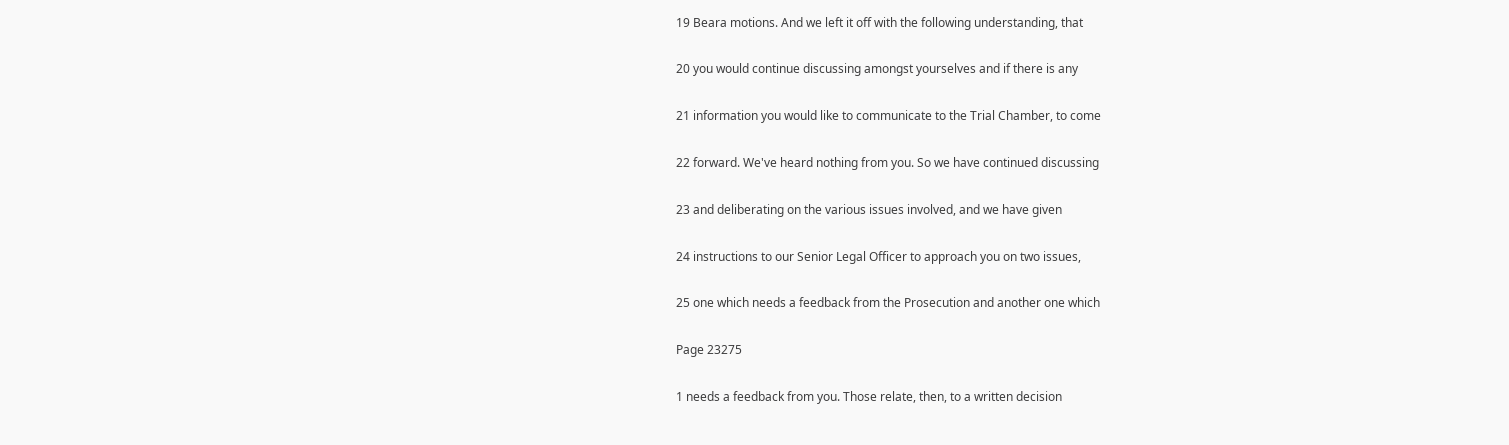19 Beara motions. And we left it off with the following understanding, that

20 you would continue discussing amongst yourselves and if there is any

21 information you would like to communicate to the Trial Chamber, to come

22 forward. We've heard nothing from you. So we have continued discussing

23 and deliberating on the various issues involved, and we have given

24 instructions to our Senior Legal Officer to approach you on two issues,

25 one which needs a feedback from the Prosecution and another one which

Page 23275

1 needs a feedback from you. Those relate, then, to a written decision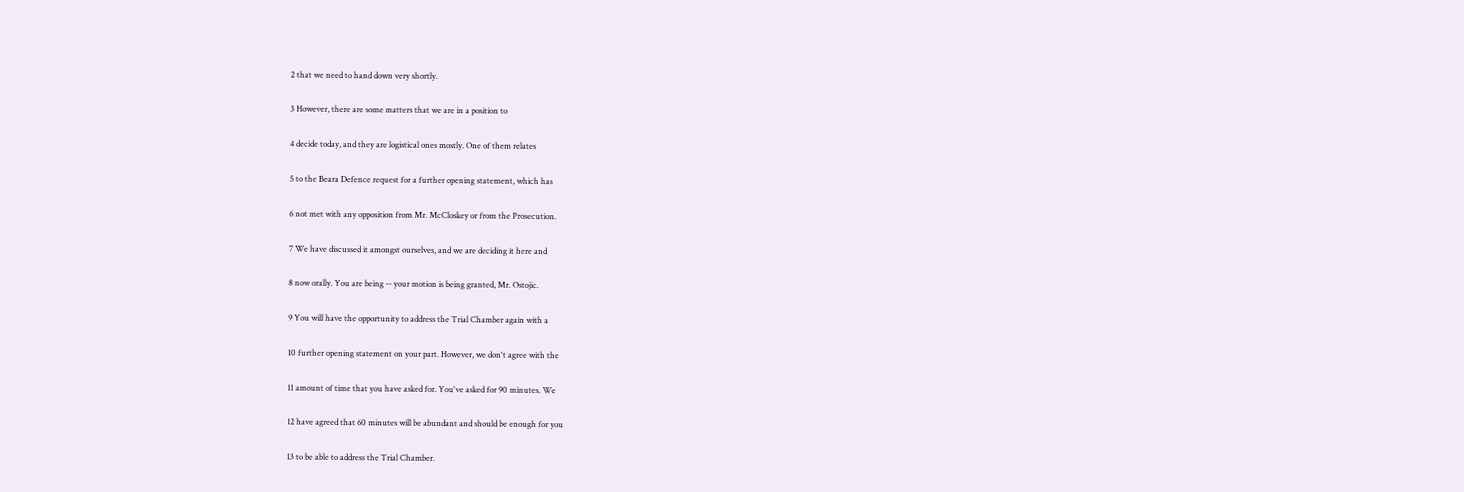2 that we need to hand down very shortly.

3 However, there are some matters that we are in a position to

4 decide today, and they are logistical ones mostly. One of them relates

5 to the Beara Defence request for a further opening statement, which has

6 not met with any opposition from Mr. McCloskey or from the Prosecution.

7 We have discussed it amongst ourselves, and we are deciding it here and

8 now orally. You are being -- your motion is being granted, Mr. Ostojic.

9 You will have the opportunity to address the Trial Chamber again with a

10 further opening statement on your part. However, we don't agree with the

11 amount of time that you have asked for. You've asked for 90 minutes. We

12 have agreed that 60 minutes will be abundant and should be enough for you

13 to be able to address the Trial Chamber.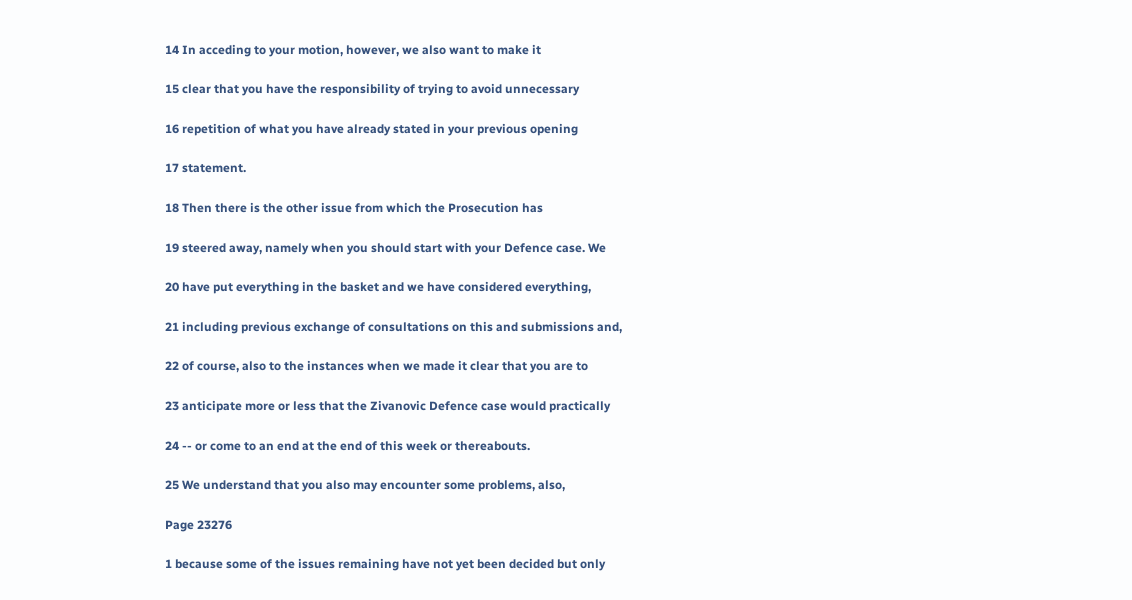14 In acceding to your motion, however, we also want to make it

15 clear that you have the responsibility of trying to avoid unnecessary

16 repetition of what you have already stated in your previous opening

17 statement.

18 Then there is the other issue from which the Prosecution has

19 steered away, namely when you should start with your Defence case. We

20 have put everything in the basket and we have considered everything,

21 including previous exchange of consultations on this and submissions and,

22 of course, also to the instances when we made it clear that you are to

23 anticipate more or less that the Zivanovic Defence case would practically

24 -- or come to an end at the end of this week or thereabouts.

25 We understand that you also may encounter some problems, also,

Page 23276

1 because some of the issues remaining have not yet been decided but only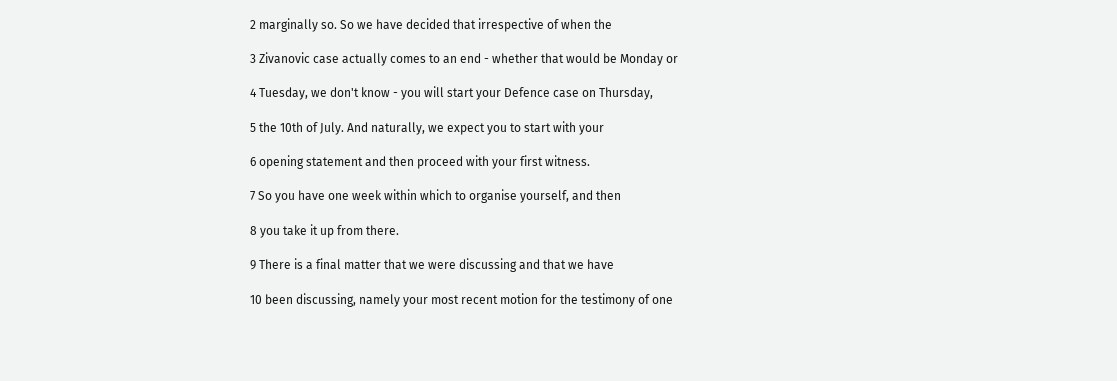2 marginally so. So we have decided that irrespective of when the

3 Zivanovic case actually comes to an end - whether that would be Monday or

4 Tuesday, we don't know - you will start your Defence case on Thursday,

5 the 10th of July. And naturally, we expect you to start with your

6 opening statement and then proceed with your first witness.

7 So you have one week within which to organise yourself, and then

8 you take it up from there.

9 There is a final matter that we were discussing and that we have

10 been discussing, namely your most recent motion for the testimony of one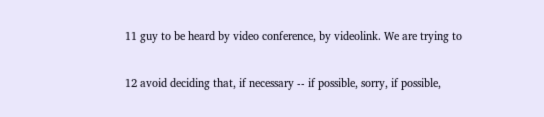11 guy to be heard by video conference, by videolink. We are trying to

12 avoid deciding that, if necessary -- if possible, sorry, if possible,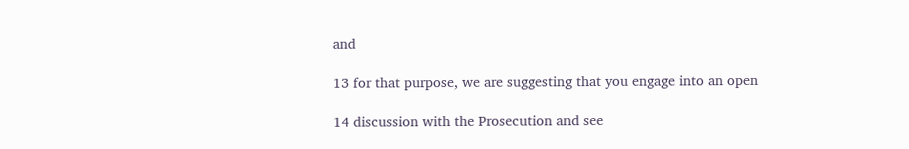and

13 for that purpose, we are suggesting that you engage into an open

14 discussion with the Prosecution and see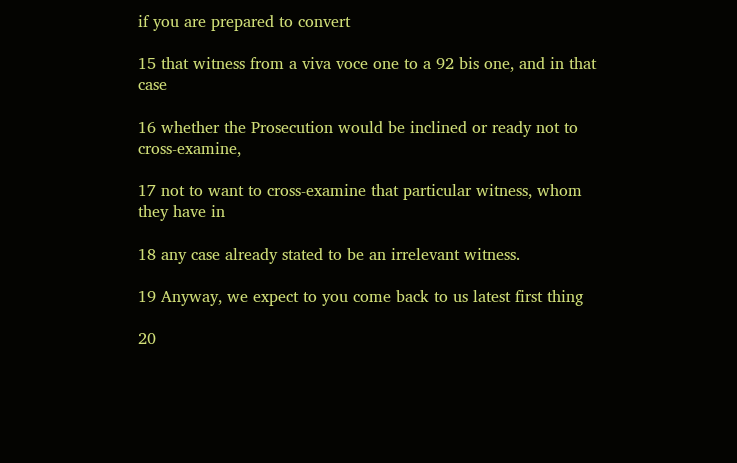if you are prepared to convert

15 that witness from a viva voce one to a 92 bis one, and in that case

16 whether the Prosecution would be inclined or ready not to cross-examine,

17 not to want to cross-examine that particular witness, whom they have in

18 any case already stated to be an irrelevant witness.

19 Anyway, we expect to you come back to us latest first thing

20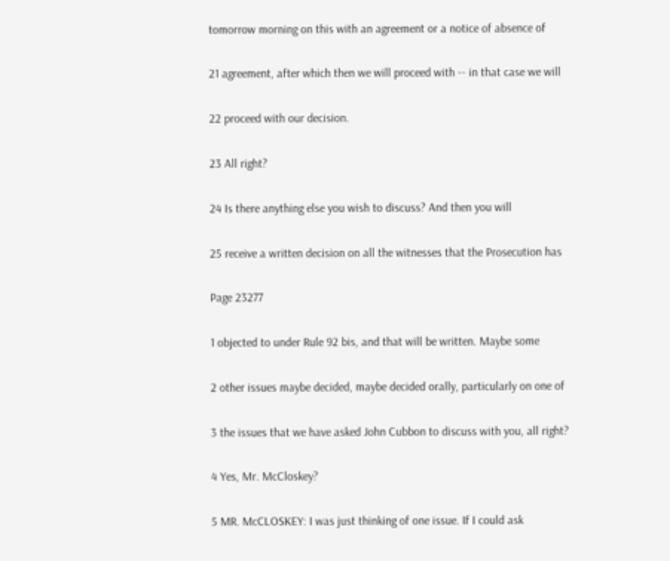tomorrow morning on this with an agreement or a notice of absence of

21 agreement, after which then we will proceed with -- in that case we will

22 proceed with our decision.

23 All right?

24 Is there anything else you wish to discuss? And then you will

25 receive a written decision on all the witnesses that the Prosecution has

Page 23277

1 objected to under Rule 92 bis, and that will be written. Maybe some

2 other issues maybe decided, maybe decided orally, particularly on one of

3 the issues that we have asked John Cubbon to discuss with you, all right?

4 Yes, Mr. McCloskey?

5 MR. McCLOSKEY: I was just thinking of one issue. If I could ask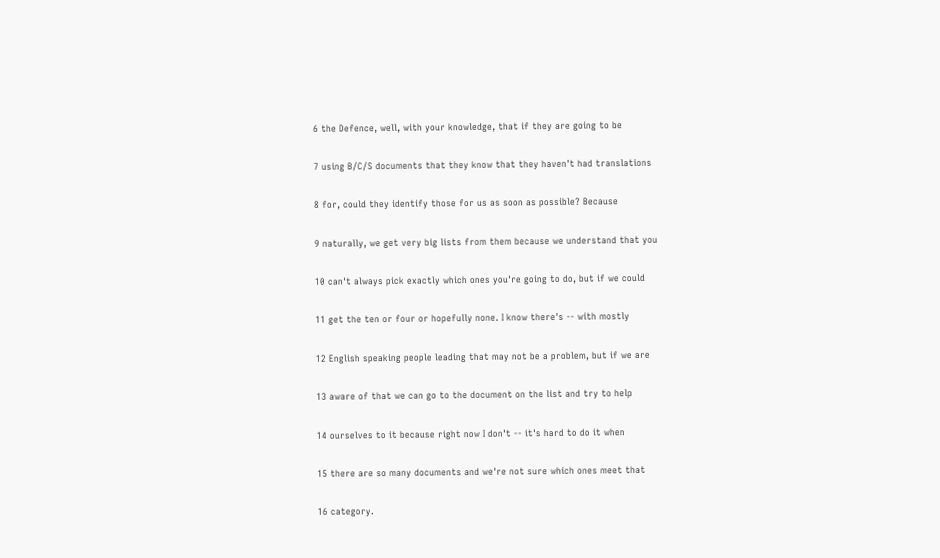6 the Defence, well, with your knowledge, that if they are going to be

7 using B/C/S documents that they know that they haven't had translations

8 for, could they identify those for us as soon as possible? Because

9 naturally, we get very big lists from them because we understand that you

10 can't always pick exactly which ones you're going to do, but if we could

11 get the ten or four or hopefully none. I know there's -- with mostly

12 English speaking people leading that may not be a problem, but if we are

13 aware of that we can go to the document on the list and try to help

14 ourselves to it because right now I don't -- it's hard to do it when

15 there are so many documents and we're not sure which ones meet that

16 category.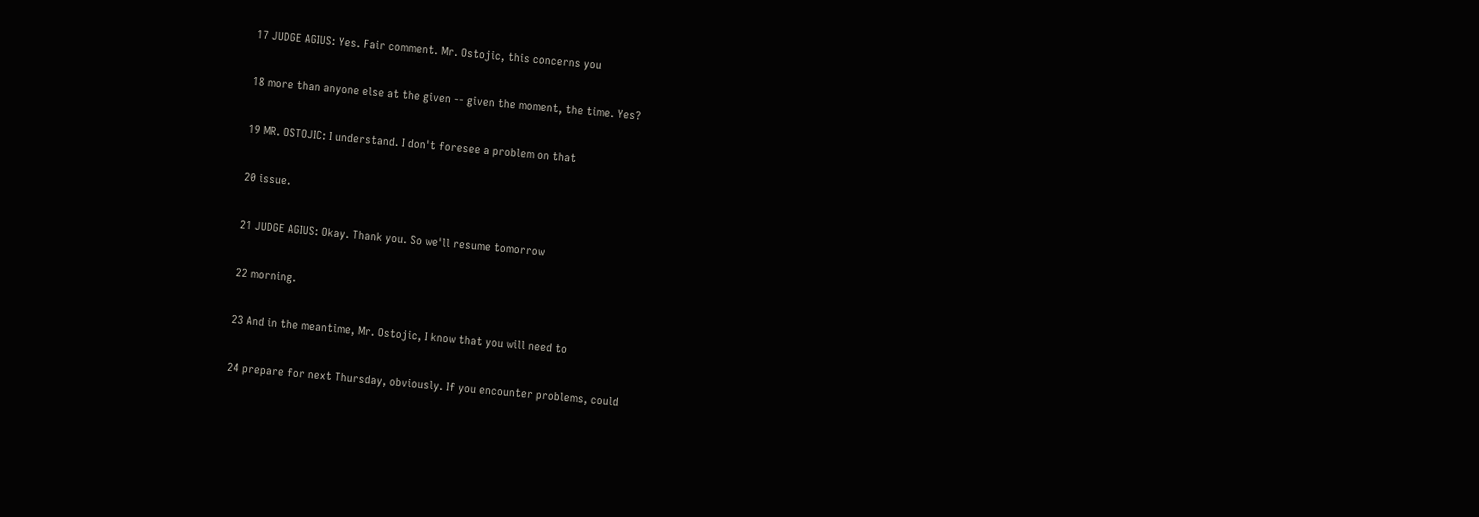17 JUDGE AGIUS: Yes. Fair comment. Mr. Ostojic, this concerns you

18 more than anyone else at the given -- given the moment, the time. Yes?

19 MR. OSTOJIC: I understand. I don't foresee a problem on that

20 issue.

21 JUDGE AGIUS: Okay. Thank you. So we'll resume tomorrow

22 morning.

23 And in the meantime, Mr. Ostojic, I know that you will need to

24 prepare for next Thursday, obviously. If you encounter problems, could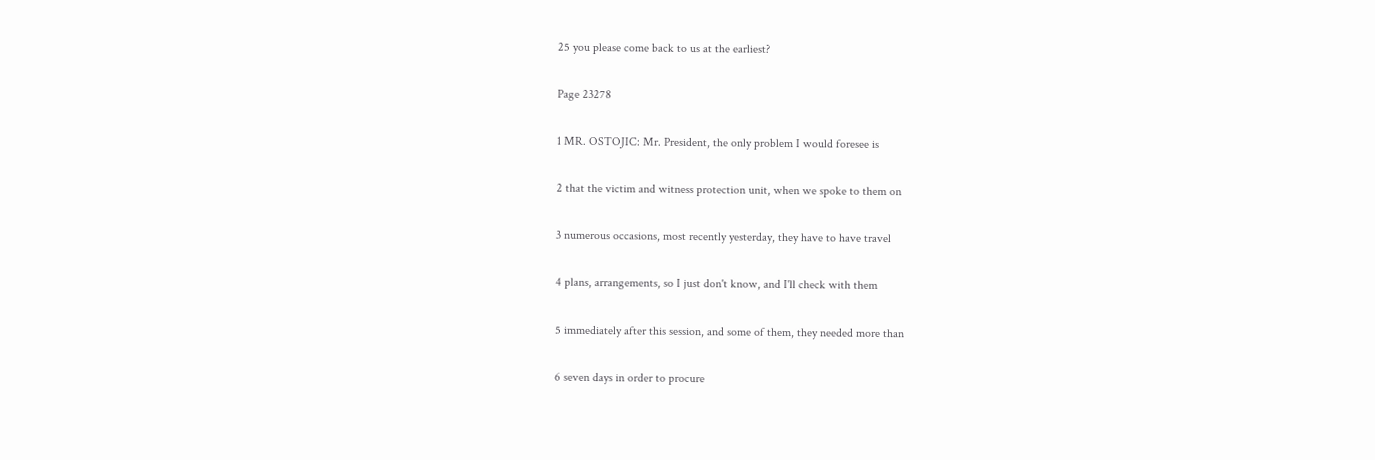25 you please come back to us at the earliest?

Page 23278

1 MR. OSTOJIC: Mr. President, the only problem I would foresee is

2 that the victim and witness protection unit, when we spoke to them on

3 numerous occasions, most recently yesterday, they have to have travel

4 plans, arrangements, so I just don't know, and I'll check with them

5 immediately after this session, and some of them, they needed more than

6 seven days in order to procure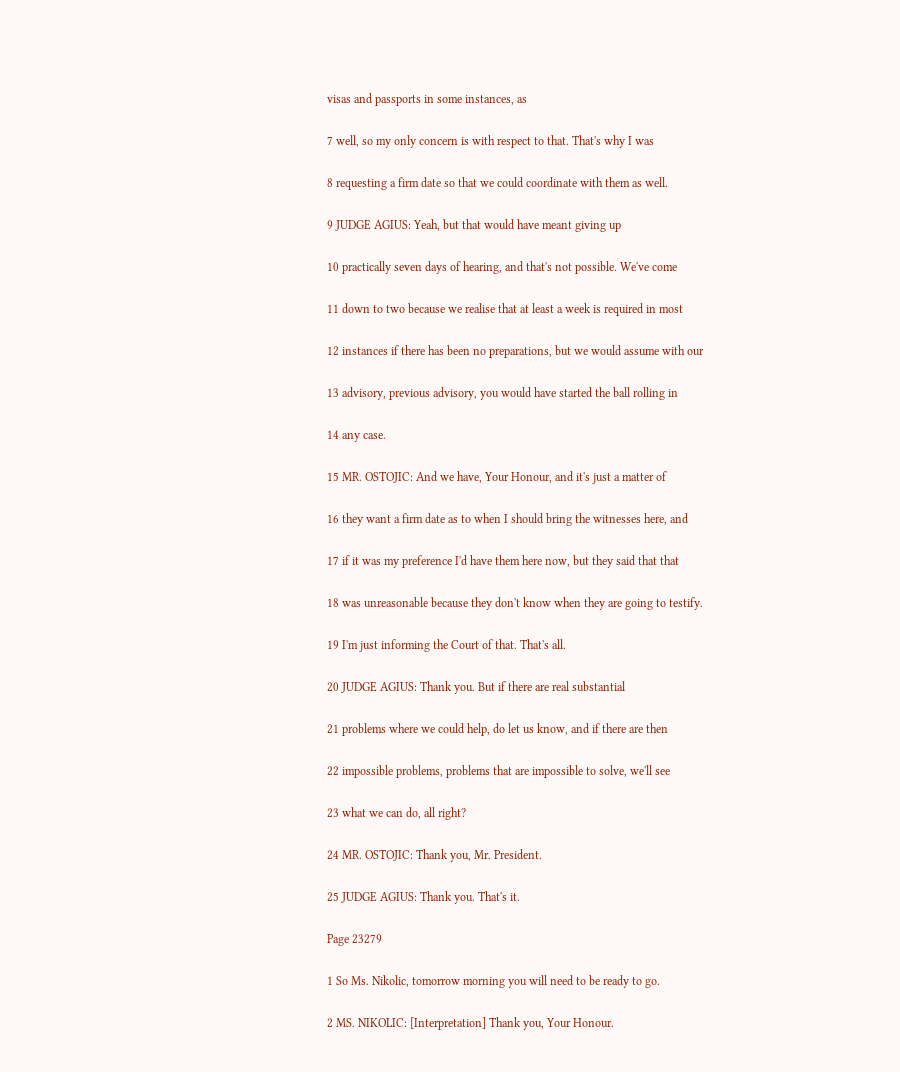visas and passports in some instances, as

7 well, so my only concern is with respect to that. That's why I was

8 requesting a firm date so that we could coordinate with them as well.

9 JUDGE AGIUS: Yeah, but that would have meant giving up

10 practically seven days of hearing, and that's not possible. We've come

11 down to two because we realise that at least a week is required in most

12 instances if there has been no preparations, but we would assume with our

13 advisory, previous advisory, you would have started the ball rolling in

14 any case.

15 MR. OSTOJIC: And we have, Your Honour, and it's just a matter of

16 they want a firm date as to when I should bring the witnesses here, and

17 if it was my preference I'd have them here now, but they said that that

18 was unreasonable because they don't know when they are going to testify.

19 I'm just informing the Court of that. That's all.

20 JUDGE AGIUS: Thank you. But if there are real substantial

21 problems where we could help, do let us know, and if there are then

22 impossible problems, problems that are impossible to solve, we'll see

23 what we can do, all right?

24 MR. OSTOJIC: Thank you, Mr. President.

25 JUDGE AGIUS: Thank you. That's it.

Page 23279

1 So Ms. Nikolic, tomorrow morning you will need to be ready to go.

2 MS. NIKOLIC: [Interpretation] Thank you, Your Honour.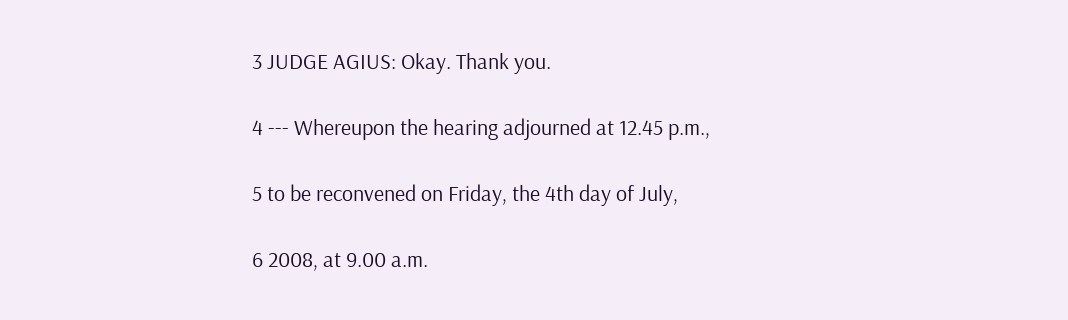3 JUDGE AGIUS: Okay. Thank you.

4 --- Whereupon the hearing adjourned at 12.45 p.m.,

5 to be reconvened on Friday, the 4th day of July,

6 2008, at 9.00 a.m.